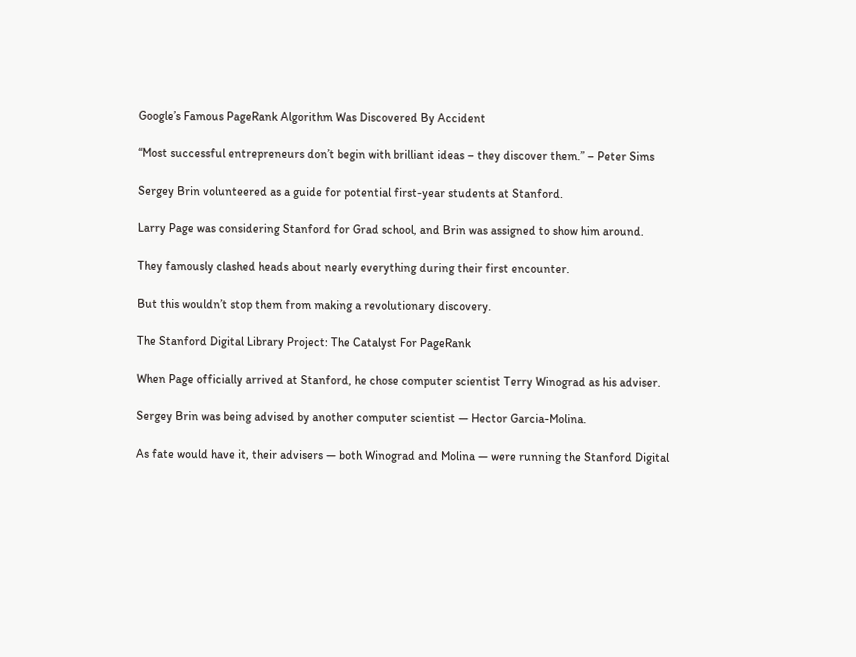Google’s Famous PageRank Algorithm Was Discovered By Accident

“Most successful entrepreneurs don’t begin with brilliant ideas – they discover them.” – Peter Sims

Sergey Brin volunteered as a guide for potential first-year students at Stanford.

Larry Page was considering Stanford for Grad school, and Brin was assigned to show him around.

They famously clashed heads about nearly everything during their first encounter.

But this wouldn’t stop them from making a revolutionary discovery.

The Stanford Digital Library Project: The Catalyst For PageRank

When Page officially arrived at Stanford, he chose computer scientist Terry Winograd as his adviser.

Sergey Brin was being advised by another computer scientist — Hector Garcia-Molina.

As fate would have it, their advisers — both Winograd and Molina — were running the Stanford Digital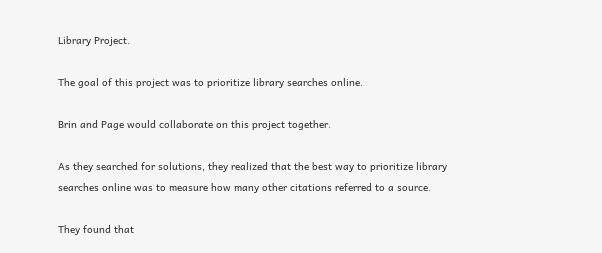Library Project.

The goal of this project was to prioritize library searches online.

Brin and Page would collaborate on this project together.

As they searched for solutions, they realized that the best way to prioritize library searches online was to measure how many other citations referred to a source.

They found that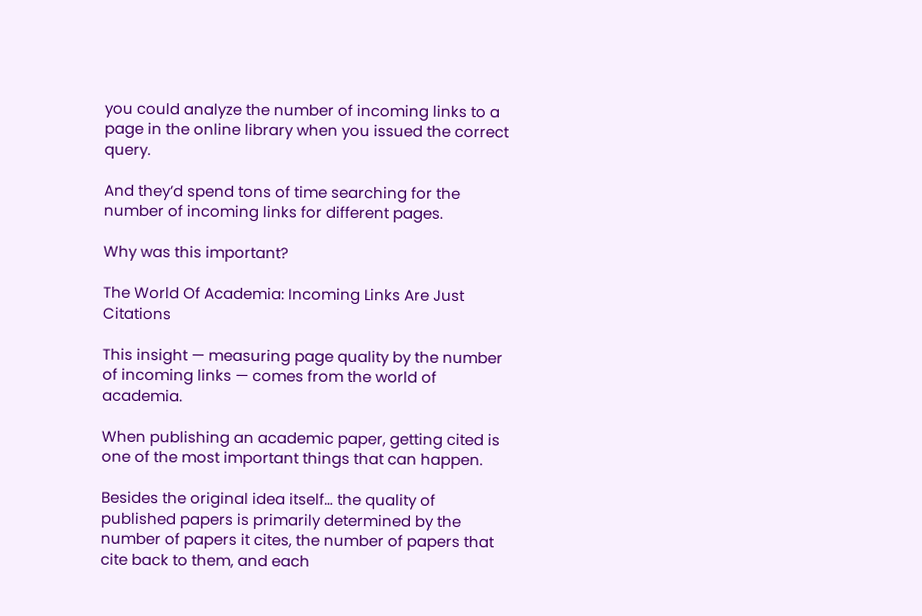you could analyze the number of incoming links to a page in the online library when you issued the correct query.

And they’d spend tons of time searching for the number of incoming links for different pages.

Why was this important?

The World Of Academia: Incoming Links Are Just Citations

This insight — measuring page quality by the number of incoming links — comes from the world of academia.

When publishing an academic paper, getting cited is one of the most important things that can happen.

Besides the original idea itself… the quality of published papers is primarily determined by the number of papers it cites, the number of papers that cite back to them, and each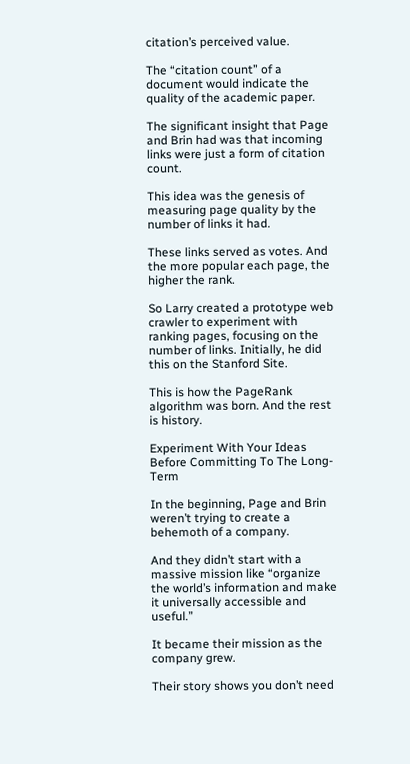citation’s perceived value.

The “citation count” of a document would indicate the quality of the academic paper.

The significant insight that Page and Brin had was that incoming links were just a form of citation count.

This idea was the genesis of measuring page quality by the number of links it had.

These links served as votes. And the more popular each page, the higher the rank.

So Larry created a prototype web crawler to experiment with ranking pages, focusing on the number of links. Initially, he did this on the Stanford Site.

This is how the PageRank algorithm was born. And the rest is history.

Experiment With Your Ideas Before Committing To The Long-Term

In the beginning, Page and Brin weren’t trying to create a behemoth of a company.

And they didn’t start with a massive mission like “organize the world’s information and make it universally accessible and useful.”

It became their mission as the company grew.

Their story shows you don’t need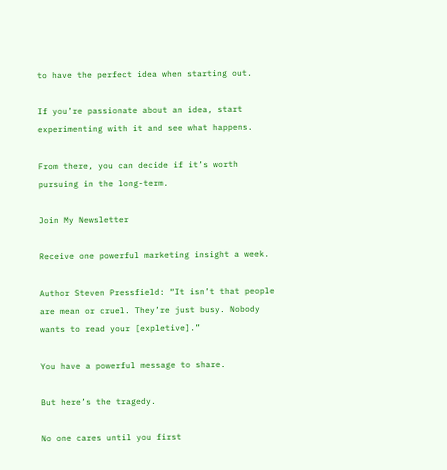to have the perfect idea when starting out.

If you’re passionate about an idea, start experimenting with it and see what happens.

From there, you can decide if it’s worth pursuing in the long-term.

Join My Newsletter

Receive one powerful marketing insight a week.

Author Steven Pressfield: “It isn’t that people are mean or cruel. They’re just busy. Nobody wants to read your [expletive].”

You have a powerful message to share.

But here’s the tragedy.

No one cares until you first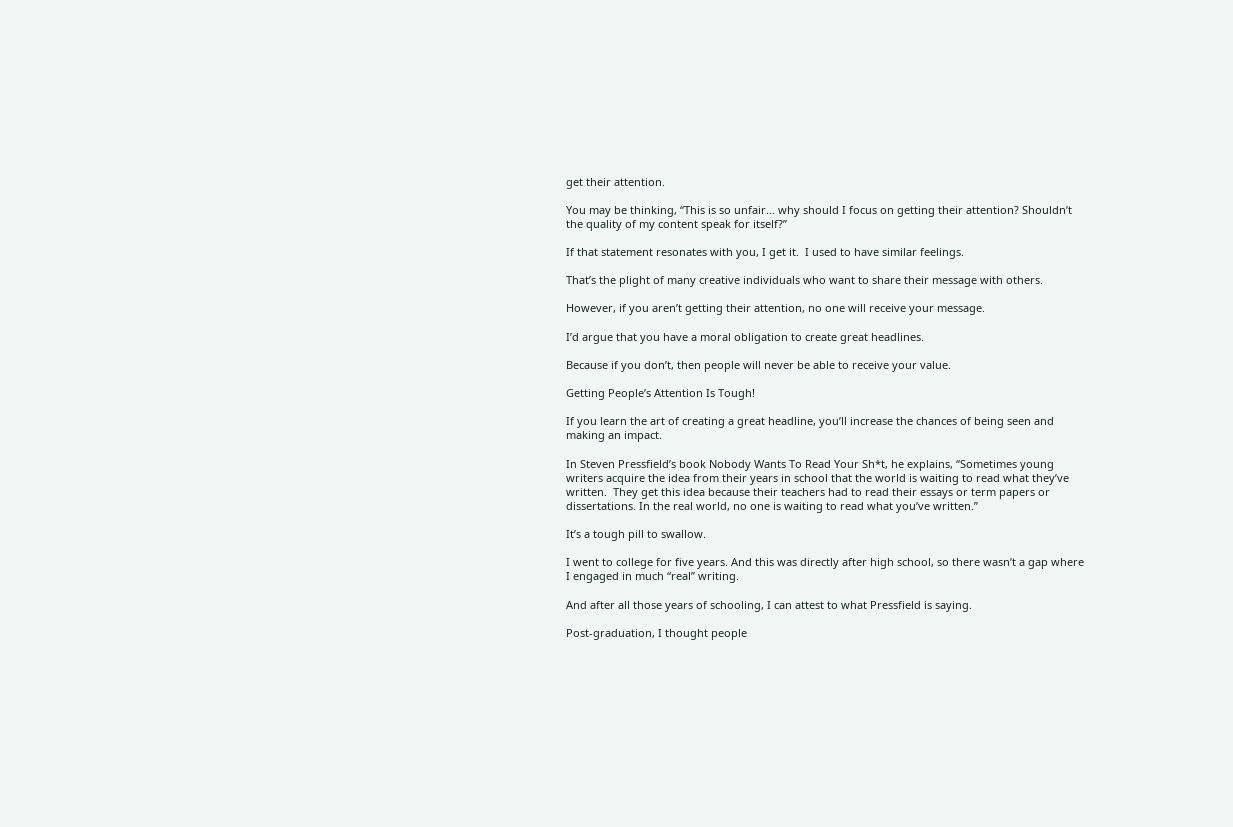get their attention.

You may be thinking, “This is so unfair… why should I focus on getting their attention? Shouldn’t the quality of my content speak for itself?”

If that statement resonates with you, I get it.  I used to have similar feelings.

That’s the plight of many creative individuals who want to share their message with others.

However, if you aren’t getting their attention, no one will receive your message.

I’d argue that you have a moral obligation to create great headlines.

Because if you don’t, then people will never be able to receive your value.

Getting People’s Attention Is Tough!

If you learn the art of creating a great headline, you’ll increase the chances of being seen and making an impact.

In Steven Pressfield’s book Nobody Wants To Read Your Sh*t, he explains, “Sometimes young writers acquire the idea from their years in school that the world is waiting to read what they’ve written.  They get this idea because their teachers had to read their essays or term papers or dissertations. In the real world, no one is waiting to read what you’ve written.”

It’s a tough pill to swallow.

I went to college for five years. And this was directly after high school, so there wasn’t a gap where I engaged in much “real” writing.

And after all those years of schooling, I can attest to what Pressfield is saying.

Post-graduation, I thought people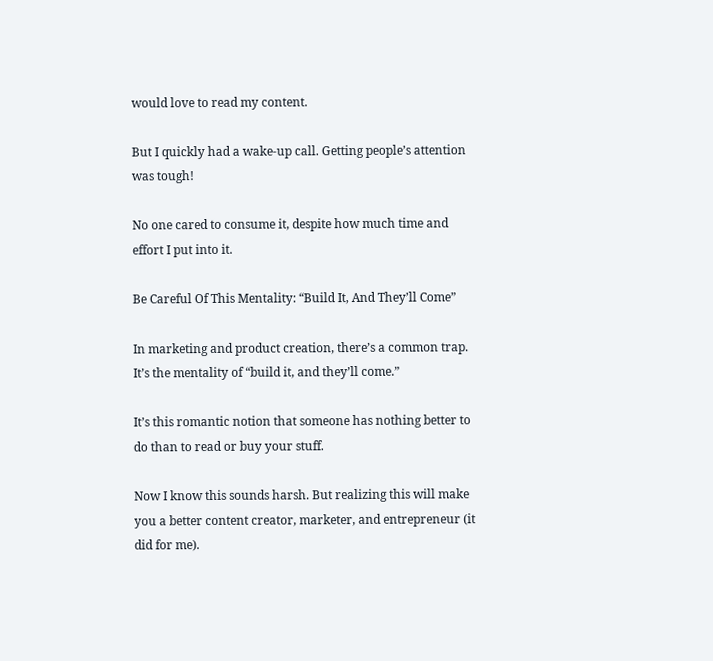would love to read my content.

But I quickly had a wake-up call. Getting people’s attention was tough!

No one cared to consume it, despite how much time and effort I put into it.

Be Careful Of This Mentality: “Build It, And They’ll Come”

In marketing and product creation, there’s a common trap. It’s the mentality of “build it, and they’ll come.”

It’s this romantic notion that someone has nothing better to do than to read or buy your stuff.

Now I know this sounds harsh. But realizing this will make you a better content creator, marketer, and entrepreneur (it did for me).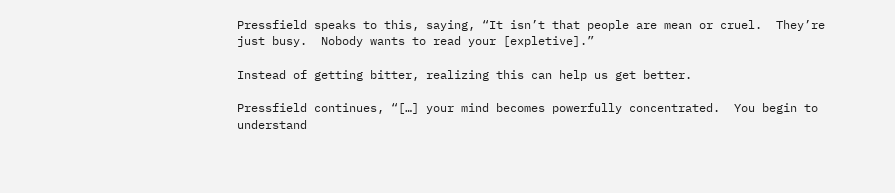Pressfield speaks to this, saying, “It isn’t that people are mean or cruel.  They’re just busy.  Nobody wants to read your [expletive].”

Instead of getting bitter, realizing this can help us get better.

Pressfield continues, “[…] your mind becomes powerfully concentrated.  You begin to understand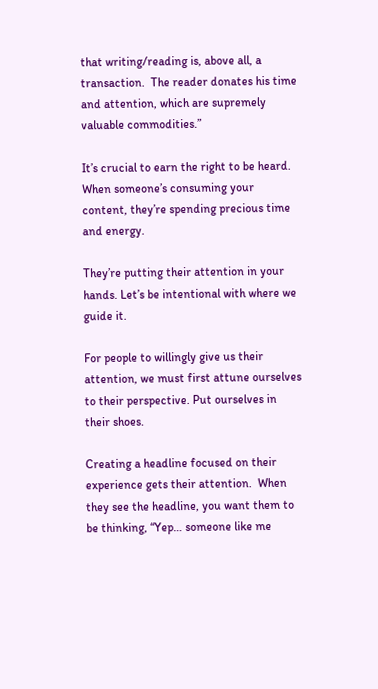that writing/reading is, above all, a transaction.  The reader donates his time and attention, which are supremely valuable commodities.”

It’s crucial to earn the right to be heard.  When someone’s consuming your content, they’re spending precious time and energy.

They’re putting their attention in your hands. Let’s be intentional with where we guide it.

For people to willingly give us their attention, we must first attune ourselves to their perspective. Put ourselves in their shoes.

Creating a headline focused on their experience gets their attention.  When they see the headline, you want them to be thinking, “Yep… someone like me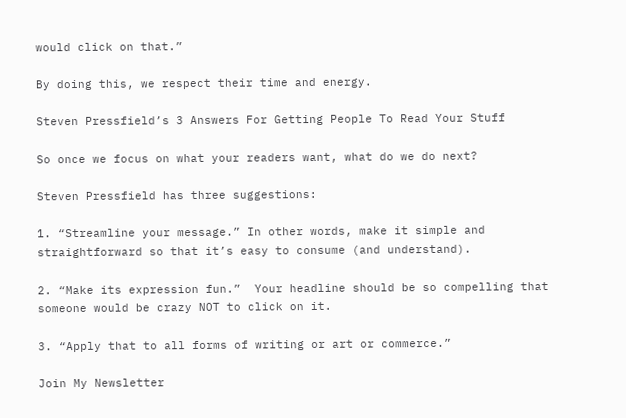would click on that.”

By doing this, we respect their time and energy.

Steven Pressfield’s 3 Answers For Getting People To Read Your Stuff

So once we focus on what your readers want, what do we do next?

Steven Pressfield has three suggestions:

1. “Streamline your message.” In other words, make it simple and straightforward so that it’s easy to consume (and understand).

2. “Make its expression fun.”  Your headline should be so compelling that someone would be crazy NOT to click on it.

3. “Apply that to all forms of writing or art or commerce.”

Join My Newsletter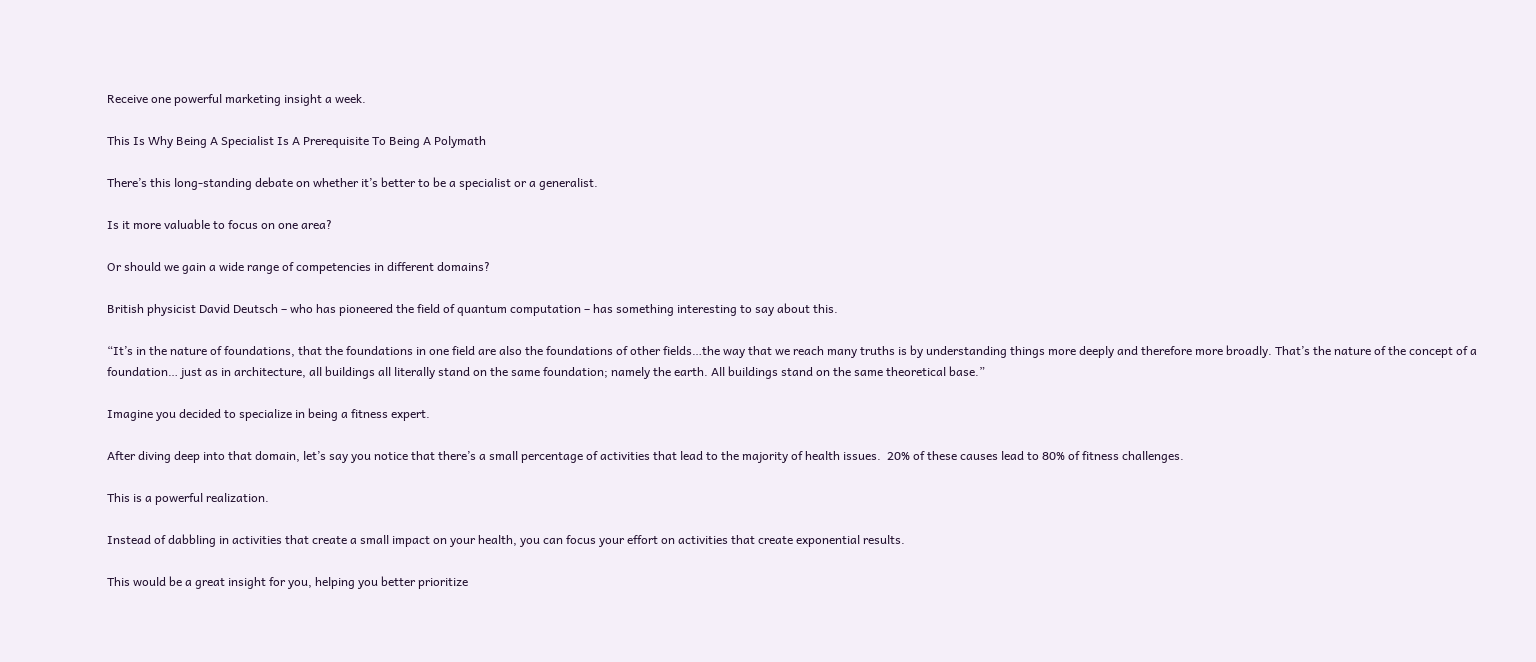Receive one powerful marketing insight a week.

This Is Why Being A Specialist Is A Prerequisite To Being A Polymath

There’s this long-standing debate on whether it’s better to be a specialist or a generalist.

Is it more valuable to focus on one area?

Or should we gain a wide range of competencies in different domains?

British physicist David Deutsch – who has pioneered the field of quantum computation – has something interesting to say about this.

“It’s in the nature of foundations, that the foundations in one field are also the foundations of other fields…the way that we reach many truths is by understanding things more deeply and therefore more broadly. That’s the nature of the concept of a foundation… just as in architecture, all buildings all literally stand on the same foundation; namely the earth. All buildings stand on the same theoretical base.”

Imagine you decided to specialize in being a fitness expert.

After diving deep into that domain, let’s say you notice that there’s a small percentage of activities that lead to the majority of health issues.  20% of these causes lead to 80% of fitness challenges.

This is a powerful realization.

Instead of dabbling in activities that create a small impact on your health, you can focus your effort on activities that create exponential results.

This would be a great insight for you, helping you better prioritize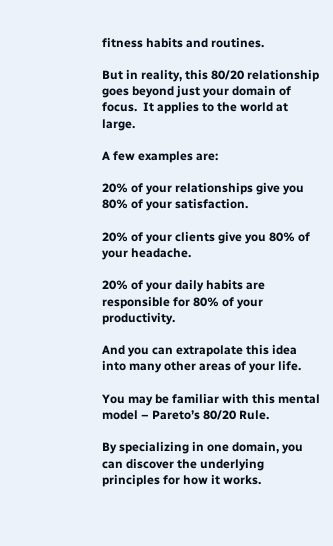fitness habits and routines.

But in reality, this 80/20 relationship goes beyond just your domain of focus.  It applies to the world at large.

A few examples are:

20% of your relationships give you 80% of your satisfaction.

20% of your clients give you 80% of your headache.

20% of your daily habits are responsible for 80% of your productivity.

And you can extrapolate this idea into many other areas of your life.

You may be familiar with this mental model – Pareto’s 80/20 Rule.

By specializing in one domain, you can discover the underlying principles for how it works.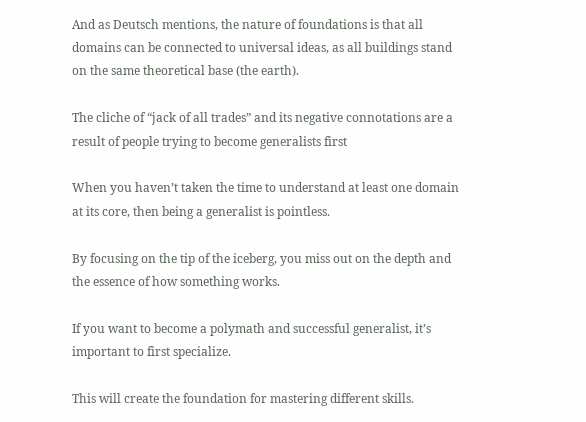And as Deutsch mentions, the nature of foundations is that all domains can be connected to universal ideas, as all buildings stand on the same theoretical base (the earth).

The cliche of “jack of all trades” and its negative connotations are a result of people trying to become generalists first

When you haven’t taken the time to understand at least one domain at its core, then being a generalist is pointless.

By focusing on the tip of the iceberg, you miss out on the depth and the essence of how something works.

If you want to become a polymath and successful generalist, it’s important to first specialize.

This will create the foundation for mastering different skills.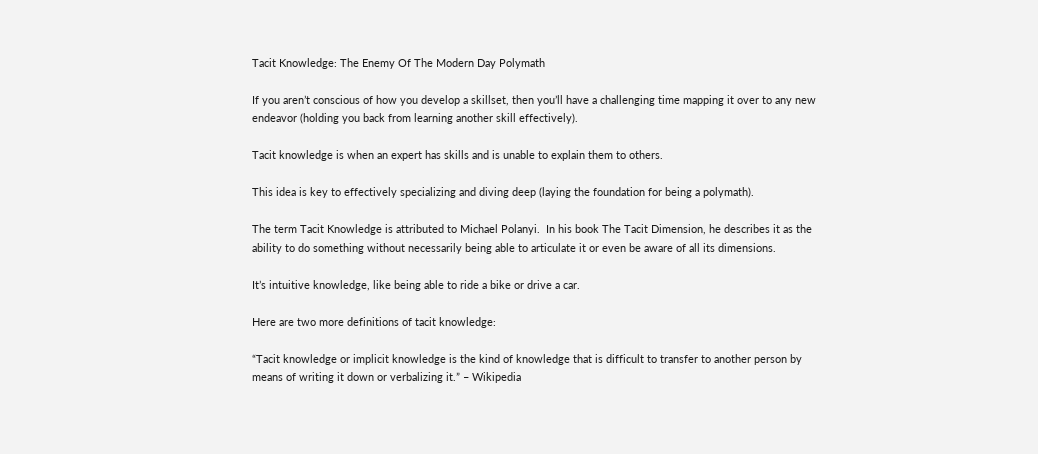Tacit Knowledge: The Enemy Of The Modern Day Polymath

If you aren’t conscious of how you develop a skillset, then you’ll have a challenging time mapping it over to any new endeavor (holding you back from learning another skill effectively).

Tacit knowledge is when an expert has skills and is unable to explain them to others.

This idea is key to effectively specializing and diving deep (laying the foundation for being a polymath).

The term Tacit Knowledge is attributed to Michael Polanyi.  In his book The Tacit Dimension, he describes it as the ability to do something without necessarily being able to articulate it or even be aware of all its dimensions.

It’s intuitive knowledge, like being able to ride a bike or drive a car.

Here are two more definitions of tacit knowledge:

“Tacit knowledge or implicit knowledge is the kind of knowledge that is difficult to transfer to another person by means of writing it down or verbalizing it.” – Wikipedia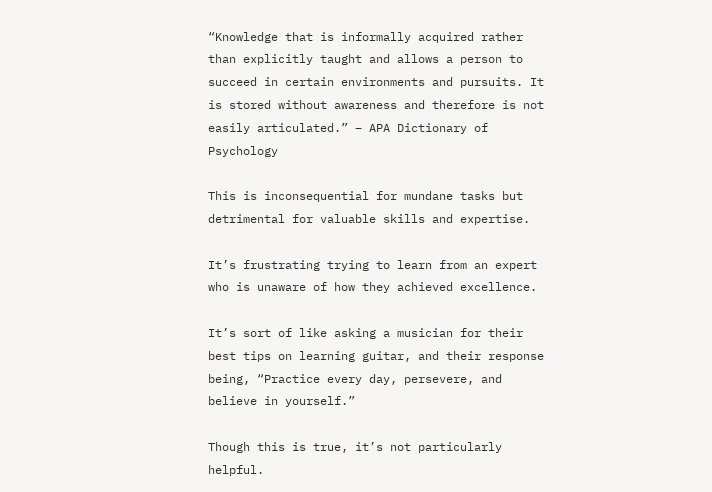“Knowledge that is informally acquired rather than explicitly taught and allows a person to succeed in certain environments and pursuits. It is stored without awareness and therefore is not easily articulated.” – APA Dictionary of Psychology

This is inconsequential for mundane tasks but detrimental for valuable skills and expertise.

It’s frustrating trying to learn from an expert who is unaware of how they achieved excellence.

It’s sort of like asking a musician for their best tips on learning guitar, and their response being, “Practice every day, persevere, and believe in yourself.”

Though this is true, it’s not particularly helpful.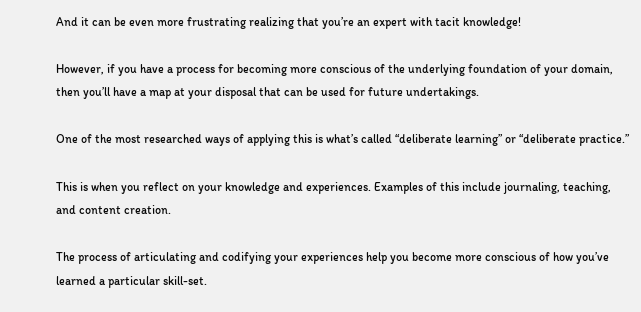And it can be even more frustrating realizing that you’re an expert with tacit knowledge!

However, if you have a process for becoming more conscious of the underlying foundation of your domain, then you’ll have a map at your disposal that can be used for future undertakings.

One of the most researched ways of applying this is what’s called “deliberate learning” or “deliberate practice.”

This is when you reflect on your knowledge and experiences. Examples of this include journaling, teaching, and content creation.

The process of articulating and codifying your experiences help you become more conscious of how you’ve learned a particular skill-set.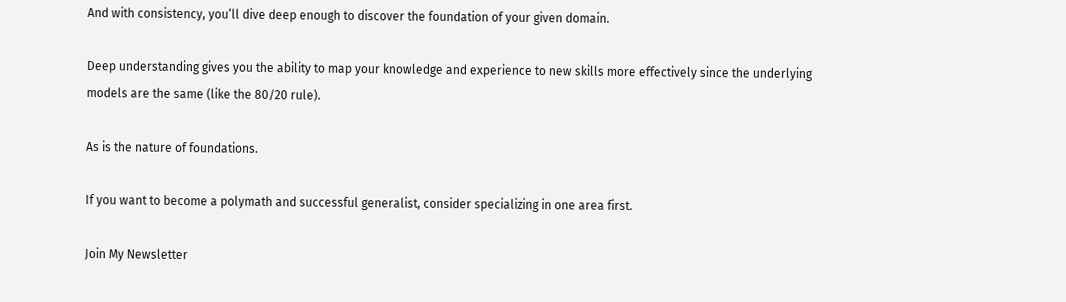And with consistency, you’ll dive deep enough to discover the foundation of your given domain.

Deep understanding gives you the ability to map your knowledge and experience to new skills more effectively since the underlying models are the same (like the 80/20 rule).

As is the nature of foundations.

If you want to become a polymath and successful generalist, consider specializing in one area first.

Join My Newsletter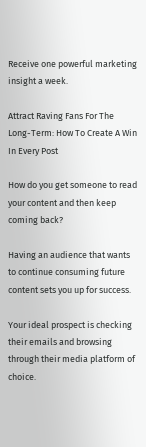Receive one powerful marketing insight a week.

Attract Raving Fans For The Long-Term: How To Create A Win In Every Post

How do you get someone to read your content and then keep coming back?

Having an audience that wants to continue consuming future content sets you up for success.

Your ideal prospect is checking their emails and browsing through their media platform of choice.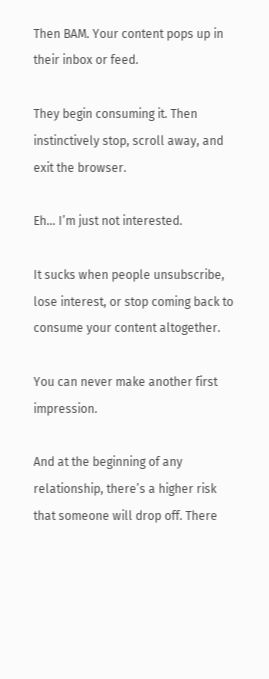Then BAM. Your content pops up in their inbox or feed.

They begin consuming it. Then instinctively stop, scroll away, and exit the browser.

Eh… I’m just not interested.

It sucks when people unsubscribe, lose interest, or stop coming back to consume your content altogether.

You can never make another first impression.

And at the beginning of any relationship, there’s a higher risk that someone will drop off. There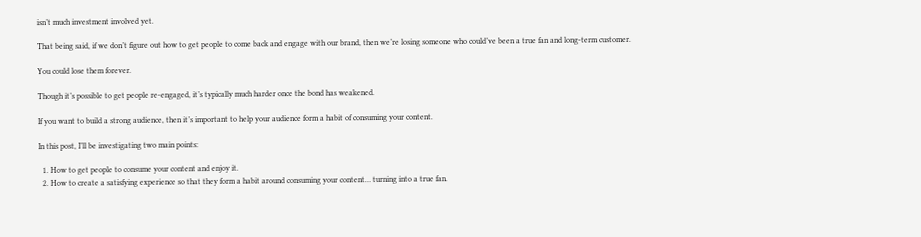isn’t much investment involved yet.

That being said, if we don’t figure out how to get people to come back and engage with our brand, then we’re losing someone who could’ve been a true fan and long-term customer.

You could lose them forever.

Though it’s possible to get people re-engaged, it’s typically much harder once the bond has weakened.

If you want to build a strong audience, then it’s important to help your audience form a habit of consuming your content.

In this post, I’ll be investigating two main points:

  1. How to get people to consume your content and enjoy it.
  2. How to create a satisfying experience so that they form a habit around consuming your content… turning into a true fan.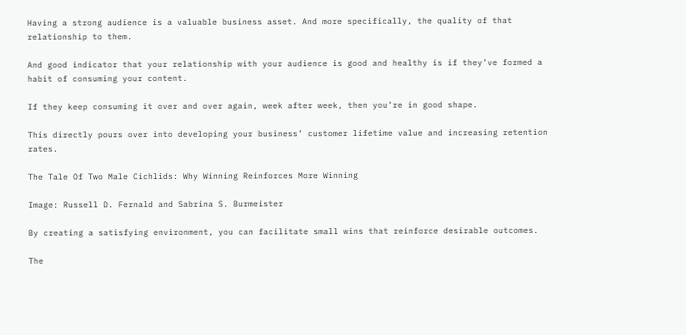Having a strong audience is a valuable business asset. And more specifically, the quality of that relationship to them.

And good indicator that your relationship with your audience is good and healthy is if they’ve formed a habit of consuming your content.

If they keep consuming it over and over again, week after week, then you’re in good shape.

This directly pours over into developing your business’ customer lifetime value and increasing retention rates.

The Tale Of Two Male Cichlids: Why Winning Reinforces More Winning

Image: Russell D. Fernald and Sabrina S. Burmeister

By creating a satisfying environment, you can facilitate small wins that reinforce desirable outcomes.

The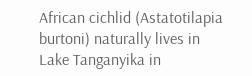African cichlid (Astatotilapia burtoni) naturally lives in Lake Tanganyika in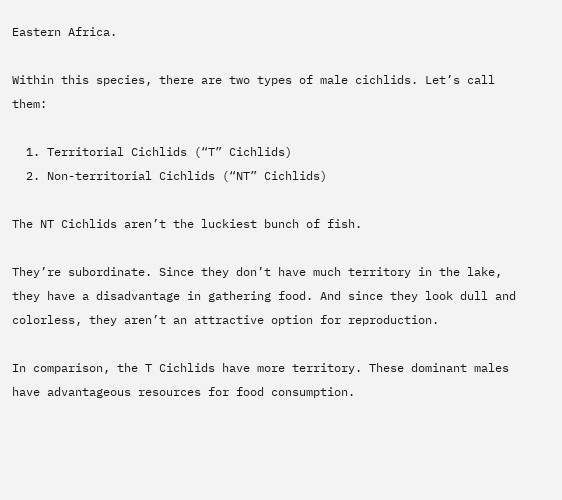Eastern Africa.

Within this species, there are two types of male cichlids. Let’s call them:

  1. Territorial Cichlids (“T” Cichlids)
  2. Non-territorial Cichlids (“NT” Cichlids)

The NT Cichlids aren’t the luckiest bunch of fish.

They’re subordinate. Since they don’t have much territory in the lake, they have a disadvantage in gathering food. And since they look dull and colorless, they aren’t an attractive option for reproduction.

In comparison, the T Cichlids have more territory. These dominant males have advantageous resources for food consumption.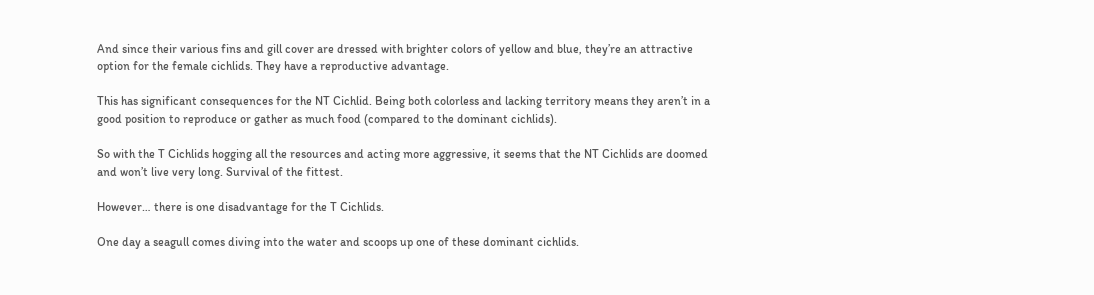And since their various fins and gill cover are dressed with brighter colors of yellow and blue, they’re an attractive option for the female cichlids. They have a reproductive advantage.

This has significant consequences for the NT Cichlid. Being both colorless and lacking territory means they aren’t in a good position to reproduce or gather as much food (compared to the dominant cichlids).

So with the T Cichlids hogging all the resources and acting more aggressive, it seems that the NT Cichlids are doomed and won’t live very long. Survival of the fittest.

However… there is one disadvantage for the T Cichlids.

One day a seagull comes diving into the water and scoops up one of these dominant cichlids.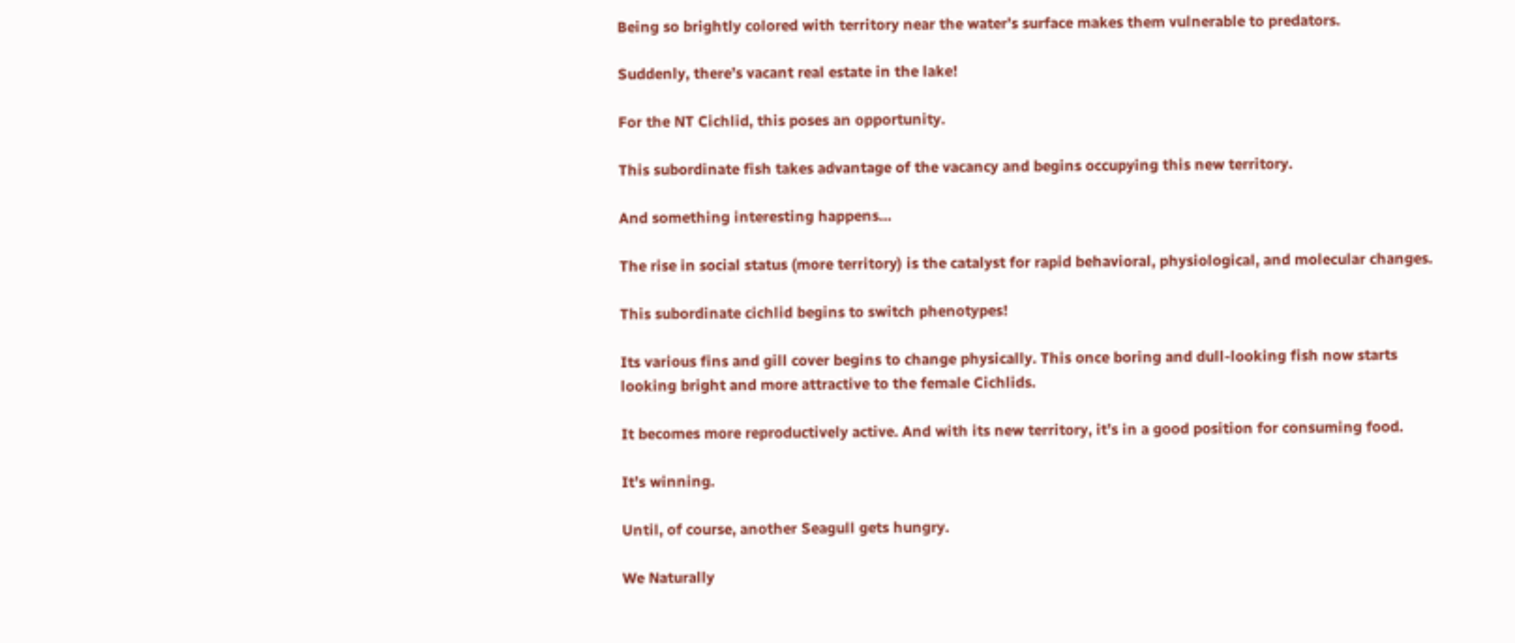Being so brightly colored with territory near the water’s surface makes them vulnerable to predators.

Suddenly, there’s vacant real estate in the lake!

For the NT Cichlid, this poses an opportunity.

This subordinate fish takes advantage of the vacancy and begins occupying this new territory.

And something interesting happens…

The rise in social status (more territory) is the catalyst for rapid behavioral, physiological, and molecular changes.

This subordinate cichlid begins to switch phenotypes!

Its various fins and gill cover begins to change physically. This once boring and dull-looking fish now starts looking bright and more attractive to the female Cichlids.

It becomes more reproductively active. And with its new territory, it’s in a good position for consuming food.

It’s winning.

Until, of course, another Seagull gets hungry.

We Naturally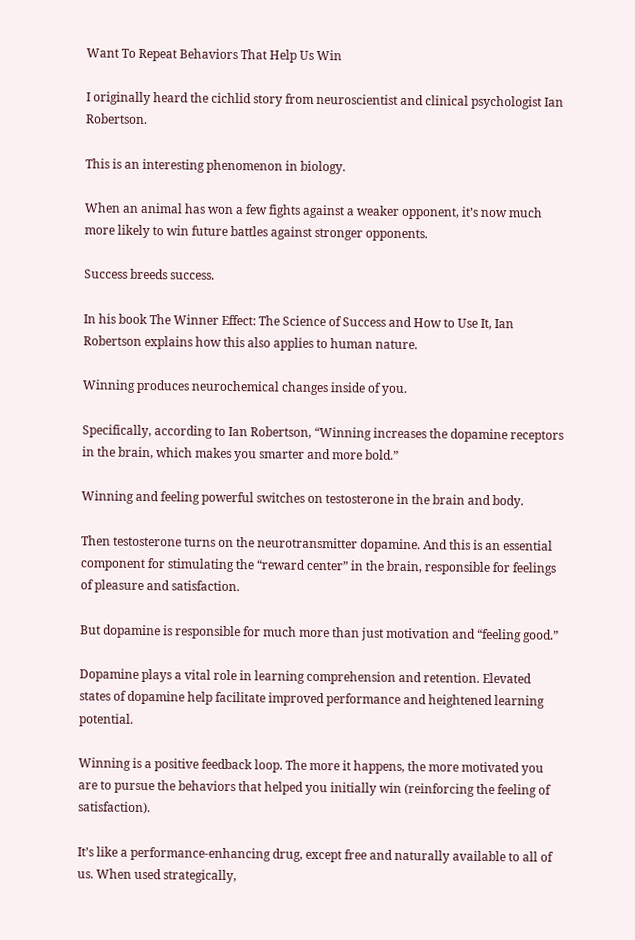Want To Repeat Behaviors That Help Us Win

I originally heard the cichlid story from neuroscientist and clinical psychologist Ian Robertson.

This is an interesting phenomenon in biology.

When an animal has won a few fights against a weaker opponent, it’s now much more likely to win future battles against stronger opponents.

Success breeds success.

In his book The Winner Effect: The Science of Success and How to Use It, Ian Robertson explains how this also applies to human nature.

Winning produces neurochemical changes inside of you.

Specifically, according to Ian Robertson, “Winning increases the dopamine receptors in the brain, which makes you smarter and more bold.”

Winning and feeling powerful switches on testosterone in the brain and body.

Then testosterone turns on the neurotransmitter dopamine. And this is an essential component for stimulating the “reward center” in the brain, responsible for feelings of pleasure and satisfaction.

But dopamine is responsible for much more than just motivation and “feeling good.”

Dopamine plays a vital role in learning comprehension and retention. Elevated states of dopamine help facilitate improved performance and heightened learning potential.

Winning is a positive feedback loop. The more it happens, the more motivated you are to pursue the behaviors that helped you initially win (reinforcing the feeling of satisfaction).

It’s like a performance-enhancing drug, except free and naturally available to all of us. When used strategically,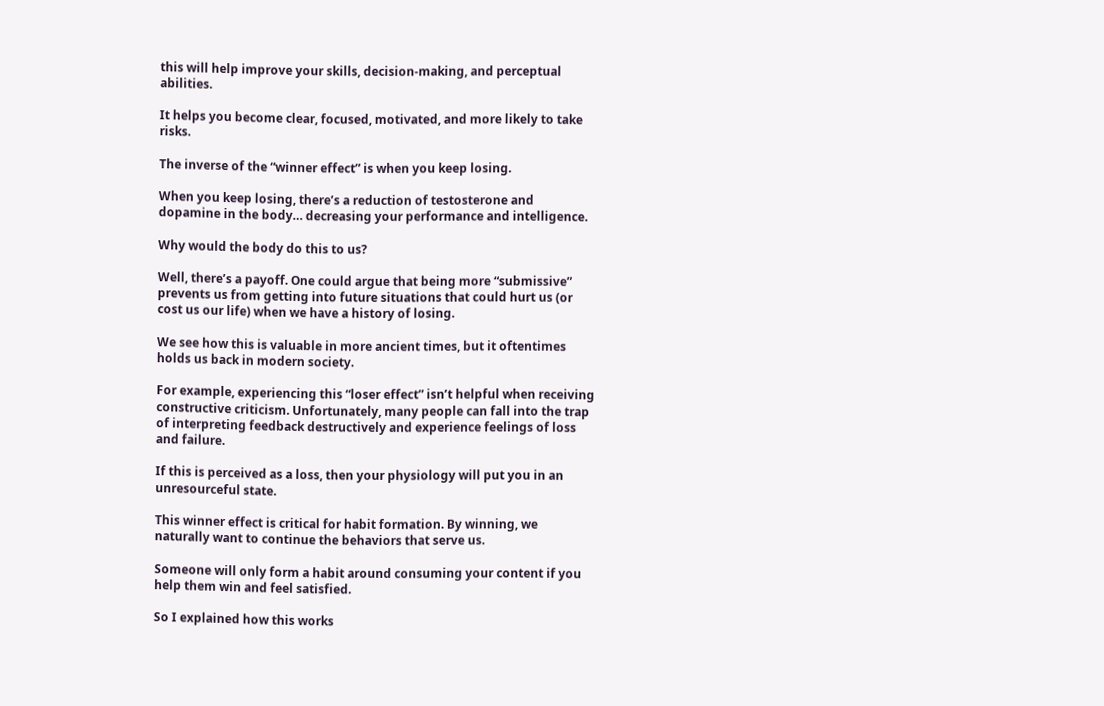this will help improve your skills, decision-making, and perceptual abilities.

It helps you become clear, focused, motivated, and more likely to take risks.

The inverse of the “winner effect” is when you keep losing.

When you keep losing, there’s a reduction of testosterone and dopamine in the body… decreasing your performance and intelligence.

Why would the body do this to us?

Well, there’s a payoff. One could argue that being more “submissive” prevents us from getting into future situations that could hurt us (or cost us our life) when we have a history of losing.

We see how this is valuable in more ancient times, but it oftentimes holds us back in modern society.

For example, experiencing this “loser effect” isn’t helpful when receiving constructive criticism. Unfortunately, many people can fall into the trap of interpreting feedback destructively and experience feelings of loss and failure.

If this is perceived as a loss, then your physiology will put you in an unresourceful state.

This winner effect is critical for habit formation. By winning, we naturally want to continue the behaviors that serve us.

Someone will only form a habit around consuming your content if you help them win and feel satisfied.

So I explained how this works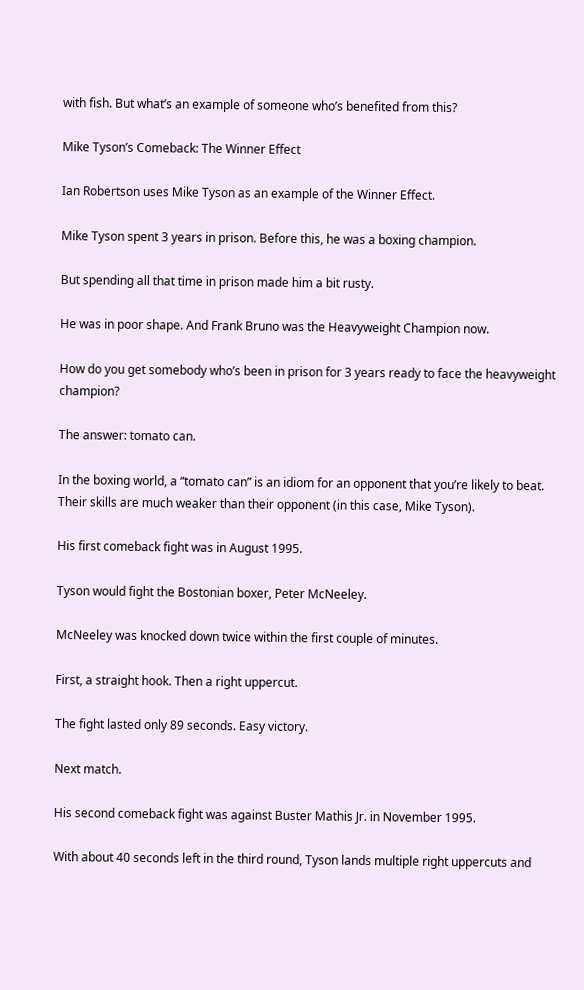with fish. But what’s an example of someone who’s benefited from this?

Mike Tyson’s Comeback: The Winner Effect

Ian Robertson uses Mike Tyson as an example of the Winner Effect.

Mike Tyson spent 3 years in prison. Before this, he was a boxing champion.

But spending all that time in prison made him a bit rusty.

He was in poor shape. And Frank Bruno was the Heavyweight Champion now.

How do you get somebody who’s been in prison for 3 years ready to face the heavyweight champion?

The answer: tomato can.

In the boxing world, a “tomato can” is an idiom for an opponent that you’re likely to beat. Their skills are much weaker than their opponent (in this case, Mike Tyson).

His first comeback fight was in August 1995.

Tyson would fight the Bostonian boxer, Peter McNeeley.

McNeeley was knocked down twice within the first couple of minutes.

First, a straight hook. Then a right uppercut.

The fight lasted only 89 seconds. Easy victory.

Next match.

His second comeback fight was against Buster Mathis Jr. in November 1995.

With about 40 seconds left in the third round, Tyson lands multiple right uppercuts and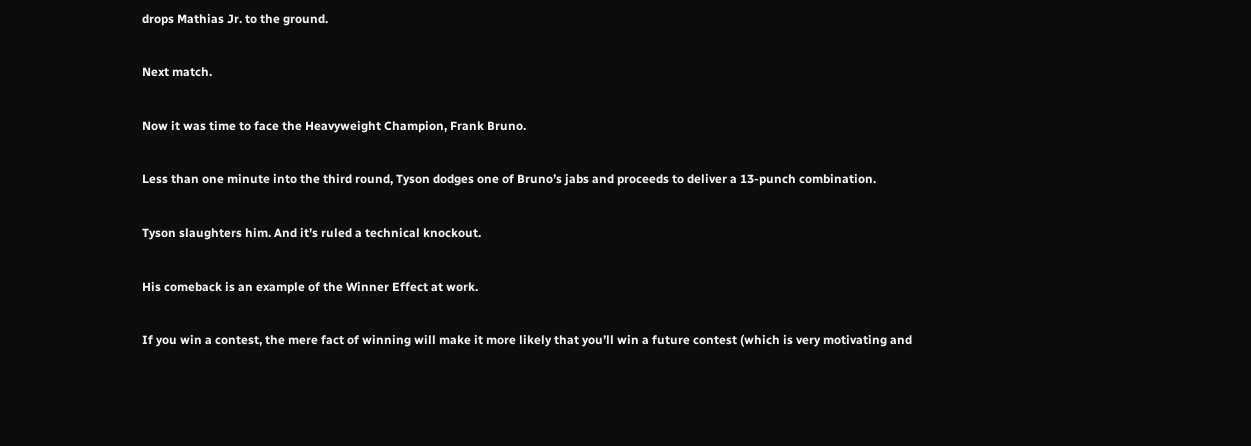drops Mathias Jr. to the ground.

Next match.

Now it was time to face the Heavyweight Champion, Frank Bruno.

Less than one minute into the third round, Tyson dodges one of Bruno’s jabs and proceeds to deliver a 13-punch combination.

Tyson slaughters him. And it’s ruled a technical knockout.

His comeback is an example of the Winner Effect at work.

If you win a contest, the mere fact of winning will make it more likely that you’ll win a future contest (which is very motivating and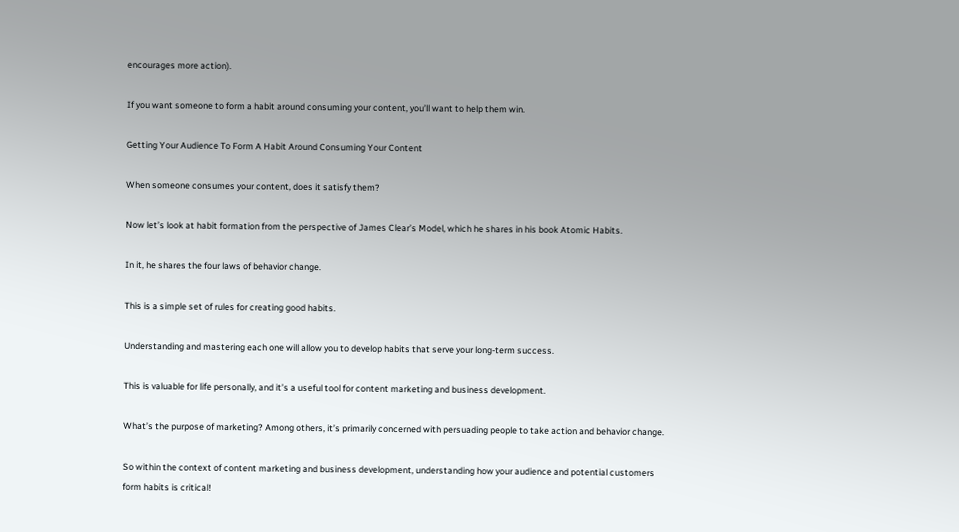encourages more action).

If you want someone to form a habit around consuming your content, you’ll want to help them win.

Getting Your Audience To Form A Habit Around Consuming Your Content

When someone consumes your content, does it satisfy them?

Now let’s look at habit formation from the perspective of James Clear’s Model, which he shares in his book Atomic Habits.

In it, he shares the four laws of behavior change.

This is a simple set of rules for creating good habits.

Understanding and mastering each one will allow you to develop habits that serve your long-term success.

This is valuable for life personally, and it’s a useful tool for content marketing and business development.

What’s the purpose of marketing? Among others, it’s primarily concerned with persuading people to take action and behavior change.

So within the context of content marketing and business development, understanding how your audience and potential customers form habits is critical!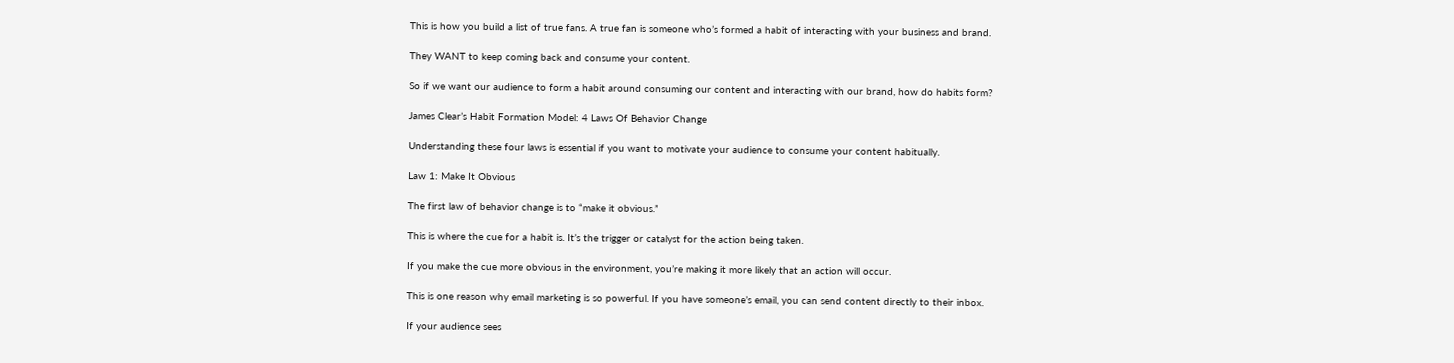This is how you build a list of true fans. A true fan is someone who’s formed a habit of interacting with your business and brand.

They WANT to keep coming back and consume your content.

So if we want our audience to form a habit around consuming our content and interacting with our brand, how do habits form?

James Clear’s Habit Formation Model: 4 Laws Of Behavior Change

Understanding these four laws is essential if you want to motivate your audience to consume your content habitually.

Law 1: Make It Obvious

The first law of behavior change is to “make it obvious.”

This is where the cue for a habit is. It’s the trigger or catalyst for the action being taken.

If you make the cue more obvious in the environment, you’re making it more likely that an action will occur.

This is one reason why email marketing is so powerful. If you have someone’s email, you can send content directly to their inbox.

If your audience sees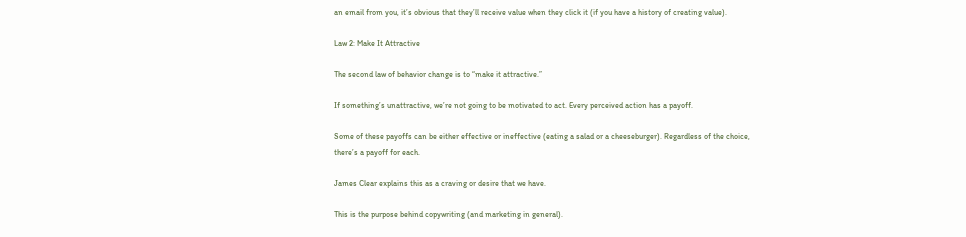an email from you, it’s obvious that they’ll receive value when they click it (if you have a history of creating value).

Law 2: Make It Attractive

The second law of behavior change is to “make it attractive.”

If something’s unattractive, we’re not going to be motivated to act. Every perceived action has a payoff.

Some of these payoffs can be either effective or ineffective (eating a salad or a cheeseburger). Regardless of the choice, there’s a payoff for each.

James Clear explains this as a craving or desire that we have.

This is the purpose behind copywriting (and marketing in general).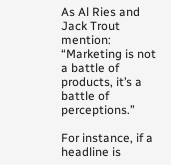As Al Ries and Jack Trout mention: “Marketing is not a battle of products, it’s a battle of perceptions.”

For instance, if a headline is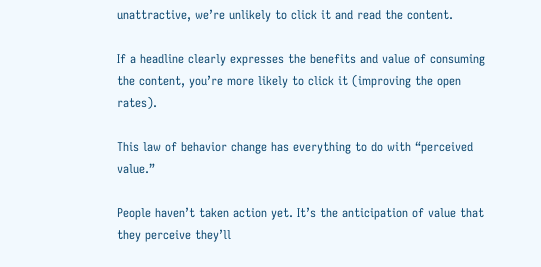unattractive, we’re unlikely to click it and read the content.

If a headline clearly expresses the benefits and value of consuming the content, you’re more likely to click it (improving the open rates).

This law of behavior change has everything to do with “perceived value.”

People haven’t taken action yet. It’s the anticipation of value that they perceive they’ll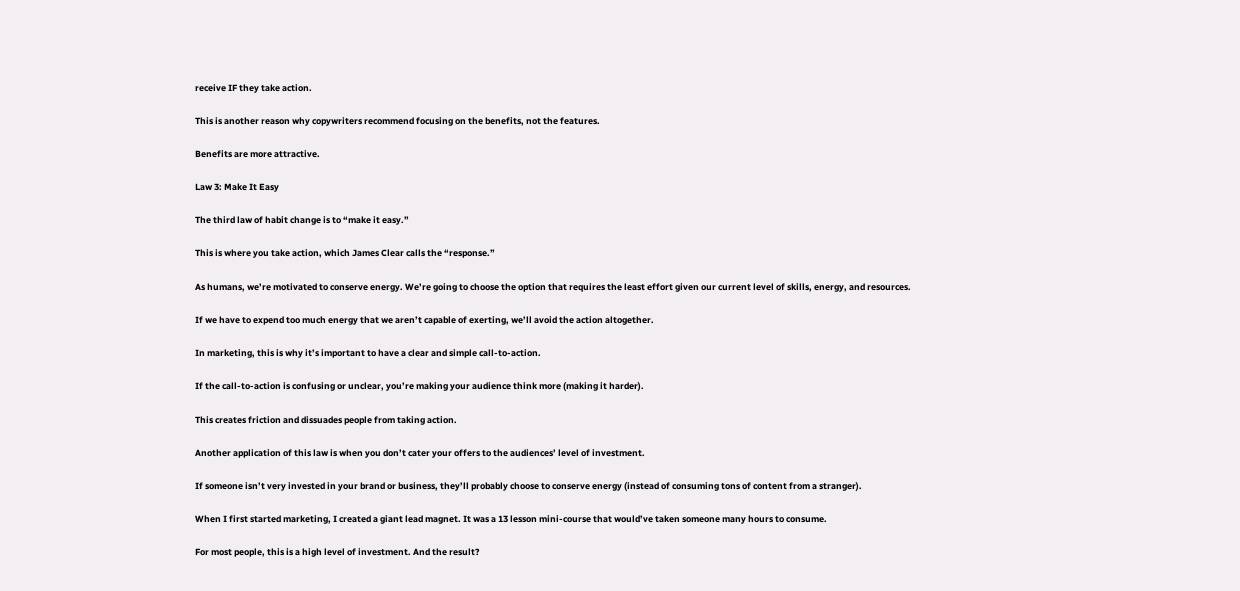receive IF they take action.

This is another reason why copywriters recommend focusing on the benefits, not the features.

Benefits are more attractive.

Law 3: Make It Easy

The third law of habit change is to “make it easy.”

This is where you take action, which James Clear calls the “response.”

As humans, we’re motivated to conserve energy. We’re going to choose the option that requires the least effort given our current level of skills, energy, and resources.

If we have to expend too much energy that we aren’t capable of exerting, we’ll avoid the action altogether.

In marketing, this is why it’s important to have a clear and simple call-to-action.

If the call-to-action is confusing or unclear, you’re making your audience think more (making it harder).

This creates friction and dissuades people from taking action.

Another application of this law is when you don’t cater your offers to the audiences’ level of investment.

If someone isn’t very invested in your brand or business, they’ll probably choose to conserve energy (instead of consuming tons of content from a stranger).

When I first started marketing, I created a giant lead magnet. It was a 13 lesson mini-course that would’ve taken someone many hours to consume.

For most people, this is a high level of investment. And the result?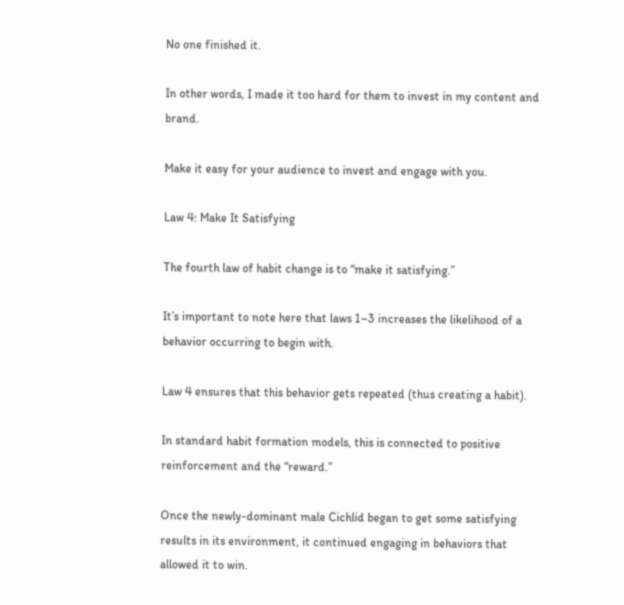No one finished it.

In other words, I made it too hard for them to invest in my content and brand.

Make it easy for your audience to invest and engage with you.

Law 4: Make It Satisfying

The fourth law of habit change is to “make it satisfying.”

It’s important to note here that laws 1–3 increases the likelihood of a behavior occurring to begin with.

Law 4 ensures that this behavior gets repeated (thus creating a habit).

In standard habit formation models, this is connected to positive reinforcement and the “reward.”

Once the newly-dominant male Cichlid began to get some satisfying results in its environment, it continued engaging in behaviors that allowed it to win.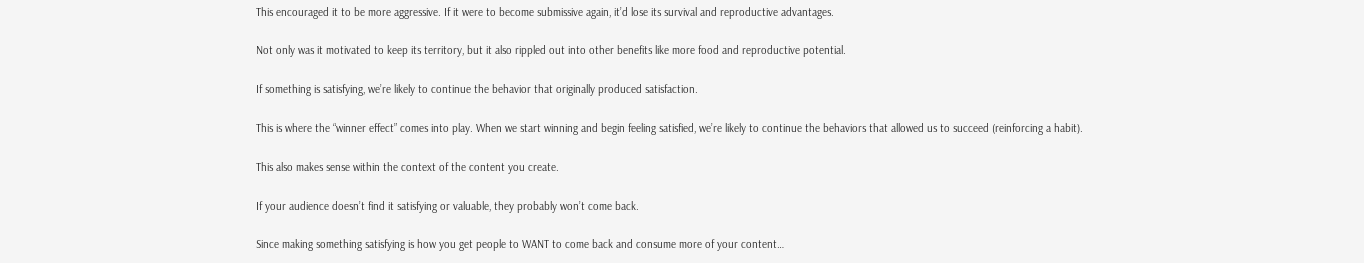This encouraged it to be more aggressive. If it were to become submissive again, it’d lose its survival and reproductive advantages.

Not only was it motivated to keep its territory, but it also rippled out into other benefits like more food and reproductive potential.

If something is satisfying, we’re likely to continue the behavior that originally produced satisfaction.

This is where the “winner effect” comes into play. When we start winning and begin feeling satisfied, we’re likely to continue the behaviors that allowed us to succeed (reinforcing a habit).

This also makes sense within the context of the content you create.

If your audience doesn’t find it satisfying or valuable, they probably won’t come back.

Since making something satisfying is how you get people to WANT to come back and consume more of your content…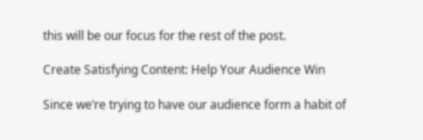this will be our focus for the rest of the post.

Create Satisfying Content: Help Your Audience Win

Since we’re trying to have our audience form a habit of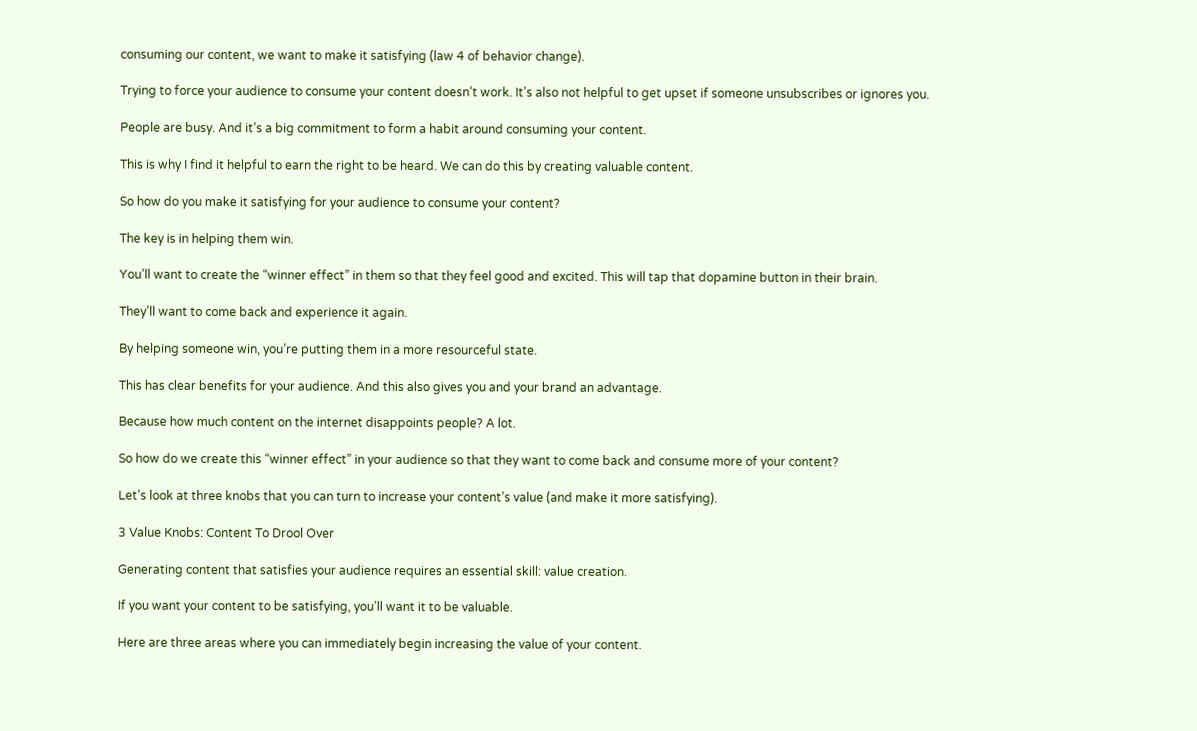consuming our content, we want to make it satisfying (law 4 of behavior change).

Trying to force your audience to consume your content doesn’t work. It’s also not helpful to get upset if someone unsubscribes or ignores you.

People are busy. And it’s a big commitment to form a habit around consuming your content.

This is why I find it helpful to earn the right to be heard. We can do this by creating valuable content.

So how do you make it satisfying for your audience to consume your content?

The key is in helping them win.

You’ll want to create the “winner effect” in them so that they feel good and excited. This will tap that dopamine button in their brain.

They’ll want to come back and experience it again.

By helping someone win, you’re putting them in a more resourceful state.

This has clear benefits for your audience. And this also gives you and your brand an advantage.

Because how much content on the internet disappoints people? A lot.

So how do we create this “winner effect” in your audience so that they want to come back and consume more of your content?

Let’s look at three knobs that you can turn to increase your content’s value (and make it more satisfying).

3 Value Knobs: Content To Drool Over

Generating content that satisfies your audience requires an essential skill: value creation.

If you want your content to be satisfying, you’ll want it to be valuable.

Here are three areas where you can immediately begin increasing the value of your content.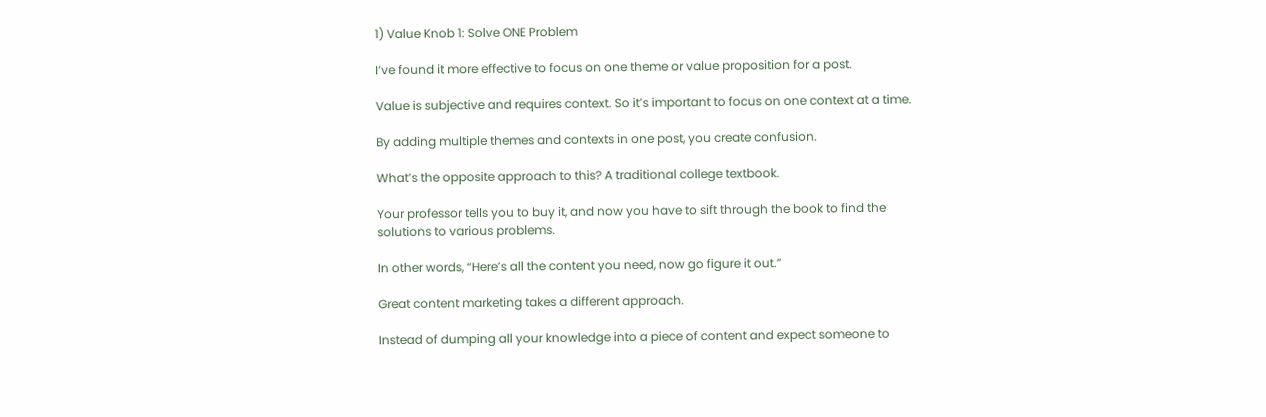1) Value Knob 1: Solve ONE Problem

I’ve found it more effective to focus on one theme or value proposition for a post.

Value is subjective and requires context. So it’s important to focus on one context at a time.

By adding multiple themes and contexts in one post, you create confusion.

What’s the opposite approach to this? A traditional college textbook.

Your professor tells you to buy it, and now you have to sift through the book to find the solutions to various problems.

In other words, “Here’s all the content you need, now go figure it out.”

Great content marketing takes a different approach.

Instead of dumping all your knowledge into a piece of content and expect someone to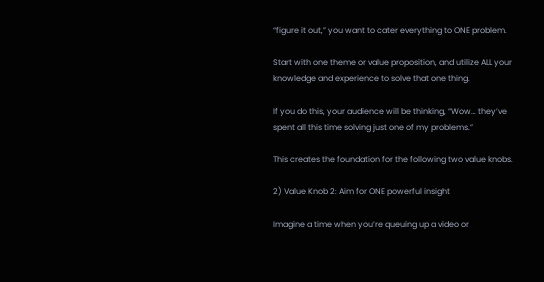“figure it out,” you want to cater everything to ONE problem.

Start with one theme or value proposition, and utilize ALL your knowledge and experience to solve that one thing.

If you do this, your audience will be thinking, “Wow… they’ve spent all this time solving just one of my problems.”

This creates the foundation for the following two value knobs.

2) Value Knob 2: Aim for ONE powerful insight

Imagine a time when you’re queuing up a video or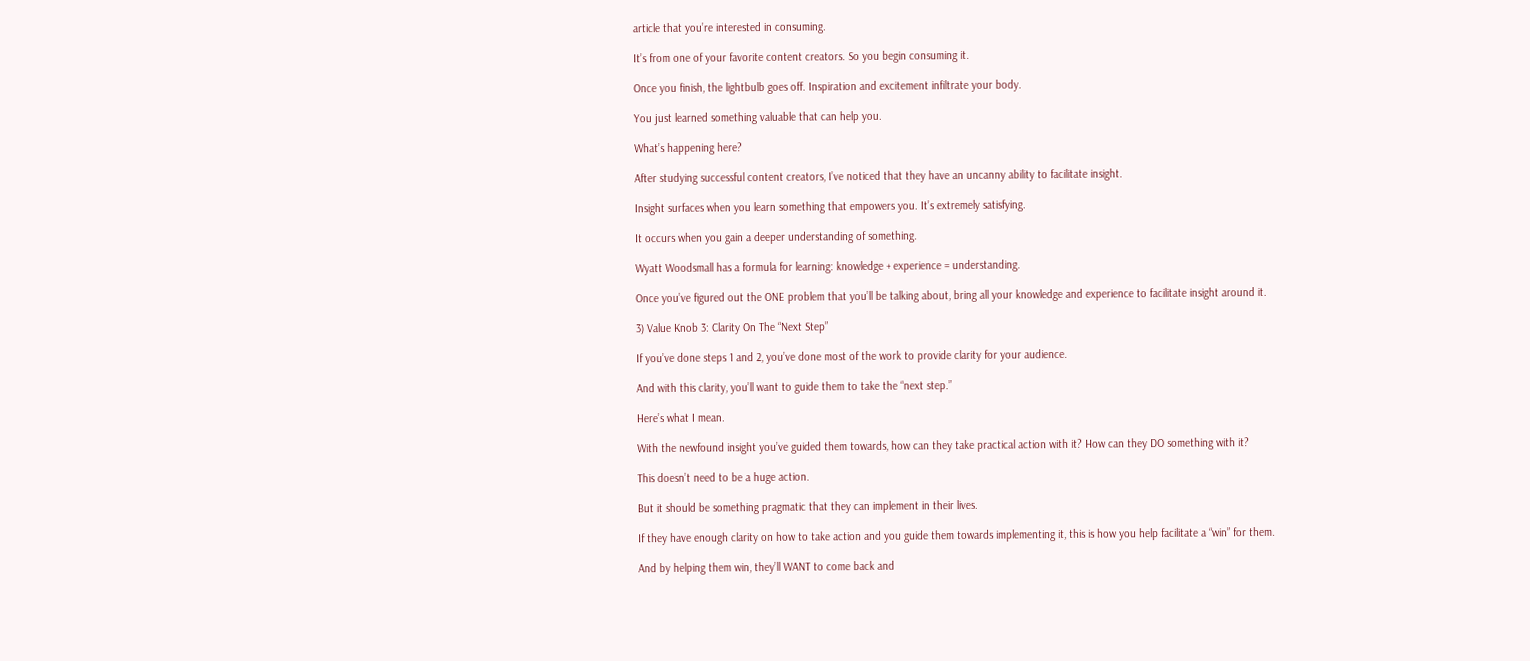article that you’re interested in consuming.

It’s from one of your favorite content creators. So you begin consuming it.

Once you finish, the lightbulb goes off. Inspiration and excitement infiltrate your body.

You just learned something valuable that can help you.

What’s happening here?

After studying successful content creators, I’ve noticed that they have an uncanny ability to facilitate insight.

Insight surfaces when you learn something that empowers you. It’s extremely satisfying.

It occurs when you gain a deeper understanding of something.

Wyatt Woodsmall has a formula for learning: knowledge + experience = understanding.

Once you’ve figured out the ONE problem that you’ll be talking about, bring all your knowledge and experience to facilitate insight around it.

3) Value Knob 3: Clarity On The “Next Step”

If you’ve done steps 1 and 2, you’ve done most of the work to provide clarity for your audience.

And with this clarity, you’ll want to guide them to take the “next step.”

Here’s what I mean.

With the newfound insight you’ve guided them towards, how can they take practical action with it? How can they DO something with it?

This doesn’t need to be a huge action.

But it should be something pragmatic that they can implement in their lives.

If they have enough clarity on how to take action and you guide them towards implementing it, this is how you help facilitate a “win” for them.

And by helping them win, they’ll WANT to come back and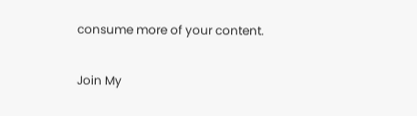consume more of your content.

Join My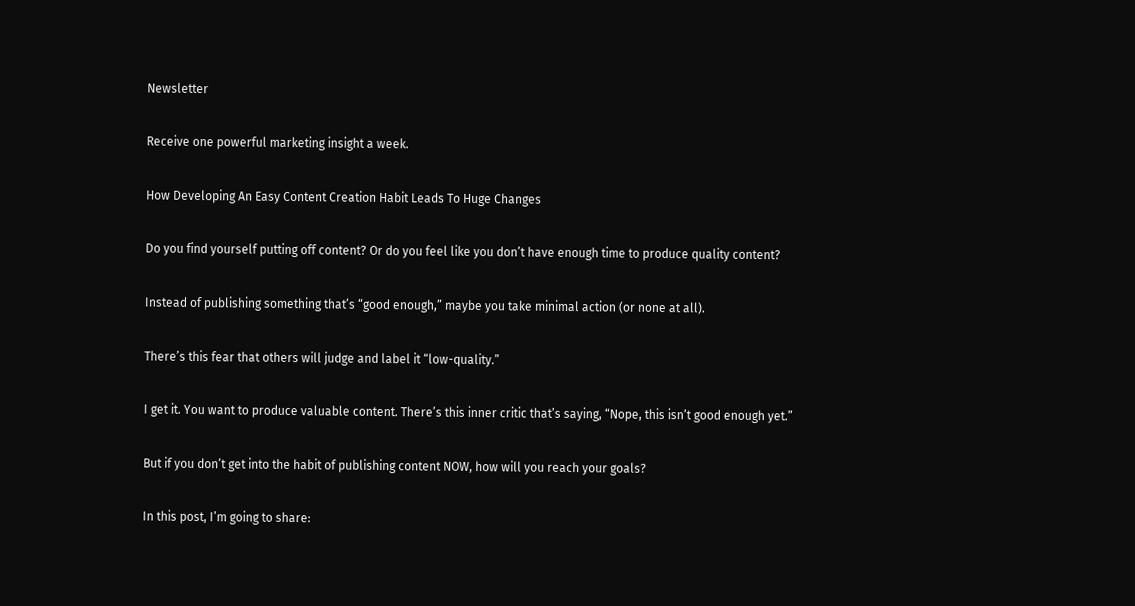Newsletter

Receive one powerful marketing insight a week.

How Developing An Easy Content Creation Habit Leads To Huge Changes

Do you find yourself putting off content? Or do you feel like you don’t have enough time to produce quality content?

Instead of publishing something that’s “good enough,” maybe you take minimal action (or none at all).

There’s this fear that others will judge and label it “low-quality.”

I get it. You want to produce valuable content. There’s this inner critic that’s saying, “Nope, this isn’t good enough yet.”

But if you don’t get into the habit of publishing content NOW, how will you reach your goals?

In this post, I’m going to share: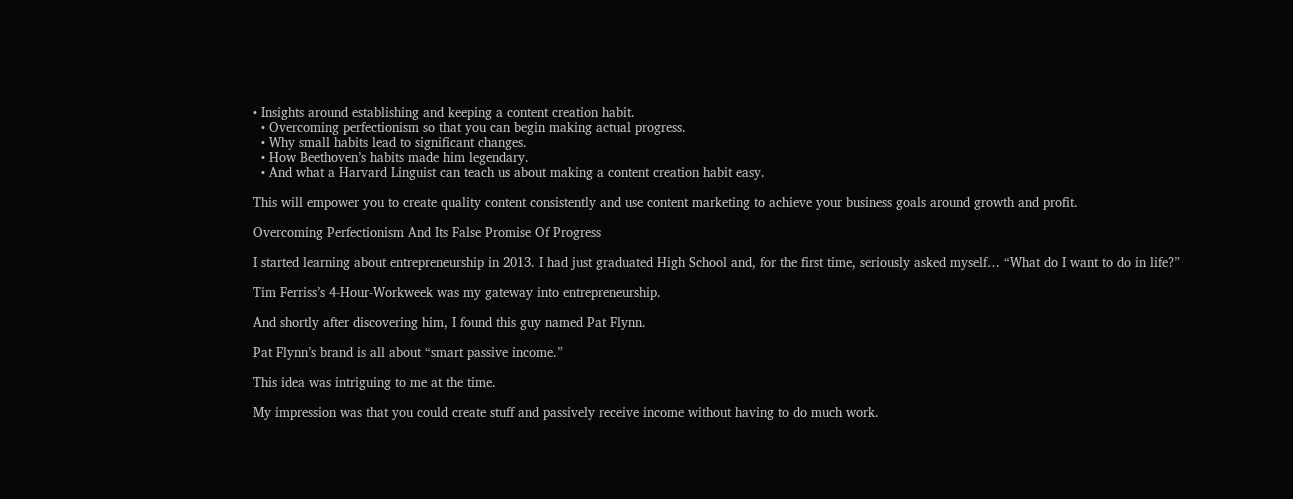• Insights around establishing and keeping a content creation habit.
  • Overcoming perfectionism so that you can begin making actual progress.
  • Why small habits lead to significant changes.
  • How Beethoven’s habits made him legendary.
  • And what a Harvard Linguist can teach us about making a content creation habit easy.

This will empower you to create quality content consistently and use content marketing to achieve your business goals around growth and profit.

Overcoming Perfectionism And Its False Promise Of Progress

I started learning about entrepreneurship in 2013. I had just graduated High School and, for the first time, seriously asked myself… “What do I want to do in life?”

Tim Ferriss’s 4-Hour-Workweek was my gateway into entrepreneurship.

And shortly after discovering him, I found this guy named Pat Flynn.

Pat Flynn’s brand is all about “smart passive income.”

This idea was intriguing to me at the time.

My impression was that you could create stuff and passively receive income without having to do much work.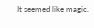It seemed like magic.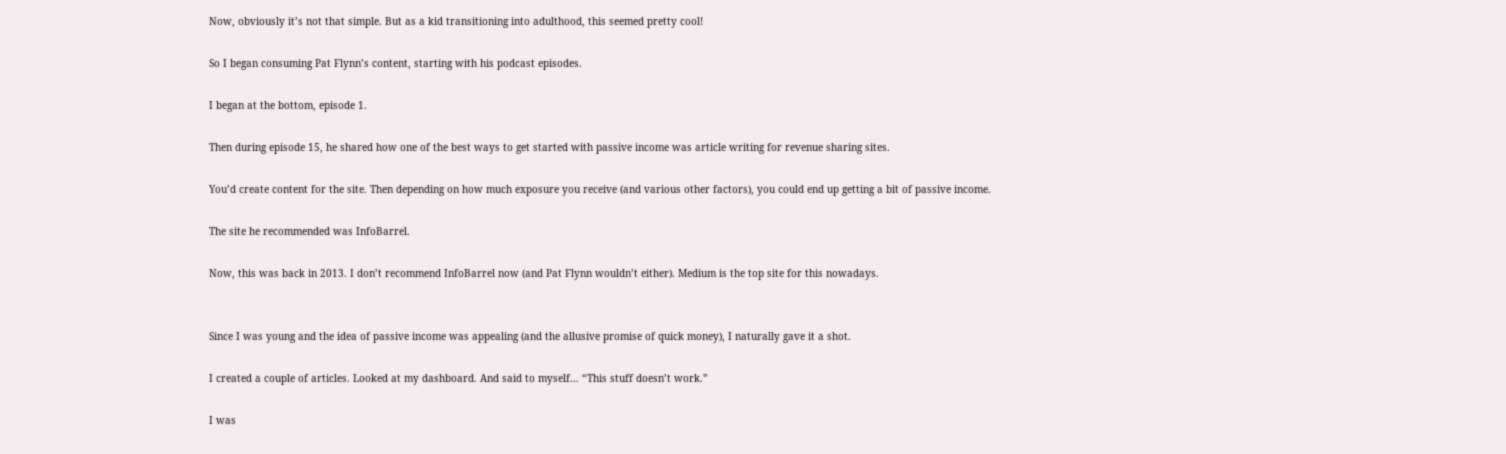Now, obviously it’s not that simple. But as a kid transitioning into adulthood, this seemed pretty cool!

So I began consuming Pat Flynn’s content, starting with his podcast episodes.

I began at the bottom, episode 1.

Then during episode 15, he shared how one of the best ways to get started with passive income was article writing for revenue sharing sites.

You’d create content for the site. Then depending on how much exposure you receive (and various other factors), you could end up getting a bit of passive income.

The site he recommended was InfoBarrel.

Now, this was back in 2013. I don’t recommend InfoBarrel now (and Pat Flynn wouldn’t either). Medium is the top site for this nowadays.


Since I was young and the idea of passive income was appealing (and the allusive promise of quick money), I naturally gave it a shot.

I created a couple of articles. Looked at my dashboard. And said to myself… “This stuff doesn’t work.”

I was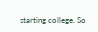starting college. So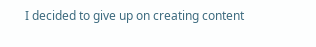I decided to give up on creating content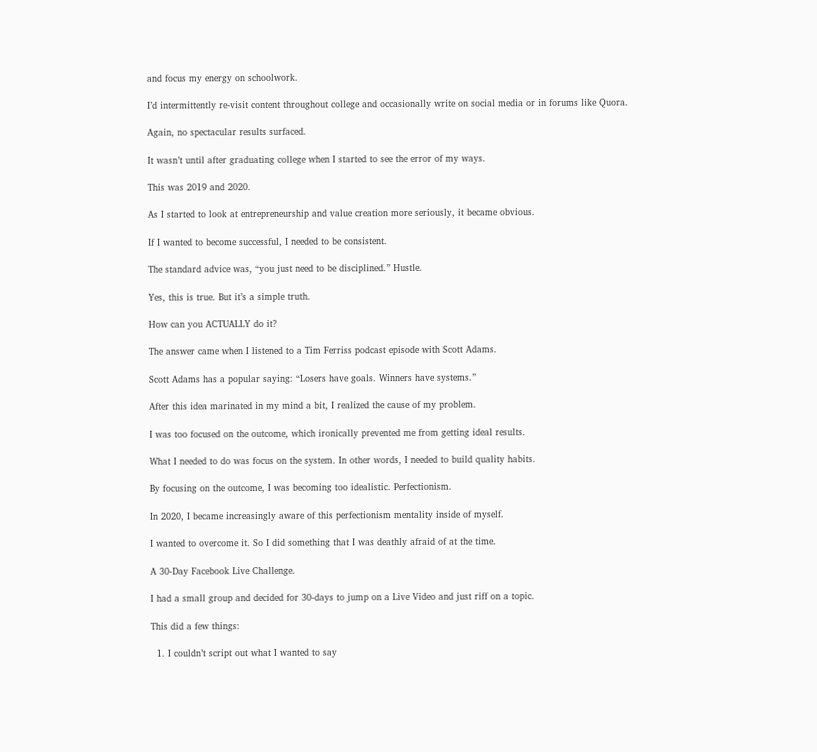and focus my energy on schoolwork.

I’d intermittently re-visit content throughout college and occasionally write on social media or in forums like Quora.

Again, no spectacular results surfaced.

It wasn’t until after graduating college when I started to see the error of my ways.

This was 2019 and 2020.

As I started to look at entrepreneurship and value creation more seriously, it became obvious.

If I wanted to become successful, I needed to be consistent.

The standard advice was, “you just need to be disciplined.” Hustle.

Yes, this is true. But it’s a simple truth.

How can you ACTUALLY do it?

The answer came when I listened to a Tim Ferriss podcast episode with Scott Adams.

Scott Adams has a popular saying: “Losers have goals. Winners have systems.”

After this idea marinated in my mind a bit, I realized the cause of my problem.

I was too focused on the outcome, which ironically prevented me from getting ideal results.

What I needed to do was focus on the system. In other words, I needed to build quality habits.

By focusing on the outcome, I was becoming too idealistic. Perfectionism.

In 2020, I became increasingly aware of this perfectionism mentality inside of myself.

I wanted to overcome it. So I did something that I was deathly afraid of at the time.

A 30-Day Facebook Live Challenge.

I had a small group and decided for 30-days to jump on a Live Video and just riff on a topic.

This did a few things:

  1. I couldn’t script out what I wanted to say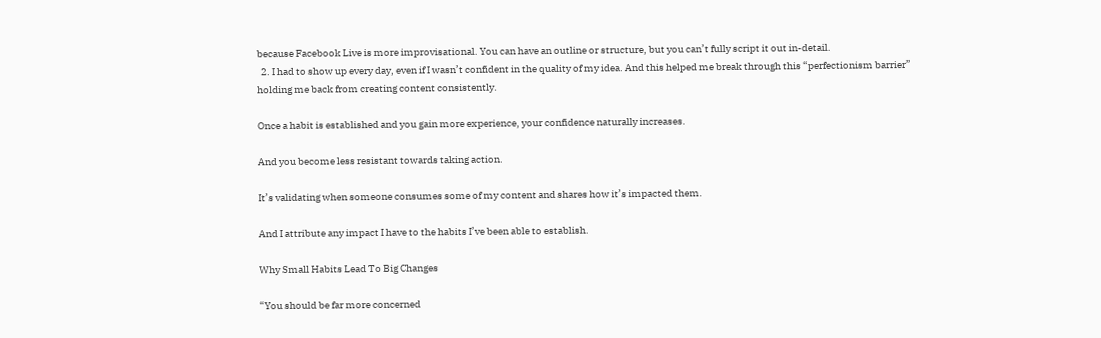because Facebook Live is more improvisational. You can have an outline or structure, but you can’t fully script it out in-detail.
  2. I had to show up every day, even if I wasn’t confident in the quality of my idea. And this helped me break through this “perfectionism barrier” holding me back from creating content consistently.

Once a habit is established and you gain more experience, your confidence naturally increases.

And you become less resistant towards taking action.

It’s validating when someone consumes some of my content and shares how it’s impacted them.

And I attribute any impact I have to the habits I’ve been able to establish.

Why Small Habits Lead To Big Changes

“You should be far more concerned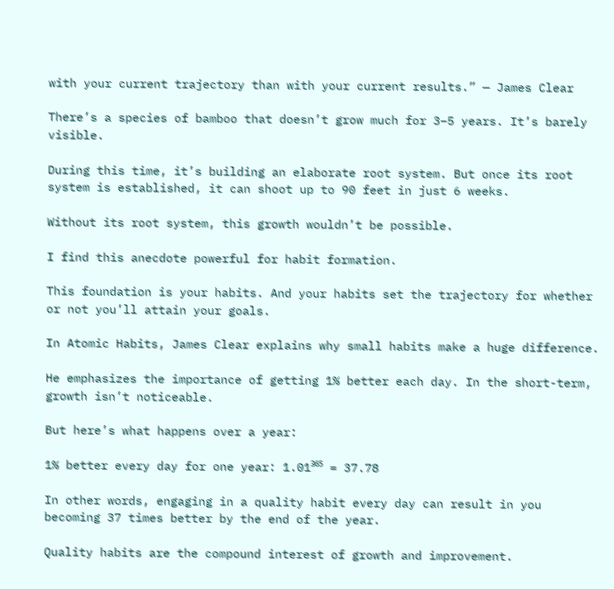with your current trajectory than with your current results.” — James Clear

There’s a species of bamboo that doesn’t grow much for 3–5 years. It’s barely visible.

During this time, it’s building an elaborate root system. But once its root system is established, it can shoot up to 90 feet in just 6 weeks.

Without its root system, this growth wouldn’t be possible.

I find this anecdote powerful for habit formation.

This foundation is your habits. And your habits set the trajectory for whether or not you’ll attain your goals.

In Atomic Habits, James Clear explains why small habits make a huge difference.

He emphasizes the importance of getting 1% better each day. In the short-term, growth isn’t noticeable.

But here’s what happens over a year:

1% better every day for one year: 1.01³⁶⁵ = 37.78

In other words, engaging in a quality habit every day can result in you becoming 37 times better by the end of the year.

Quality habits are the compound interest of growth and improvement.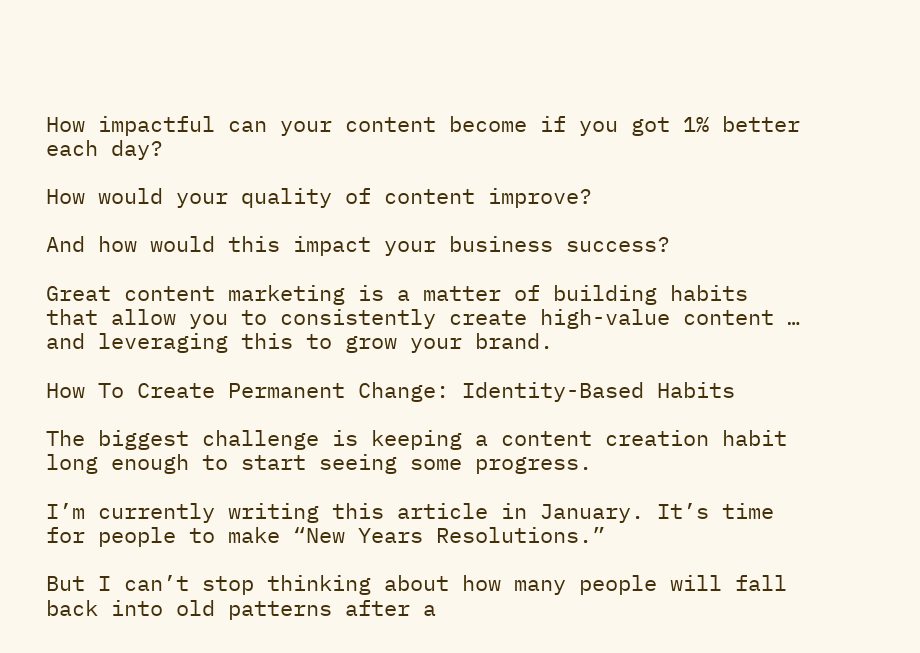How impactful can your content become if you got 1% better each day?

How would your quality of content improve?

And how would this impact your business success?

Great content marketing is a matter of building habits that allow you to consistently create high-value content … and leveraging this to grow your brand.

How To Create Permanent Change: Identity-Based Habits

The biggest challenge is keeping a content creation habit long enough to start seeing some progress.

I’m currently writing this article in January. It’s time for people to make “New Years Resolutions.”

But I can’t stop thinking about how many people will fall back into old patterns after a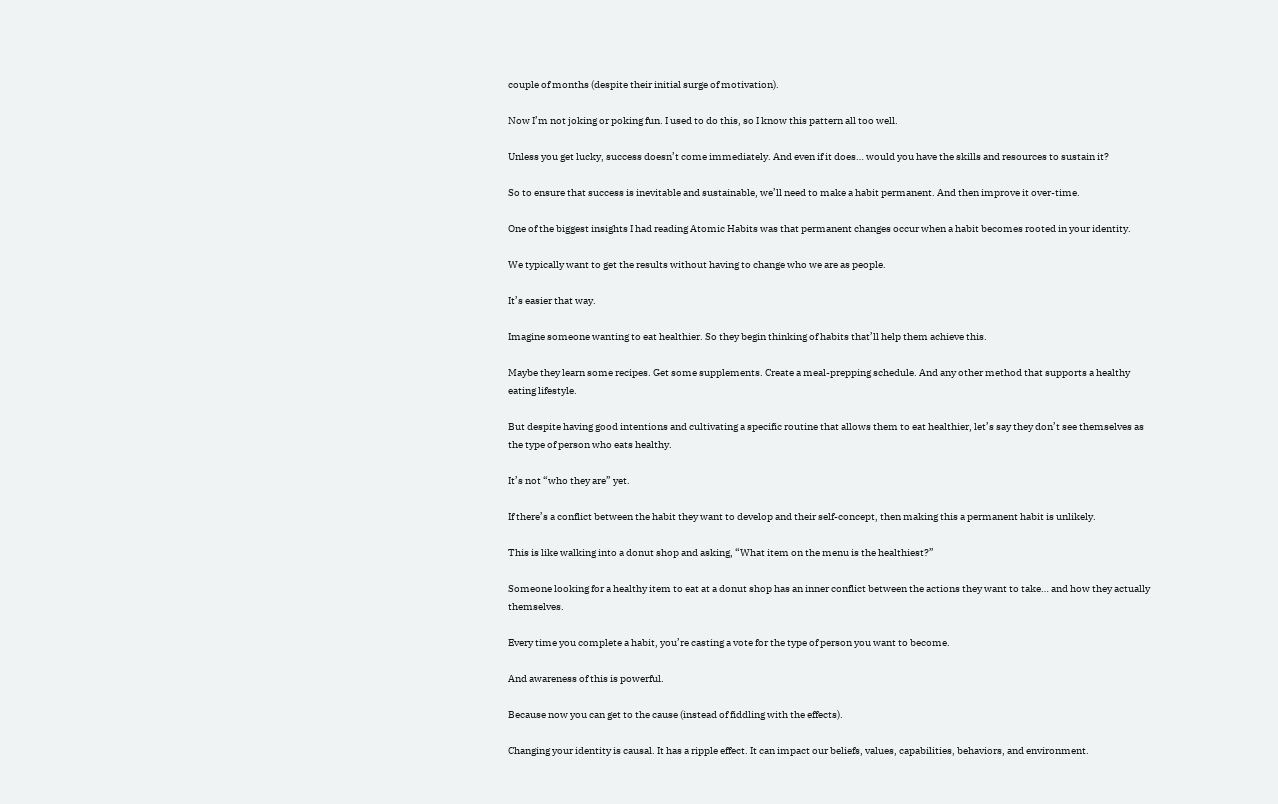couple of months (despite their initial surge of motivation).

Now I’m not joking or poking fun. I used to do this, so I know this pattern all too well.

Unless you get lucky, success doesn’t come immediately. And even if it does… would you have the skills and resources to sustain it?

So to ensure that success is inevitable and sustainable, we’ll need to make a habit permanent. And then improve it over-time.

One of the biggest insights I had reading Atomic Habits was that permanent changes occur when a habit becomes rooted in your identity.

We typically want to get the results without having to change who we are as people.

It’s easier that way.

Imagine someone wanting to eat healthier. So they begin thinking of habits that’ll help them achieve this.

Maybe they learn some recipes. Get some supplements. Create a meal-prepping schedule. And any other method that supports a healthy eating lifestyle.

But despite having good intentions and cultivating a specific routine that allows them to eat healthier, let’s say they don’t see themselves as the type of person who eats healthy.

It’s not “who they are” yet.

If there’s a conflict between the habit they want to develop and their self-concept, then making this a permanent habit is unlikely.

This is like walking into a donut shop and asking, “What item on the menu is the healthiest?”

Someone looking for a healthy item to eat at a donut shop has an inner conflict between the actions they want to take… and how they actually themselves.

Every time you complete a habit, you’re casting a vote for the type of person you want to become.

And awareness of this is powerful.

Because now you can get to the cause (instead of fiddling with the effects).

Changing your identity is causal. It has a ripple effect. It can impact our beliefs, values, capabilities, behaviors, and environment.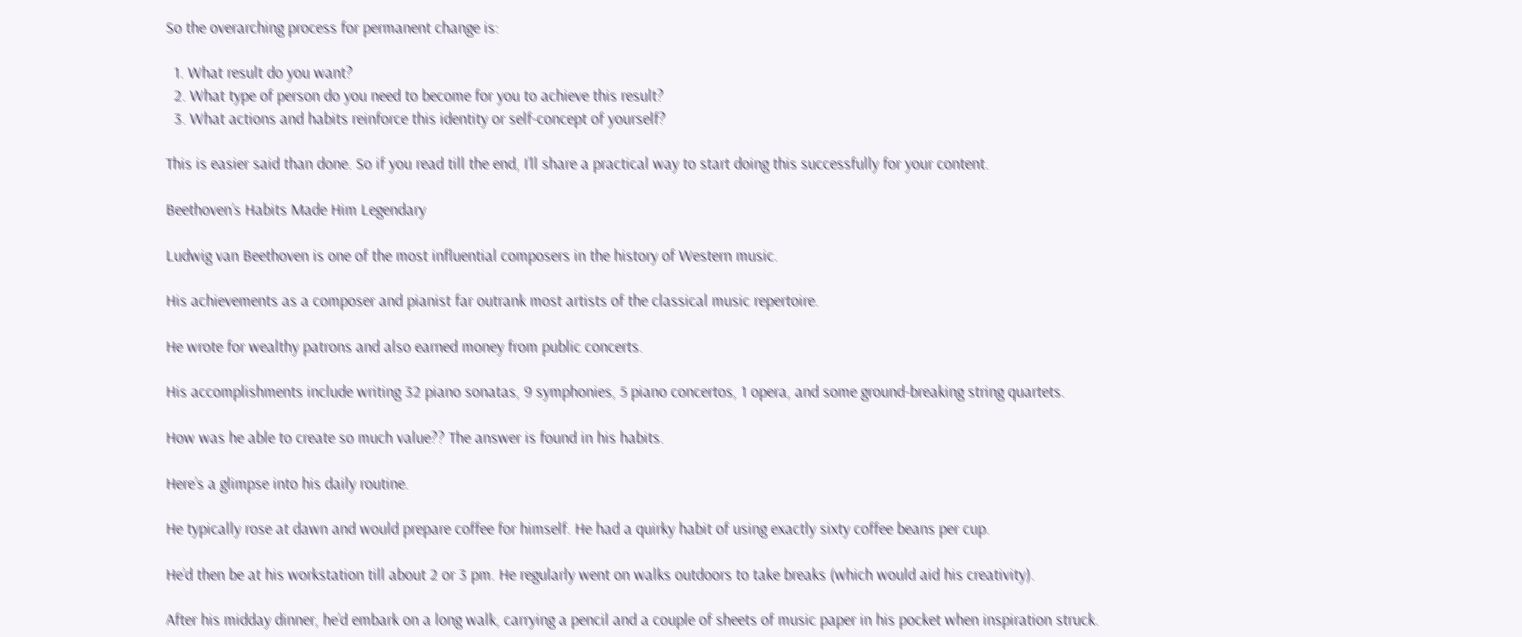So the overarching process for permanent change is:

  1. What result do you want?
  2. What type of person do you need to become for you to achieve this result?
  3. What actions and habits reinforce this identity or self-concept of yourself?

This is easier said than done. So if you read till the end, I’ll share a practical way to start doing this successfully for your content.

Beethoven’s Habits Made Him Legendary

Ludwig van Beethoven is one of the most influential composers in the history of Western music.

His achievements as a composer and pianist far outrank most artists of the classical music repertoire.

He wrote for wealthy patrons and also earned money from public concerts.

His accomplishments include writing 32 piano sonatas, 9 symphonies, 5 piano concertos, 1 opera, and some ground-breaking string quartets.

How was he able to create so much value?? The answer is found in his habits.

Here’s a glimpse into his daily routine.

He typically rose at dawn and would prepare coffee for himself. He had a quirky habit of using exactly sixty coffee beans per cup.

He’d then be at his workstation till about 2 or 3 pm. He regularly went on walks outdoors to take breaks (which would aid his creativity).

After his midday dinner, he’d embark on a long walk, carrying a pencil and a couple of sheets of music paper in his pocket when inspiration struck.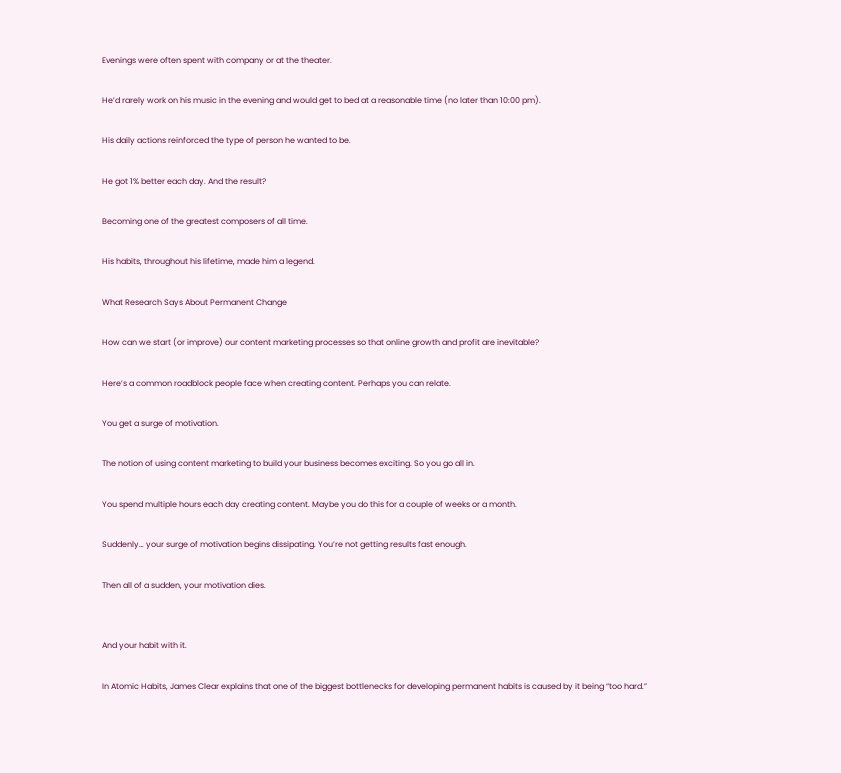Evenings were often spent with company or at the theater.

He’d rarely work on his music in the evening and would get to bed at a reasonable time (no later than 10:00 pm).

His daily actions reinforced the type of person he wanted to be.

He got 1% better each day. And the result?

Becoming one of the greatest composers of all time.

His habits, throughout his lifetime, made him a legend.

What Research Says About Permanent Change

How can we start (or improve) our content marketing processes so that online growth and profit are inevitable?

Here’s a common roadblock people face when creating content. Perhaps you can relate.

You get a surge of motivation.

The notion of using content marketing to build your business becomes exciting. So you go all in.

You spend multiple hours each day creating content. Maybe you do this for a couple of weeks or a month.

Suddenly… your surge of motivation begins dissipating. You’re not getting results fast enough.

Then all of a sudden, your motivation dies.


And your habit with it.

In Atomic Habits, James Clear explains that one of the biggest bottlenecks for developing permanent habits is caused by it being “too hard.”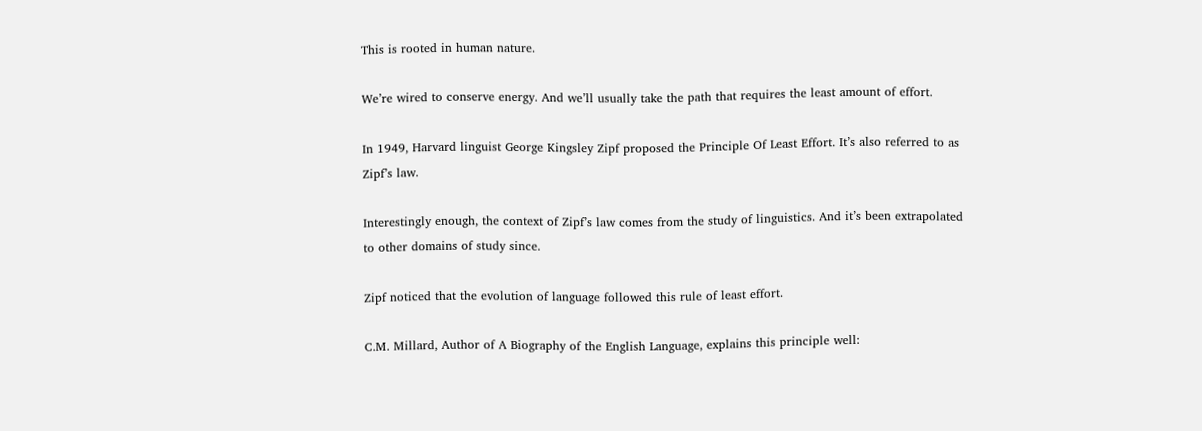This is rooted in human nature.

We’re wired to conserve energy. And we’ll usually take the path that requires the least amount of effort.

In 1949, Harvard linguist George Kingsley Zipf proposed the Principle Of Least Effort. It’s also referred to as Zipf’s law.

Interestingly enough, the context of Zipf’s law comes from the study of linguistics. And it’s been extrapolated to other domains of study since.

Zipf noticed that the evolution of language followed this rule of least effort.

C.M. Millard, Author of A Biography of the English Language, explains this principle well: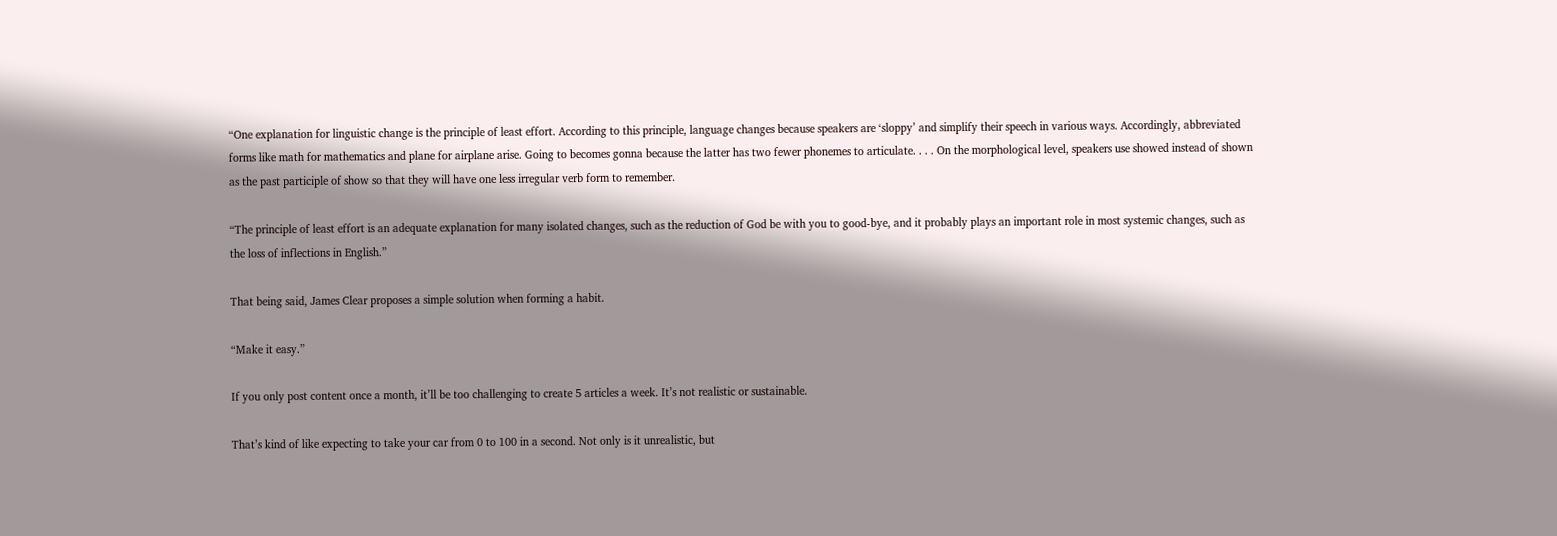“One explanation for linguistic change is the principle of least effort. According to this principle, language changes because speakers are ‘sloppy’ and simplify their speech in various ways. Accordingly, abbreviated forms like math for mathematics and plane for airplane arise. Going to becomes gonna because the latter has two fewer phonemes to articulate. . . . On the morphological level, speakers use showed instead of shown as the past participle of show so that they will have one less irregular verb form to remember.

“The principle of least effort is an adequate explanation for many isolated changes, such as the reduction of God be with you to good-bye, and it probably plays an important role in most systemic changes, such as the loss of inflections in English.”

That being said, James Clear proposes a simple solution when forming a habit.

“Make it easy.”

If you only post content once a month, it’ll be too challenging to create 5 articles a week. It’s not realistic or sustainable.

That’s kind of like expecting to take your car from 0 to 100 in a second. Not only is it unrealistic, but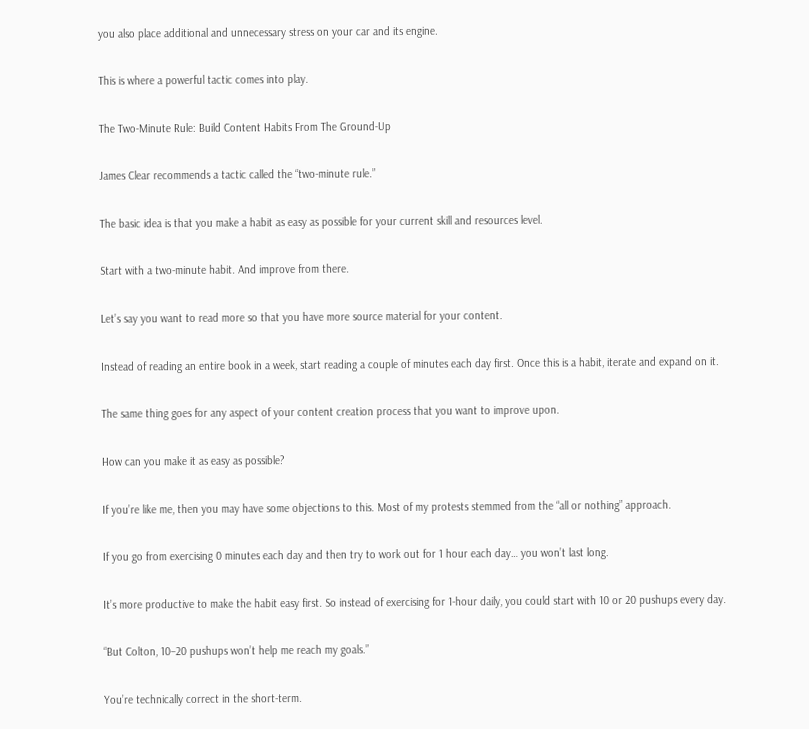you also place additional and unnecessary stress on your car and its engine.

This is where a powerful tactic comes into play.

The Two-Minute Rule: Build Content Habits From The Ground-Up

James Clear recommends a tactic called the “two-minute rule.”

The basic idea is that you make a habit as easy as possible for your current skill and resources level.

Start with a two-minute habit. And improve from there.

Let’s say you want to read more so that you have more source material for your content.

Instead of reading an entire book in a week, start reading a couple of minutes each day first. Once this is a habit, iterate and expand on it.

The same thing goes for any aspect of your content creation process that you want to improve upon.

How can you make it as easy as possible?

If you’re like me, then you may have some objections to this. Most of my protests stemmed from the “all or nothing” approach.

If you go from exercising 0 minutes each day and then try to work out for 1 hour each day… you won’t last long.

It’s more productive to make the habit easy first. So instead of exercising for 1-hour daily, you could start with 10 or 20 pushups every day.

“But Colton, 10–20 pushups won’t help me reach my goals.”

You’re technically correct in the short-term.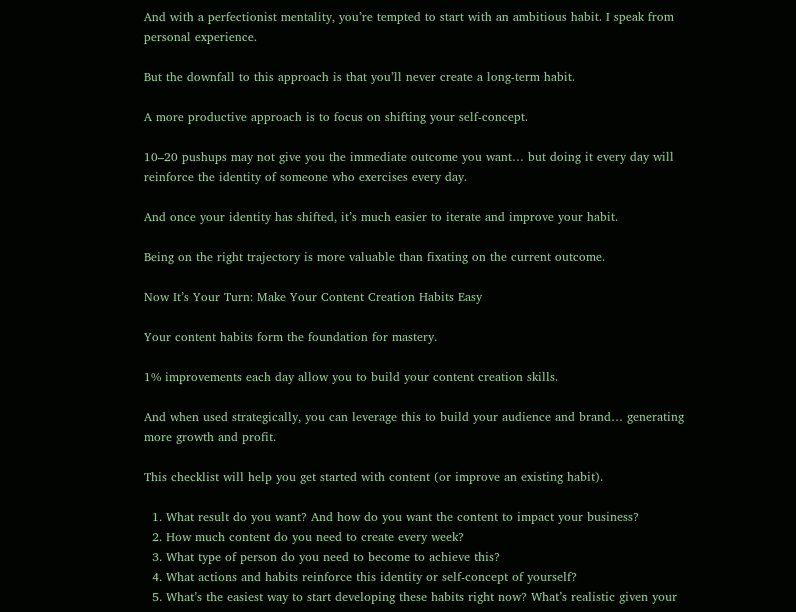And with a perfectionist mentality, you’re tempted to start with an ambitious habit. I speak from personal experience.

But the downfall to this approach is that you’ll never create a long-term habit.

A more productive approach is to focus on shifting your self-concept.

10–20 pushups may not give you the immediate outcome you want… but doing it every day will reinforce the identity of someone who exercises every day.

And once your identity has shifted, it’s much easier to iterate and improve your habit.

Being on the right trajectory is more valuable than fixating on the current outcome.

Now It’s Your Turn: Make Your Content Creation Habits Easy

Your content habits form the foundation for mastery.

1% improvements each day allow you to build your content creation skills.

And when used strategically, you can leverage this to build your audience and brand… generating more growth and profit.

This checklist will help you get started with content (or improve an existing habit).

  1. What result do you want? And how do you want the content to impact your business?
  2. How much content do you need to create every week?
  3. What type of person do you need to become to achieve this?
  4. What actions and habits reinforce this identity or self-concept of yourself?
  5. What’s the easiest way to start developing these habits right now? What’s realistic given your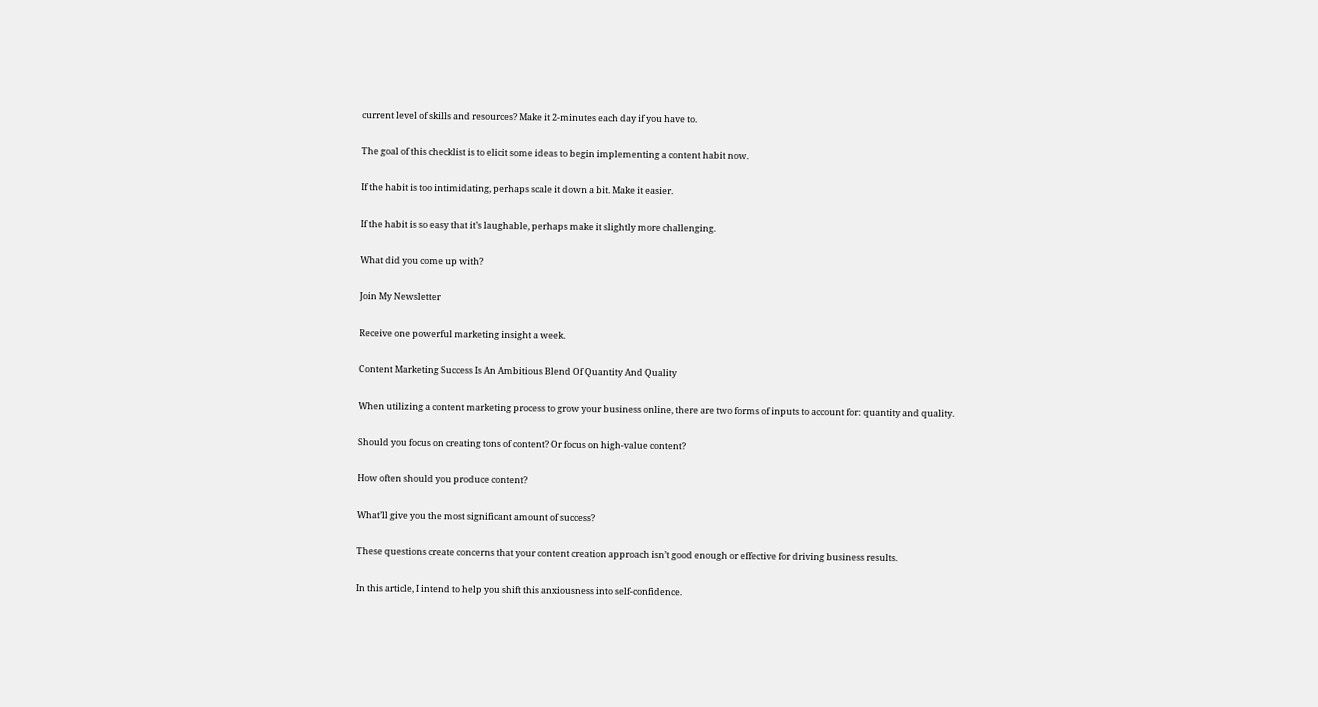current level of skills and resources? Make it 2-minutes each day if you have to.

The goal of this checklist is to elicit some ideas to begin implementing a content habit now.

If the habit is too intimidating, perhaps scale it down a bit. Make it easier.

If the habit is so easy that it’s laughable, perhaps make it slightly more challenging.

What did you come up with?

Join My Newsletter

Receive one powerful marketing insight a week.

Content Marketing Success Is An Ambitious Blend Of Quantity And Quality

When utilizing a content marketing process to grow your business online, there are two forms of inputs to account for: quantity and quality.

Should you focus on creating tons of content? Or focus on high-value content?

How often should you produce content?

What’ll give you the most significant amount of success?

These questions create concerns that your content creation approach isn’t good enough or effective for driving business results.

In this article, I intend to help you shift this anxiousness into self-confidence.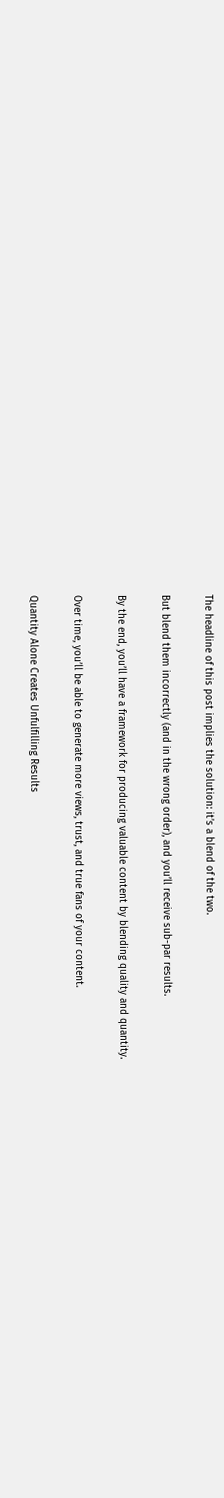The headline of this post implies the solution: it’s a blend of the two.

But blend them incorrectly (and in the wrong order), and you’ll receive sub-par results.

By the end, you’ll have a framework for producing valuable content by blending quality and quantity.

Over time, you’ll be able to generate more views, trust, and true fans of your content.

Quantity Alone Creates Unfulfilling Results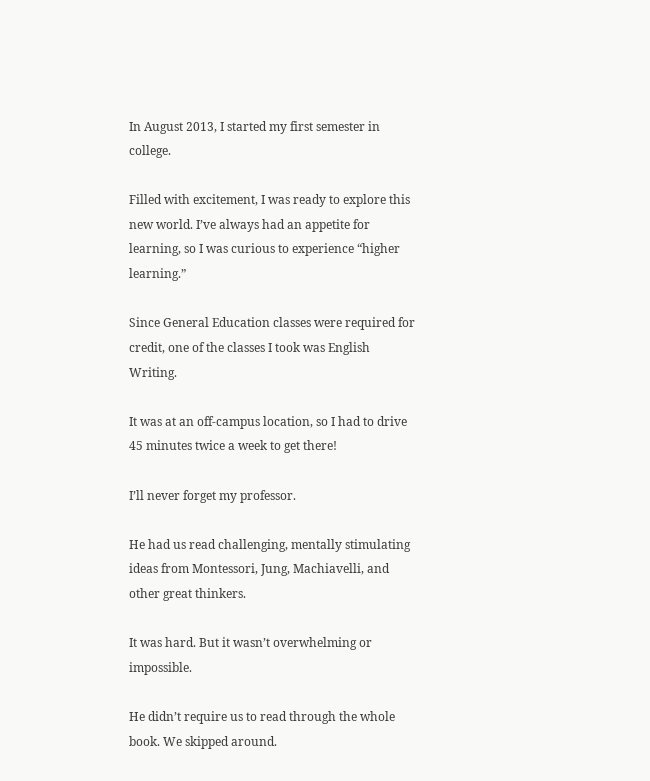In August 2013, I started my first semester in college.

Filled with excitement, I was ready to explore this new world. I’ve always had an appetite for learning, so I was curious to experience “higher learning.”

Since General Education classes were required for credit, one of the classes I took was English Writing.

It was at an off-campus location, so I had to drive 45 minutes twice a week to get there!

I’ll never forget my professor.

He had us read challenging, mentally stimulating ideas from Montessori, Jung, Machiavelli, and other great thinkers.

It was hard. But it wasn’t overwhelming or impossible.

He didn’t require us to read through the whole book. We skipped around.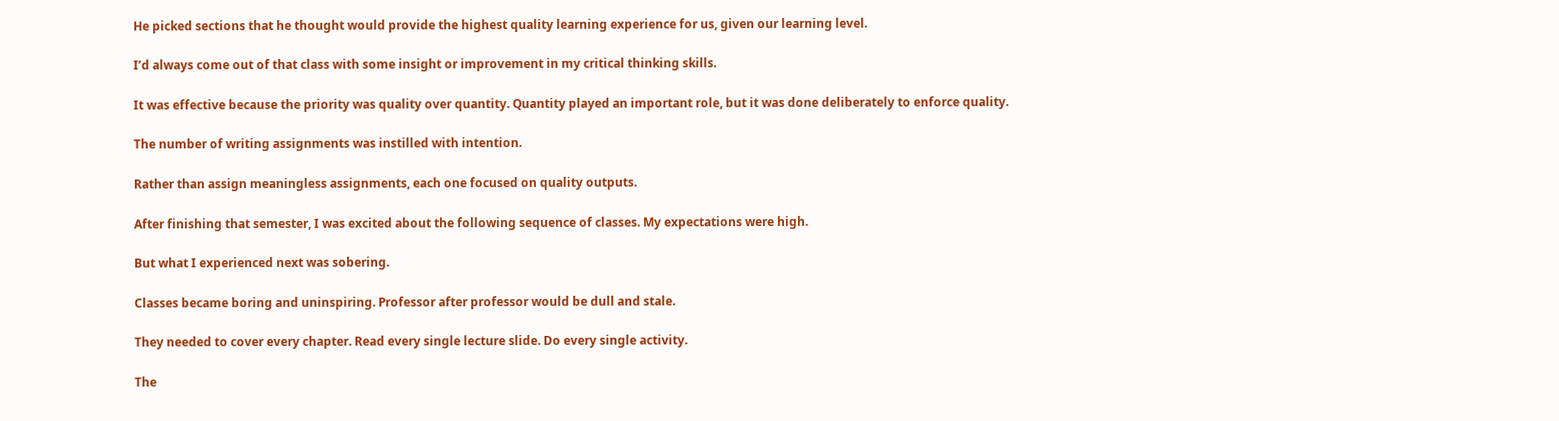He picked sections that he thought would provide the highest quality learning experience for us, given our learning level.

I’d always come out of that class with some insight or improvement in my critical thinking skills.

It was effective because the priority was quality over quantity. Quantity played an important role, but it was done deliberately to enforce quality.

The number of writing assignments was instilled with intention.

Rather than assign meaningless assignments, each one focused on quality outputs.

After finishing that semester, I was excited about the following sequence of classes. My expectations were high.

But what I experienced next was sobering.

Classes became boring and uninspiring. Professor after professor would be dull and stale.

They needed to cover every chapter. Read every single lecture slide. Do every single activity.

The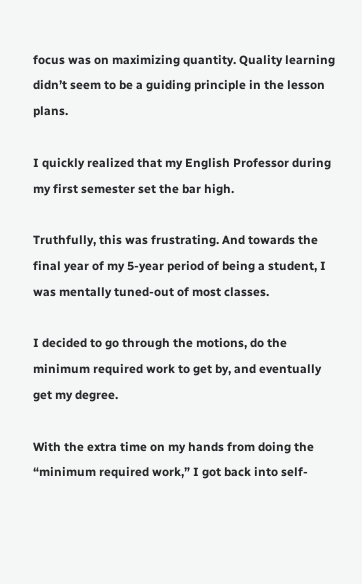focus was on maximizing quantity. Quality learning didn’t seem to be a guiding principle in the lesson plans.

I quickly realized that my English Professor during my first semester set the bar high.

Truthfully, this was frustrating. And towards the final year of my 5-year period of being a student, I was mentally tuned-out of most classes.

I decided to go through the motions, do the minimum required work to get by, and eventually get my degree.

With the extra time on my hands from doing the “minimum required work,” I got back into self-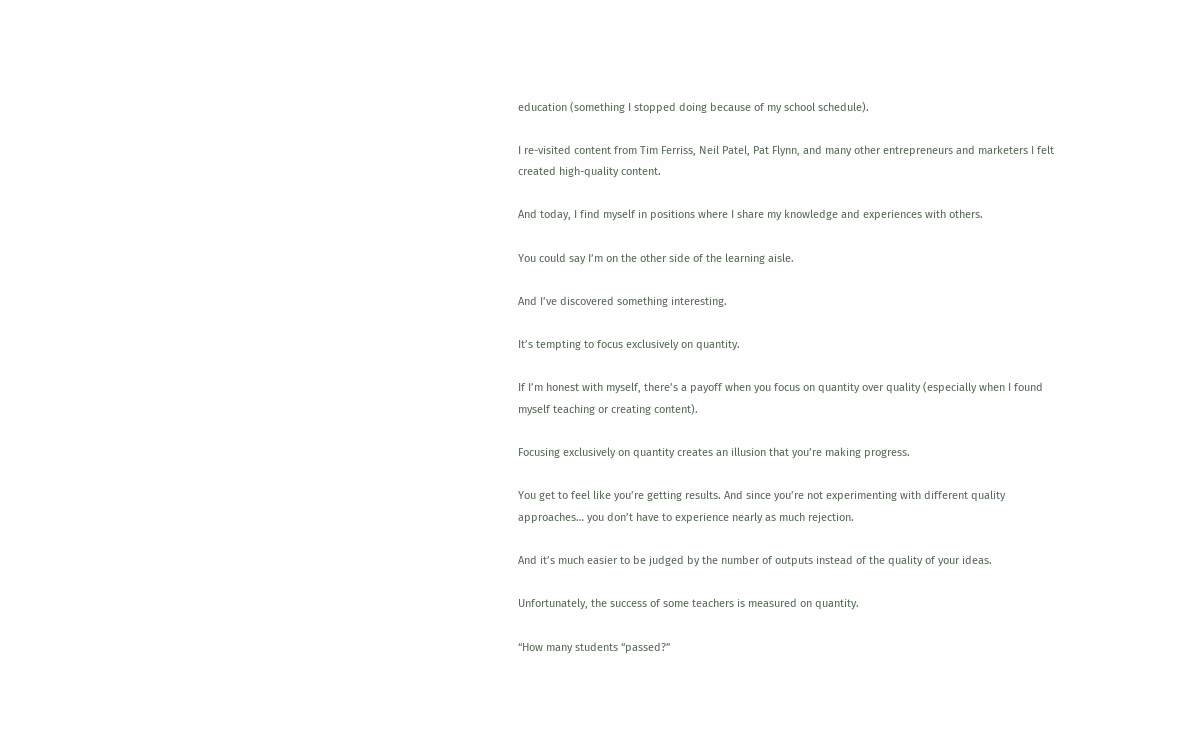education (something I stopped doing because of my school schedule).

I re-visited content from Tim Ferriss, Neil Patel, Pat Flynn, and many other entrepreneurs and marketers I felt created high-quality content.

And today, I find myself in positions where I share my knowledge and experiences with others.

You could say I’m on the other side of the learning aisle.

And I’ve discovered something interesting.

It’s tempting to focus exclusively on quantity.

If I’m honest with myself, there’s a payoff when you focus on quantity over quality (especially when I found myself teaching or creating content).

Focusing exclusively on quantity creates an illusion that you’re making progress.

You get to feel like you’re getting results. And since you’re not experimenting with different quality approaches… you don’t have to experience nearly as much rejection.

And it’s much easier to be judged by the number of outputs instead of the quality of your ideas.

Unfortunately, the success of some teachers is measured on quantity.

“How many students “passed?”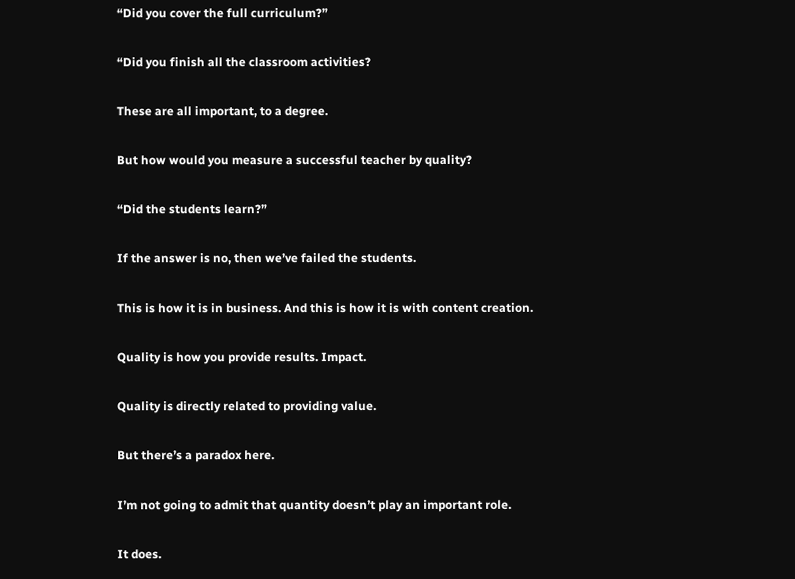“Did you cover the full curriculum?”

“Did you finish all the classroom activities?

These are all important, to a degree.

But how would you measure a successful teacher by quality?

“Did the students learn?”

If the answer is no, then we’ve failed the students.

This is how it is in business. And this is how it is with content creation.

Quality is how you provide results. Impact.

Quality is directly related to providing value.

But there’s a paradox here.

I’m not going to admit that quantity doesn’t play an important role.

It does.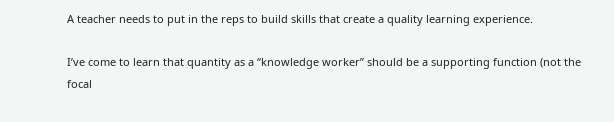A teacher needs to put in the reps to build skills that create a quality learning experience.

I’ve come to learn that quantity as a “knowledge worker” should be a supporting function (not the focal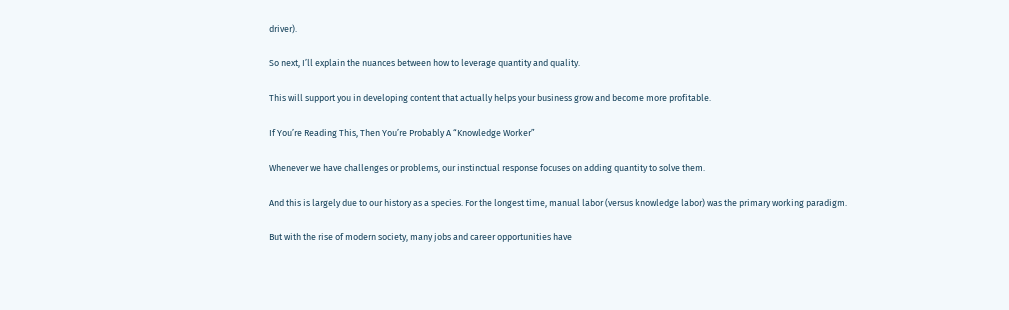driver).

So next, I’ll explain the nuances between how to leverage quantity and quality.

This will support you in developing content that actually helps your business grow and become more profitable.

If You’re Reading This, Then You’re Probably A “Knowledge Worker”

Whenever we have challenges or problems, our instinctual response focuses on adding quantity to solve them.

And this is largely due to our history as a species. For the longest time, manual labor (versus knowledge labor) was the primary working paradigm.

But with the rise of modern society, many jobs and career opportunities have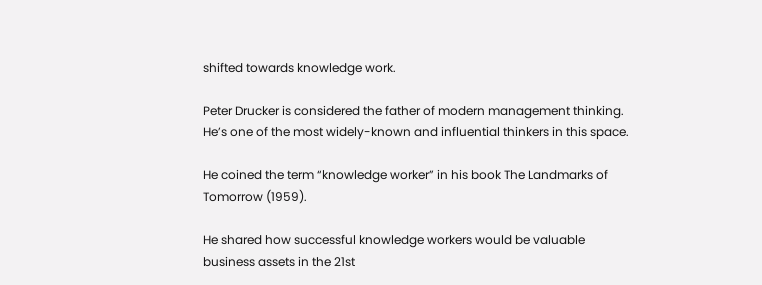shifted towards knowledge work.

Peter Drucker is considered the father of modern management thinking. He’s one of the most widely-known and influential thinkers in this space.

He coined the term “knowledge worker” in his book The Landmarks of Tomorrow (1959).

He shared how successful knowledge workers would be valuable business assets in the 21st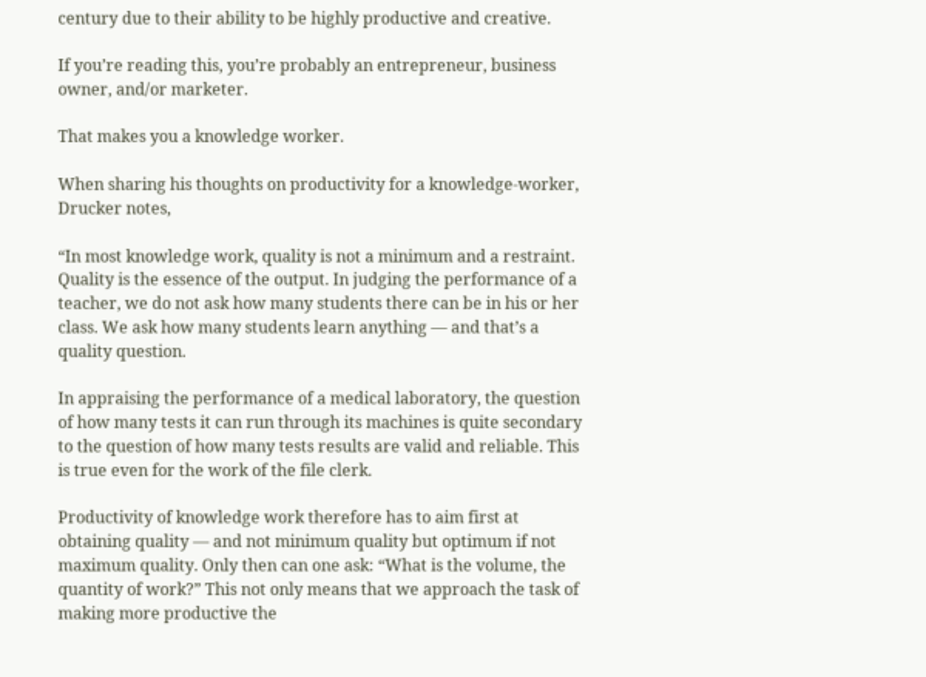century due to their ability to be highly productive and creative.

If you’re reading this, you’re probably an entrepreneur, business owner, and/or marketer.

That makes you a knowledge worker.

When sharing his thoughts on productivity for a knowledge-worker, Drucker notes,

“In most knowledge work, quality is not a minimum and a restraint. Quality is the essence of the output. In judging the performance of a teacher, we do not ask how many students there can be in his or her class. We ask how many students learn anything — and that’s a quality question.

In appraising the performance of a medical laboratory, the question of how many tests it can run through its machines is quite secondary to the question of how many tests results are valid and reliable. This is true even for the work of the file clerk.

Productivity of knowledge work therefore has to aim first at obtaining quality — and not minimum quality but optimum if not maximum quality. Only then can one ask: “What is the volume, the quantity of work?” This not only means that we approach the task of making more productive the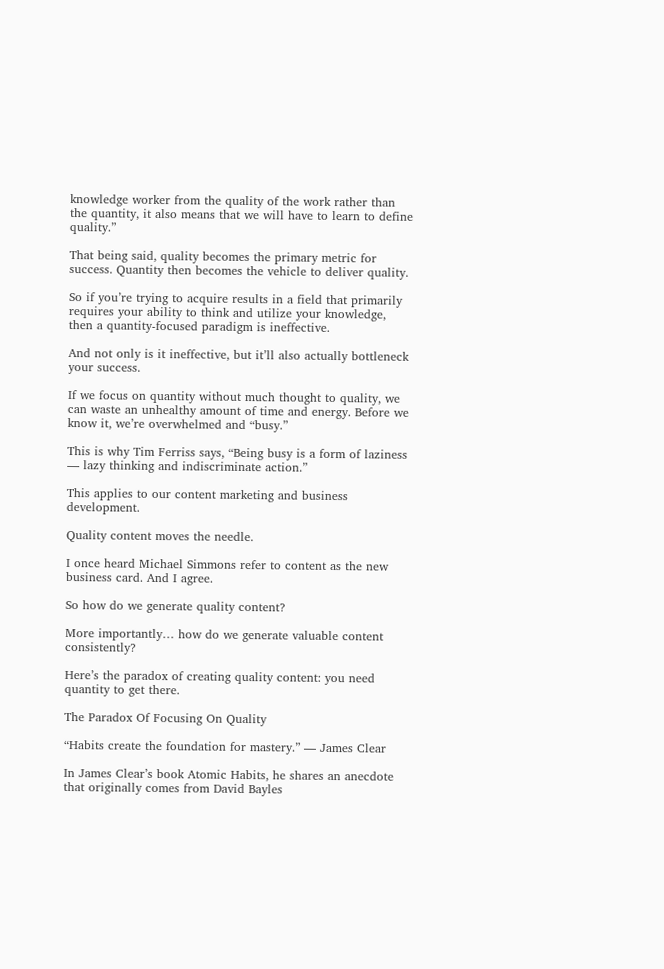knowledge worker from the quality of the work rather than the quantity, it also means that we will have to learn to define quality.”

That being said, quality becomes the primary metric for success. Quantity then becomes the vehicle to deliver quality.

So if you’re trying to acquire results in a field that primarily requires your ability to think and utilize your knowledge, then a quantity-focused paradigm is ineffective.

And not only is it ineffective, but it’ll also actually bottleneck your success.

If we focus on quantity without much thought to quality, we can waste an unhealthy amount of time and energy. Before we know it, we’re overwhelmed and “busy.”

This is why Tim Ferriss says, “Being busy is a form of laziness — lazy thinking and indiscriminate action.”

This applies to our content marketing and business development.

Quality content moves the needle.

I once heard Michael Simmons refer to content as the new business card. And I agree.

So how do we generate quality content?

More importantly… how do we generate valuable content consistently?

Here’s the paradox of creating quality content: you need quantity to get there.

The Paradox Of Focusing On Quality

“Habits create the foundation for mastery.” — James Clear

In James Clear’s book Atomic Habits, he shares an anecdote that originally comes from David Bayles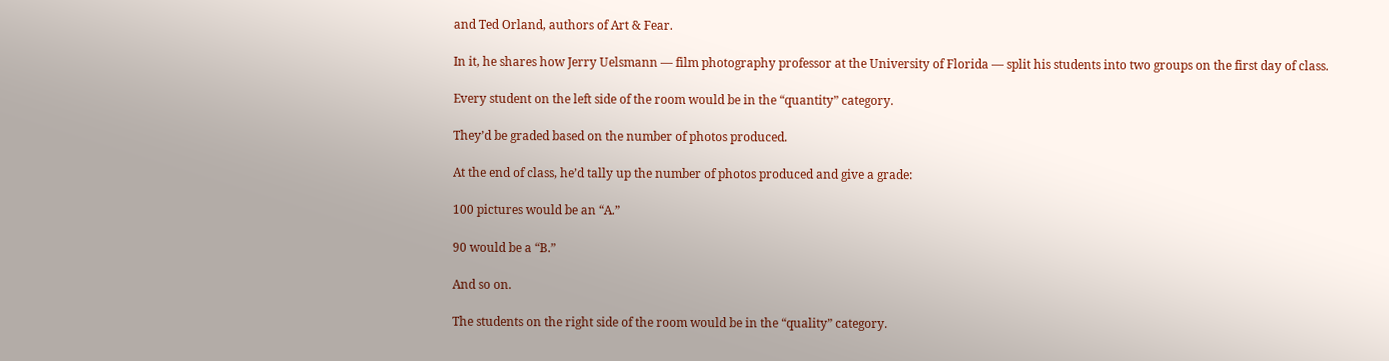and Ted Orland, authors of Art & Fear.

In it, he shares how Jerry Uelsmann — film photography professor at the University of Florida — split his students into two groups on the first day of class.

Every student on the left side of the room would be in the “quantity” category.

They’d be graded based on the number of photos produced.

At the end of class, he’d tally up the number of photos produced and give a grade:

100 pictures would be an “A.”

90 would be a “B.”

And so on.

The students on the right side of the room would be in the “quality” category.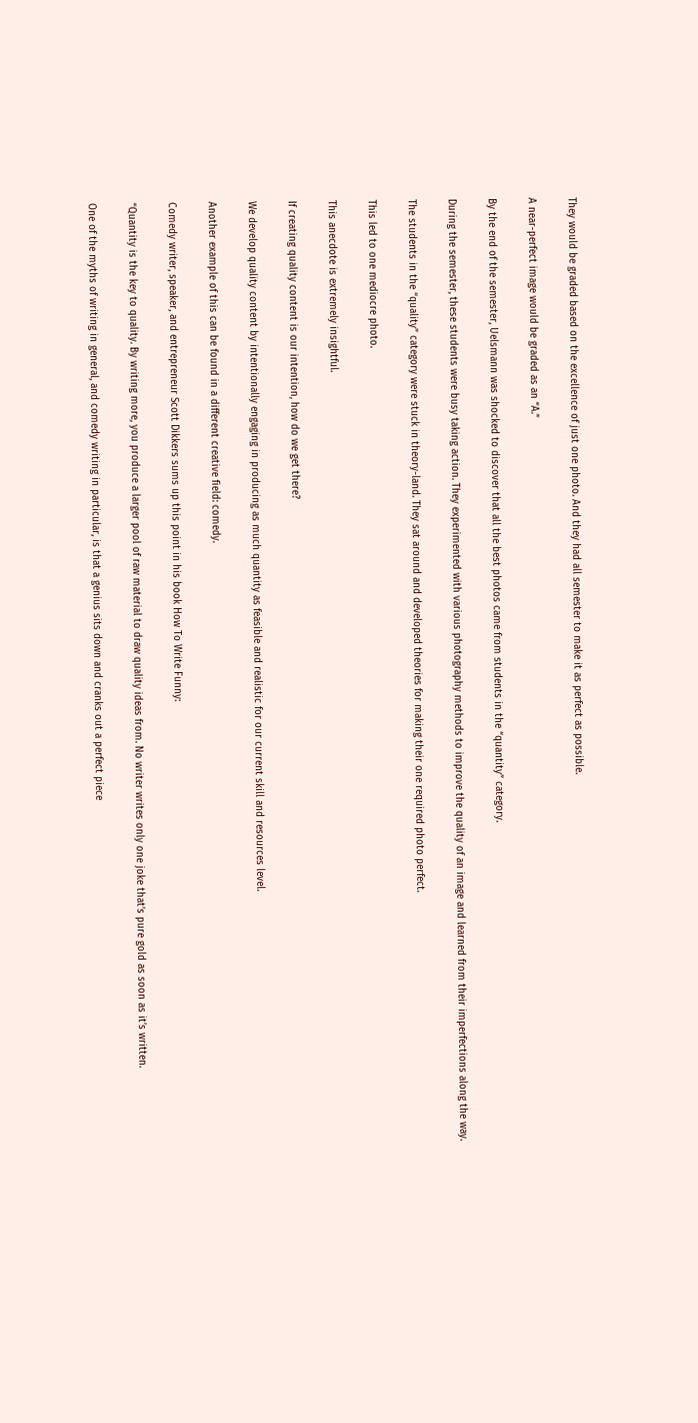They would be graded based on the excellence of just one photo. And they had all semester to make it as perfect as possible.

A near-perfect image would be graded as an “A.”

By the end of the semester, Uelsmann was shocked to discover that all the best photos came from students in the “quantity” category.

During the semester, these students were busy taking action. They experimented with various photography methods to improve the quality of an image and learned from their imperfections along the way.

The students in the “quality” category were stuck in theory-land. They sat around and developed theories for making their one required photo perfect.

This led to one mediocre photo.

This anecdote is extremely insightful.

If creating quality content is our intention, how do we get there?

We develop quality content by intentionally engaging in producing as much quantity as feasible and realistic for our current skill and resources level.

Another example of this can be found in a different creative field: comedy.

Comedy writer, speaker, and entrepreneur Scott Dikkers sums up this point in his book How To Write Funny:

“Quantity is the key to quality. By writing more, you produce a larger pool of raw material to draw quality ideas from. No writer writes only one joke that’s pure gold as soon as it’s written.

One of the myths of writing in general, and comedy writing in particular, is that a genius sits down and cranks out a perfect piece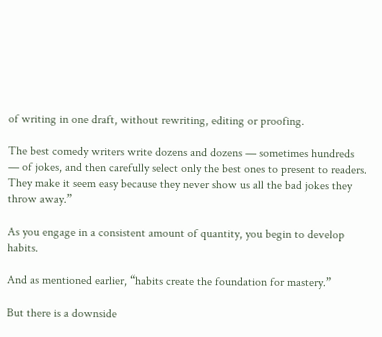of writing in one draft, without rewriting, editing or proofing.

The best comedy writers write dozens and dozens — sometimes hundreds — of jokes, and then carefully select only the best ones to present to readers. They make it seem easy because they never show us all the bad jokes they throw away.”

As you engage in a consistent amount of quantity, you begin to develop habits.

And as mentioned earlier, “habits create the foundation for mastery.”

But there is a downside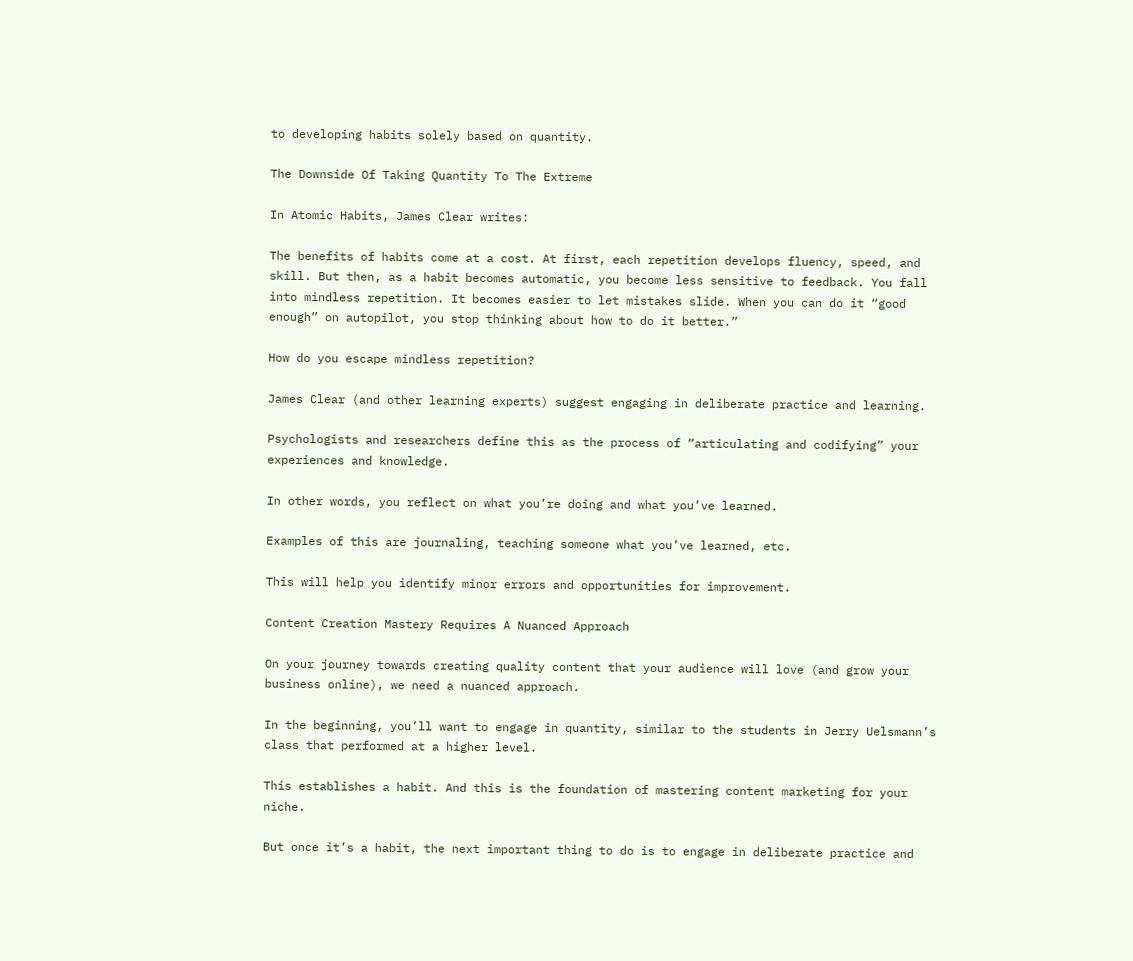to developing habits solely based on quantity.

The Downside Of Taking Quantity To The Extreme

In Atomic Habits, James Clear writes:

The benefits of habits come at a cost. At first, each repetition develops fluency, speed, and skill. But then, as a habit becomes automatic, you become less sensitive to feedback. You fall into mindless repetition. It becomes easier to let mistakes slide. When you can do it “good enough” on autopilot, you stop thinking about how to do it better.”

How do you escape mindless repetition?

James Clear (and other learning experts) suggest engaging in deliberate practice and learning.

Psychologists and researchers define this as the process of “articulating and codifying” your experiences and knowledge.

In other words, you reflect on what you’re doing and what you’ve learned.

Examples of this are journaling, teaching someone what you’ve learned, etc.

This will help you identify minor errors and opportunities for improvement.

Content Creation Mastery Requires A Nuanced Approach

On your journey towards creating quality content that your audience will love (and grow your business online), we need a nuanced approach.

In the beginning, you’ll want to engage in quantity, similar to the students in Jerry Uelsmann’s class that performed at a higher level.

This establishes a habit. And this is the foundation of mastering content marketing for your niche.

But once it’s a habit, the next important thing to do is to engage in deliberate practice and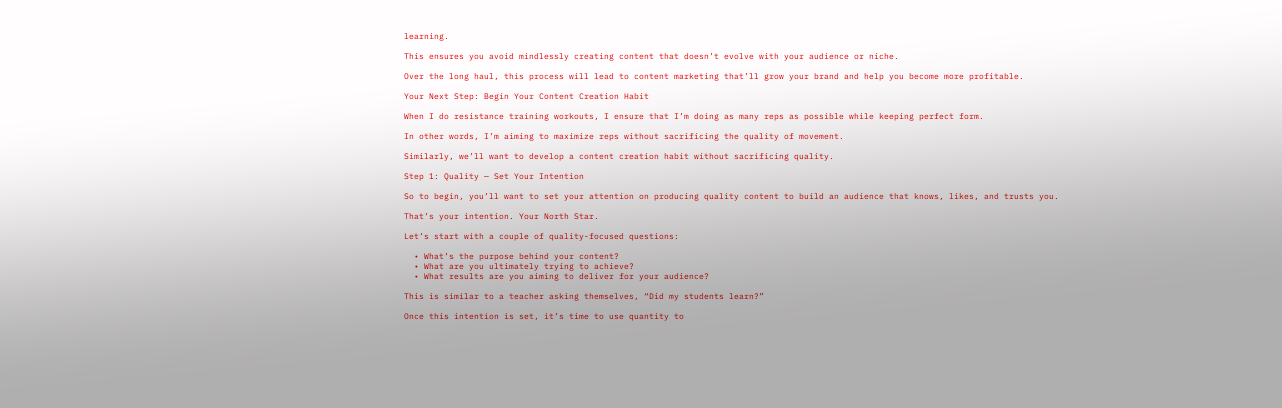learning.

This ensures you avoid mindlessly creating content that doesn’t evolve with your audience or niche.

Over the long haul, this process will lead to content marketing that’ll grow your brand and help you become more profitable.

Your Next Step: Begin Your Content Creation Habit

When I do resistance training workouts, I ensure that I’m doing as many reps as possible while keeping perfect form.

In other words, I’m aiming to maximize reps without sacrificing the quality of movement.

Similarly, we’ll want to develop a content creation habit without sacrificing quality.

Step 1: Quality — Set Your Intention

So to begin, you’ll want to set your attention on producing quality content to build an audience that knows, likes, and trusts you.

That’s your intention. Your North Star.

Let’s start with a couple of quality-focused questions:

  • What’s the purpose behind your content?
  • What are you ultimately trying to achieve?
  • What results are you aiming to deliver for your audience?

This is similar to a teacher asking themselves, “Did my students learn?”

Once this intention is set, it’s time to use quantity to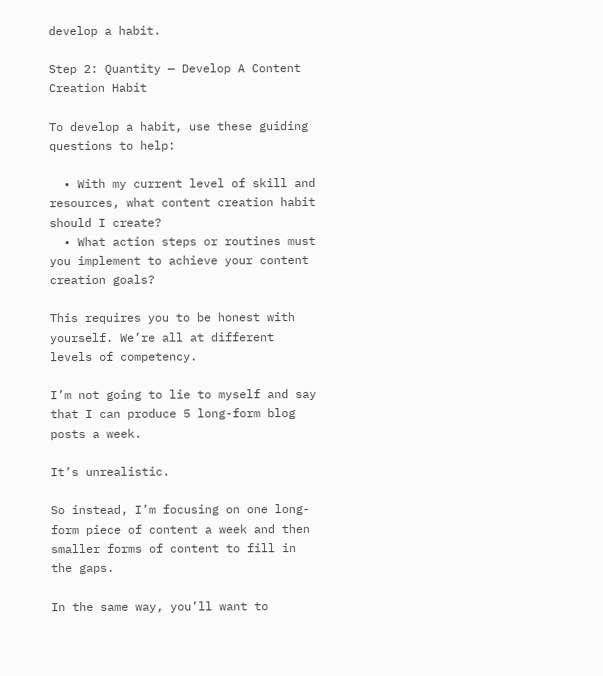develop a habit.

Step 2: Quantity — Develop A Content Creation Habit

To develop a habit, use these guiding questions to help:

  • With my current level of skill and resources, what content creation habit should I create?
  • What action steps or routines must you implement to achieve your content creation goals?

This requires you to be honest with yourself. We’re all at different levels of competency.

I’m not going to lie to myself and say that I can produce 5 long-form blog posts a week.

It’s unrealistic.

So instead, I’m focusing on one long-form piece of content a week and then smaller forms of content to fill in the gaps.

In the same way, you’ll want to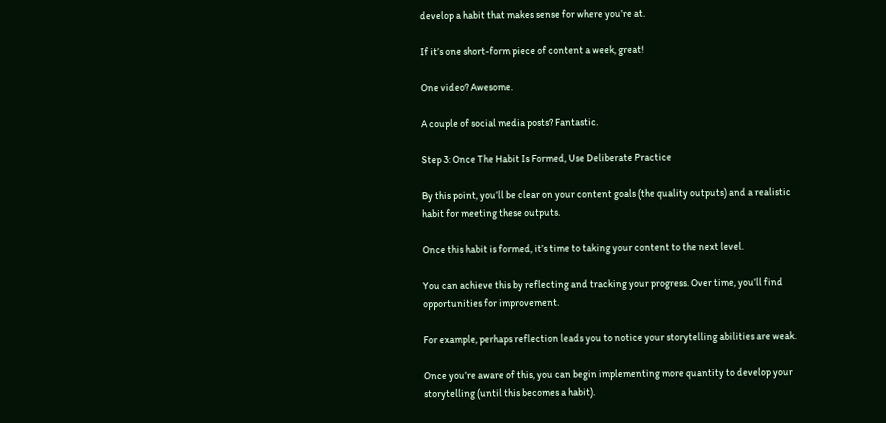develop a habit that makes sense for where you’re at.

If it’s one short-form piece of content a week, great!

One video? Awesome.

A couple of social media posts? Fantastic.

Step 3: Once The Habit Is Formed, Use Deliberate Practice

By this point, you’ll be clear on your content goals (the quality outputs) and a realistic habit for meeting these outputs.

Once this habit is formed, it’s time to taking your content to the next level.

You can achieve this by reflecting and tracking your progress. Over time, you’ll find opportunities for improvement.

For example, perhaps reflection leads you to notice your storytelling abilities are weak.

Once you’re aware of this, you can begin implementing more quantity to develop your storytelling (until this becomes a habit).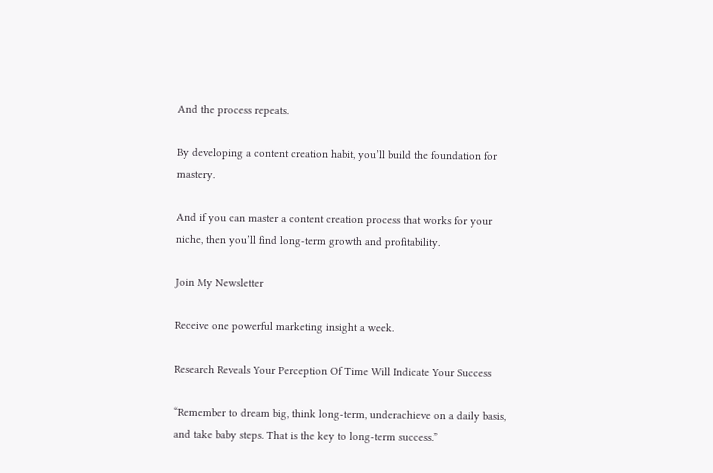And the process repeats.

By developing a content creation habit, you’ll build the foundation for mastery.

And if you can master a content creation process that works for your niche, then you’ll find long-term growth and profitability.

Join My Newsletter

Receive one powerful marketing insight a week.

Research Reveals Your Perception Of Time Will Indicate Your Success

“Remember to dream big, think long-term, underachieve on a daily basis, and take baby steps. That is the key to long-term success.”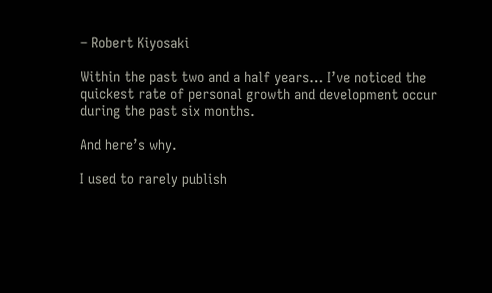– Robert Kiyosaki

Within the past two and a half years… I’ve noticed the quickest rate of personal growth and development occur during the past six months.

And here’s why.

I used to rarely publish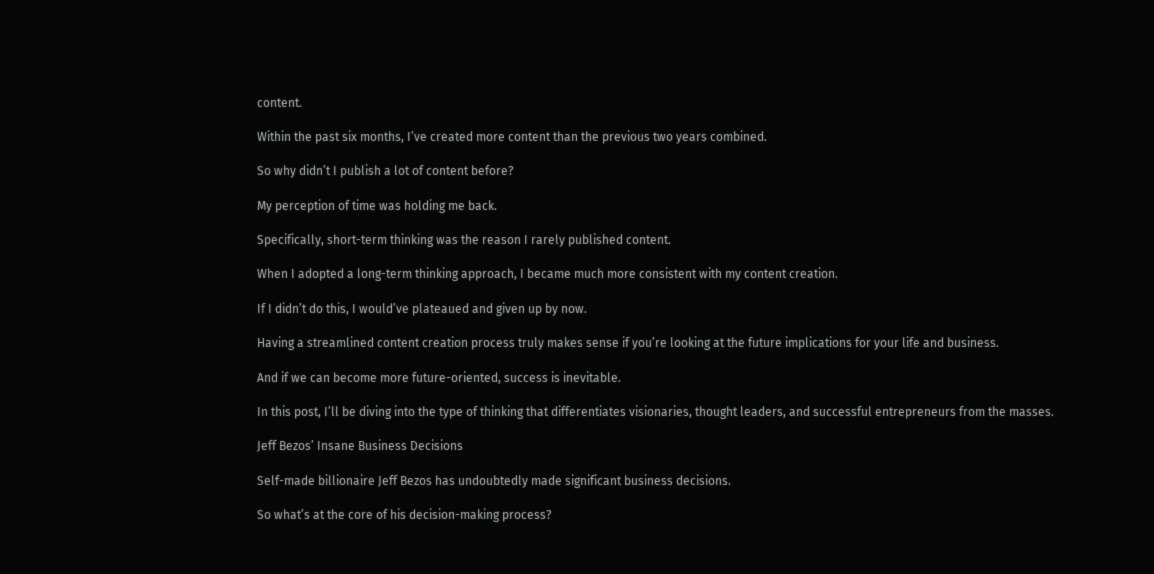content.

Within the past six months, I’ve created more content than the previous two years combined.

So why didn’t I publish a lot of content before?

My perception of time was holding me back.

Specifically, short-term thinking was the reason I rarely published content.

When I adopted a long-term thinking approach, I became much more consistent with my content creation.

If I didn’t do this, I would’ve plateaued and given up by now.

Having a streamlined content creation process truly makes sense if you’re looking at the future implications for your life and business.

And if we can become more future-oriented, success is inevitable.

In this post, I’ll be diving into the type of thinking that differentiates visionaries, thought leaders, and successful entrepreneurs from the masses.

Jeff Bezos’ Insane Business Decisions

Self-made billionaire Jeff Bezos has undoubtedly made significant business decisions.

So what’s at the core of his decision-making process?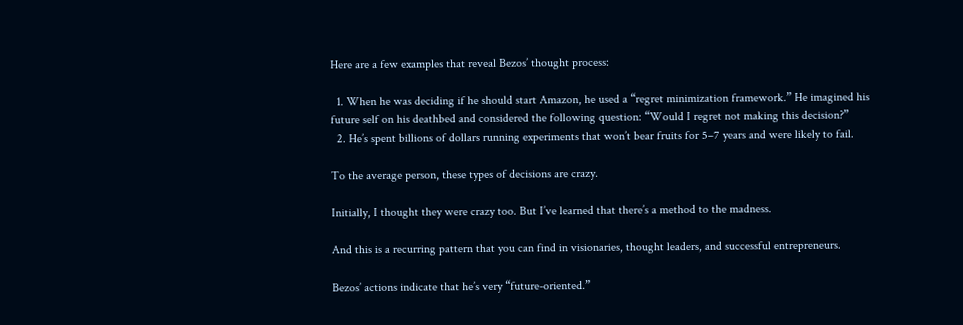Here are a few examples that reveal Bezos’ thought process:

  1. When he was deciding if he should start Amazon, he used a “regret minimization framework.” He imagined his future self on his deathbed and considered the following question: “Would I regret not making this decision?”
  2. He’s spent billions of dollars running experiments that won’t bear fruits for 5–7 years and were likely to fail.

To the average person, these types of decisions are crazy.

Initially, I thought they were crazy too. But I’ve learned that there’s a method to the madness.

And this is a recurring pattern that you can find in visionaries, thought leaders, and successful entrepreneurs.

Bezos’ actions indicate that he’s very “future-oriented.”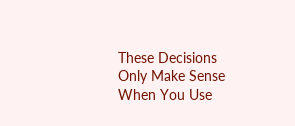These Decisions Only Make Sense When You Use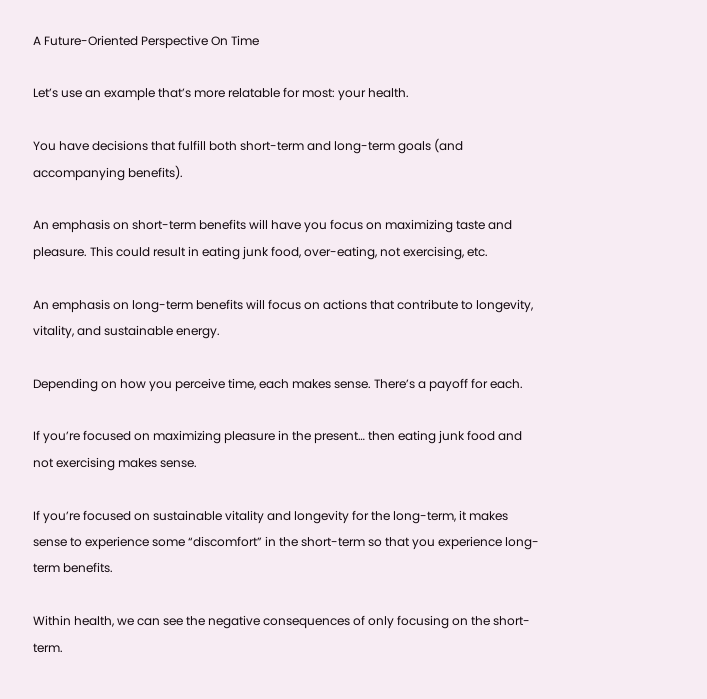A Future-Oriented Perspective On Time

Let’s use an example that’s more relatable for most: your health.

You have decisions that fulfill both short-term and long-term goals (and accompanying benefits).

An emphasis on short-term benefits will have you focus on maximizing taste and pleasure. This could result in eating junk food, over-eating, not exercising, etc.

An emphasis on long-term benefits will focus on actions that contribute to longevity, vitality, and sustainable energy.

Depending on how you perceive time, each makes sense. There’s a payoff for each.

If you’re focused on maximizing pleasure in the present… then eating junk food and not exercising makes sense.

If you’re focused on sustainable vitality and longevity for the long-term, it makes sense to experience some “discomfort” in the short-term so that you experience long-term benefits.

Within health, we can see the negative consequences of only focusing on the short-term.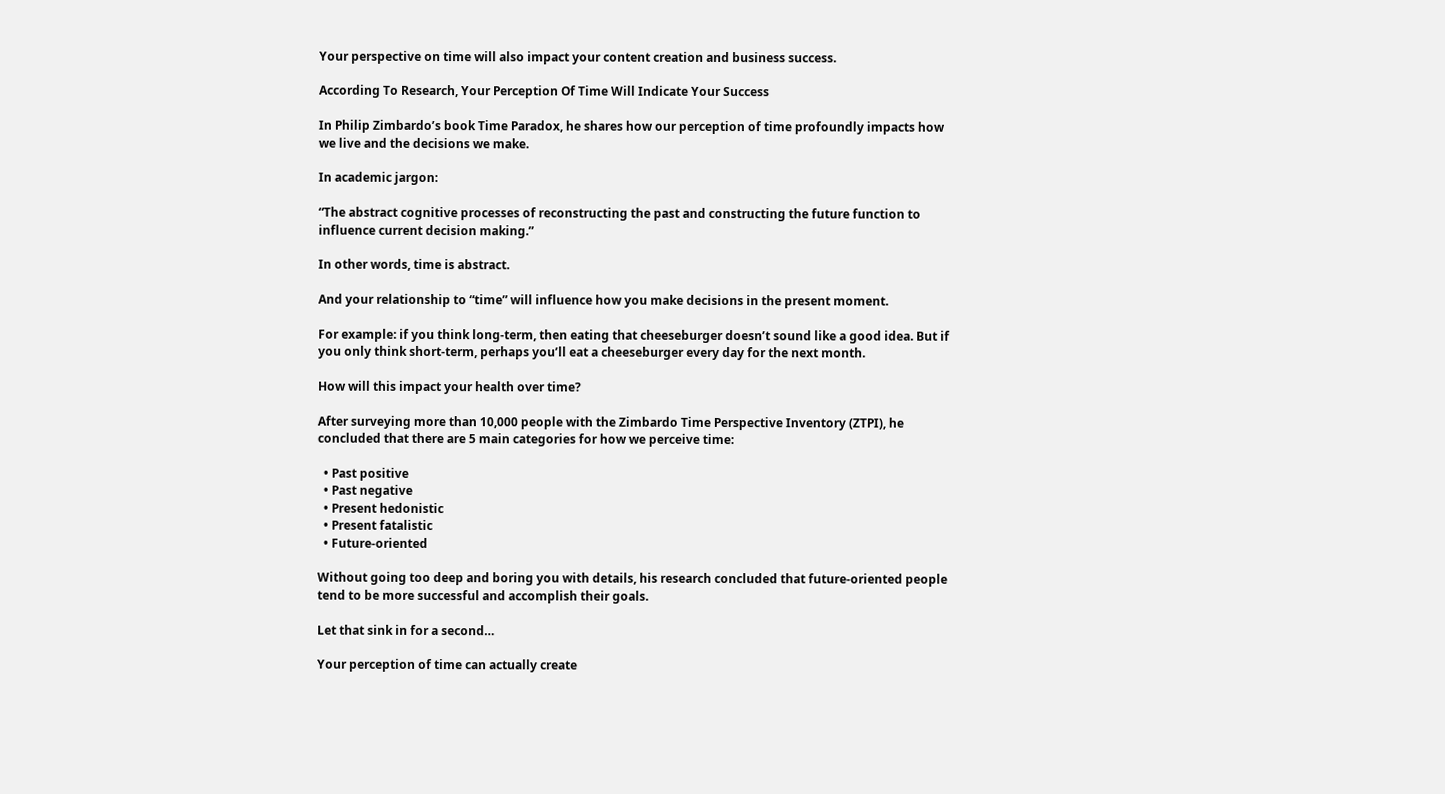Your perspective on time will also impact your content creation and business success.

According To Research, Your Perception Of Time Will Indicate Your Success

In Philip Zimbardo’s book Time Paradox, he shares how our perception of time profoundly impacts how we live and the decisions we make.

In academic jargon:

“The abstract cognitive processes of reconstructing the past and constructing the future function to influence current decision making.”

In other words, time is abstract.

And your relationship to “time” will influence how you make decisions in the present moment.

For example: if you think long-term, then eating that cheeseburger doesn’t sound like a good idea. But if you only think short-term, perhaps you’ll eat a cheeseburger every day for the next month.

How will this impact your health over time?

After surveying more than 10,000 people with the Zimbardo Time Perspective Inventory (ZTPI), he concluded that there are 5 main categories for how we perceive time:

  • Past positive
  • Past negative
  • Present hedonistic
  • Present fatalistic
  • Future-oriented

Without going too deep and boring you with details, his research concluded that future-oriented people tend to be more successful and accomplish their goals.

Let that sink in for a second…

Your perception of time can actually create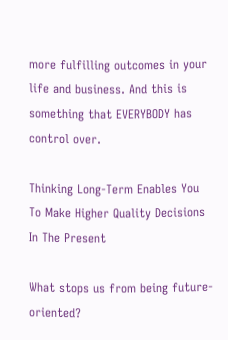more fulfilling outcomes in your life and business. And this is something that EVERYBODY has control over.

Thinking Long-Term Enables You To Make Higher Quality Decisions In The Present

What stops us from being future-oriented?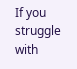If you struggle with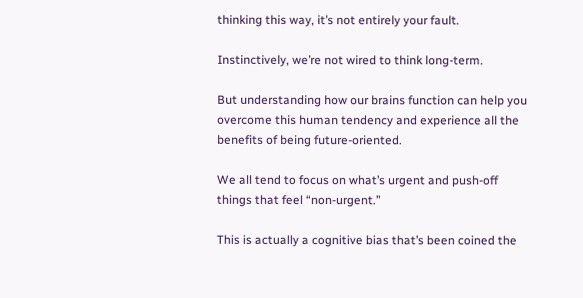thinking this way, it’s not entirely your fault.

Instinctively, we’re not wired to think long-term.

But understanding how our brains function can help you overcome this human tendency and experience all the benefits of being future-oriented.

We all tend to focus on what’s urgent and push-off things that feel “non-urgent.”

This is actually a cognitive bias that’s been coined the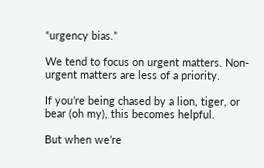“urgency bias.”

We tend to focus on urgent matters. Non-urgent matters are less of a priority.

If you’re being chased by a lion, tiger, or bear (oh my), this becomes helpful.

But when we’re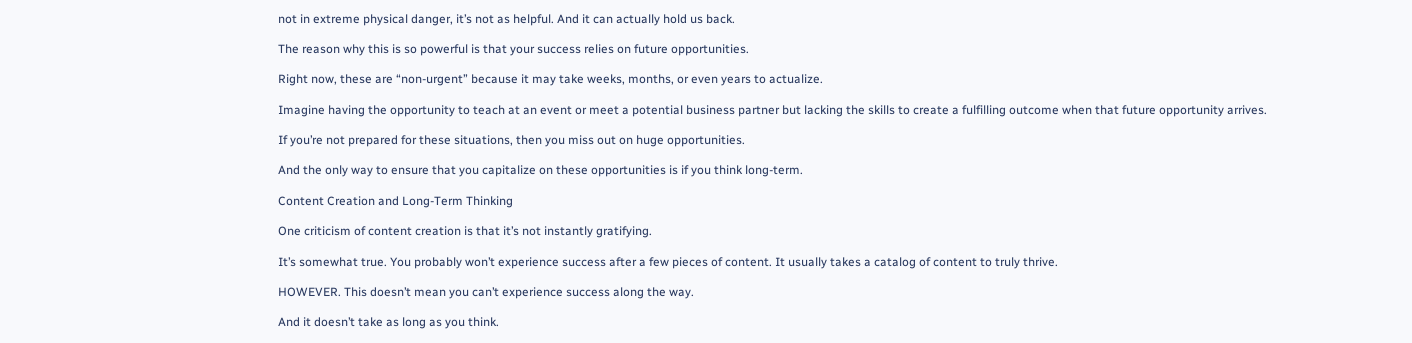not in extreme physical danger, it’s not as helpful. And it can actually hold us back.

The reason why this is so powerful is that your success relies on future opportunities.

Right now, these are “non-urgent” because it may take weeks, months, or even years to actualize.

Imagine having the opportunity to teach at an event or meet a potential business partner but lacking the skills to create a fulfilling outcome when that future opportunity arrives.

If you’re not prepared for these situations, then you miss out on huge opportunities.

And the only way to ensure that you capitalize on these opportunities is if you think long-term.

Content Creation and Long-Term Thinking

One criticism of content creation is that it’s not instantly gratifying.

It’s somewhat true. You probably won’t experience success after a few pieces of content. It usually takes a catalog of content to truly thrive.

HOWEVER. This doesn’t mean you can’t experience success along the way.

And it doesn’t take as long as you think.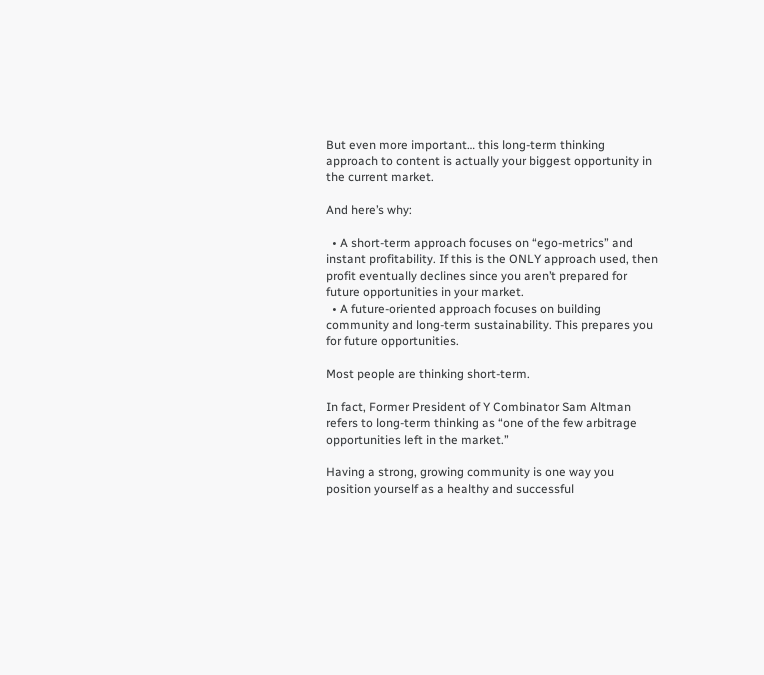But even more important… this long-term thinking approach to content is actually your biggest opportunity in the current market.

And here’s why:

  • A short-term approach focuses on “ego-metrics” and instant profitability. If this is the ONLY approach used, then profit eventually declines since you aren’t prepared for future opportunities in your market.
  • A future-oriented approach focuses on building community and long-term sustainability. This prepares you for future opportunities.

Most people are thinking short-term.

In fact, Former President of Y Combinator Sam Altman refers to long-term thinking as “one of the few arbitrage opportunities left in the market.”

Having a strong, growing community is one way you position yourself as a healthy and successful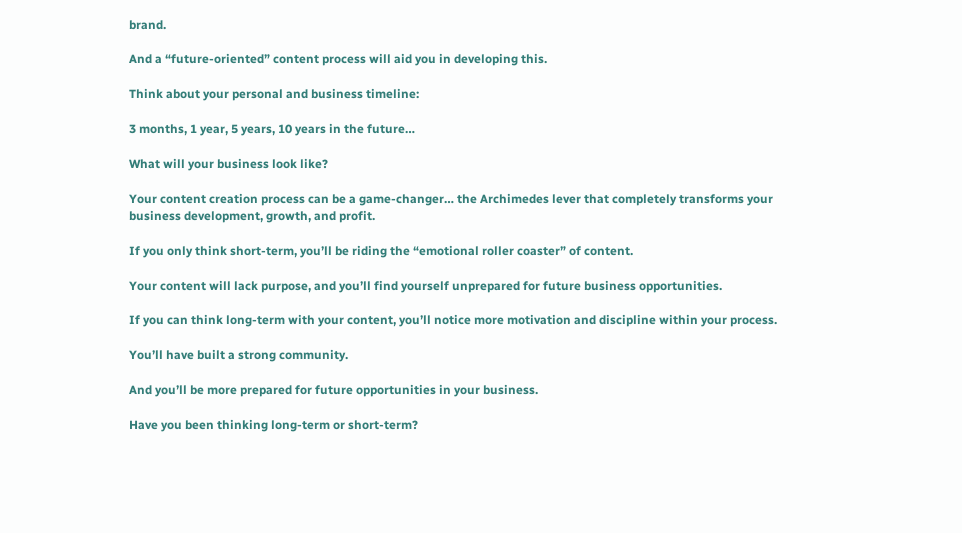brand.

And a “future-oriented” content process will aid you in developing this.

Think about your personal and business timeline:

3 months, 1 year, 5 years, 10 years in the future…

What will your business look like?

Your content creation process can be a game-changer… the Archimedes lever that completely transforms your business development, growth, and profit.

If you only think short-term, you’ll be riding the “emotional roller coaster” of content.

Your content will lack purpose, and you’ll find yourself unprepared for future business opportunities.

If you can think long-term with your content, you’ll notice more motivation and discipline within your process.

You’ll have built a strong community.

And you’ll be more prepared for future opportunities in your business.

Have you been thinking long-term or short-term?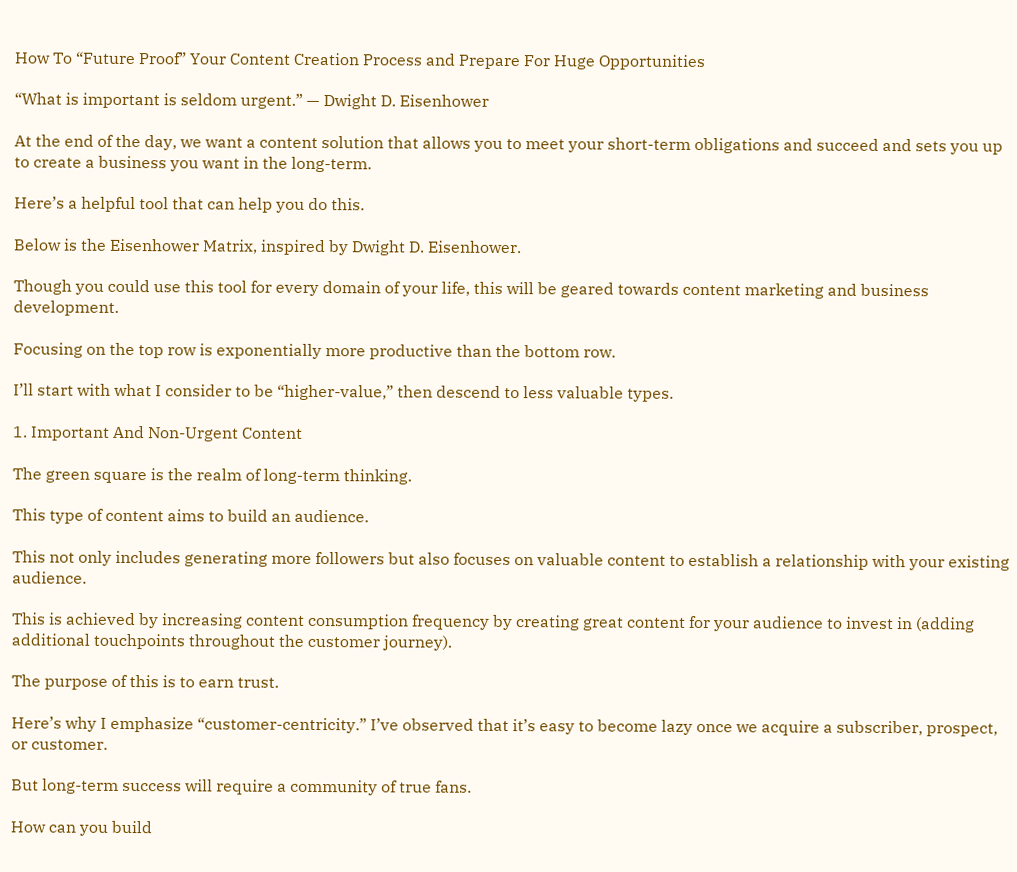How To “Future Proof” Your Content Creation Process and Prepare For Huge Opportunities

“What is important is seldom urgent.” — Dwight D. Eisenhower

At the end of the day, we want a content solution that allows you to meet your short-term obligations and succeed and sets you up to create a business you want in the long-term.

Here’s a helpful tool that can help you do this.

Below is the Eisenhower Matrix, inspired by Dwight D. Eisenhower.

Though you could use this tool for every domain of your life, this will be geared towards content marketing and business development.

Focusing on the top row is exponentially more productive than the bottom row.

I’ll start with what I consider to be “higher-value,” then descend to less valuable types.

1. Important And Non-Urgent Content

The green square is the realm of long-term thinking.

This type of content aims to build an audience.

This not only includes generating more followers but also focuses on valuable content to establish a relationship with your existing audience.

This is achieved by increasing content consumption frequency by creating great content for your audience to invest in (adding additional touchpoints throughout the customer journey).

The purpose of this is to earn trust.

Here’s why I emphasize “customer-centricity.” I’ve observed that it’s easy to become lazy once we acquire a subscriber, prospect, or customer.

But long-term success will require a community of true fans.

How can you build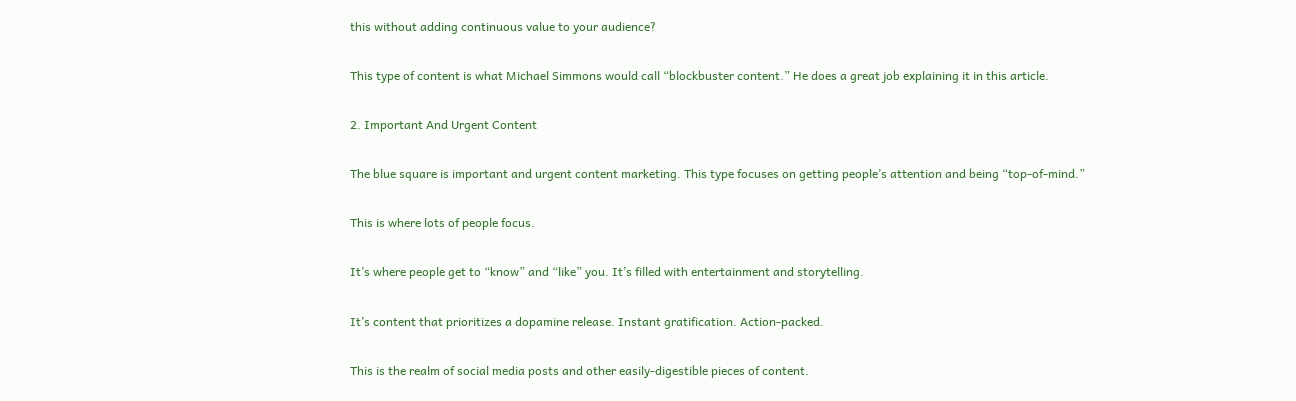this without adding continuous value to your audience?

This type of content is what Michael Simmons would call “blockbuster content.” He does a great job explaining it in this article.

2. Important And Urgent Content

The blue square is important and urgent content marketing. This type focuses on getting people’s attention and being “top-of-mind.”

This is where lots of people focus.

It’s where people get to “know” and “like” you. It’s filled with entertainment and storytelling.

It’s content that prioritizes a dopamine release. Instant gratification. Action-packed.

This is the realm of social media posts and other easily-digestible pieces of content.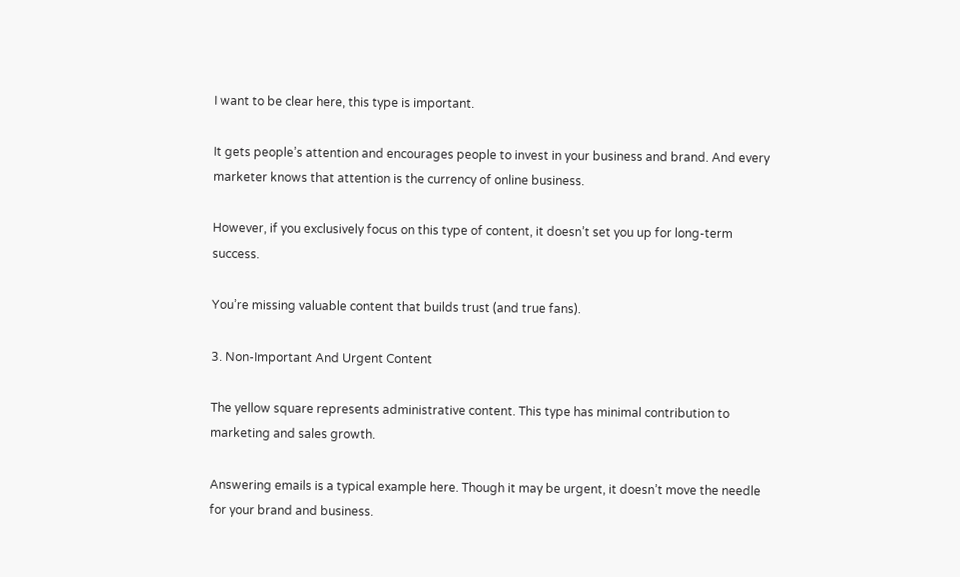I want to be clear here, this type is important.

It gets people’s attention and encourages people to invest in your business and brand. And every marketer knows that attention is the currency of online business.

However, if you exclusively focus on this type of content, it doesn’t set you up for long-term success.

You’re missing valuable content that builds trust (and true fans).

3. Non-Important And Urgent Content

The yellow square represents administrative content. This type has minimal contribution to marketing and sales growth.

Answering emails is a typical example here. Though it may be urgent, it doesn’t move the needle for your brand and business.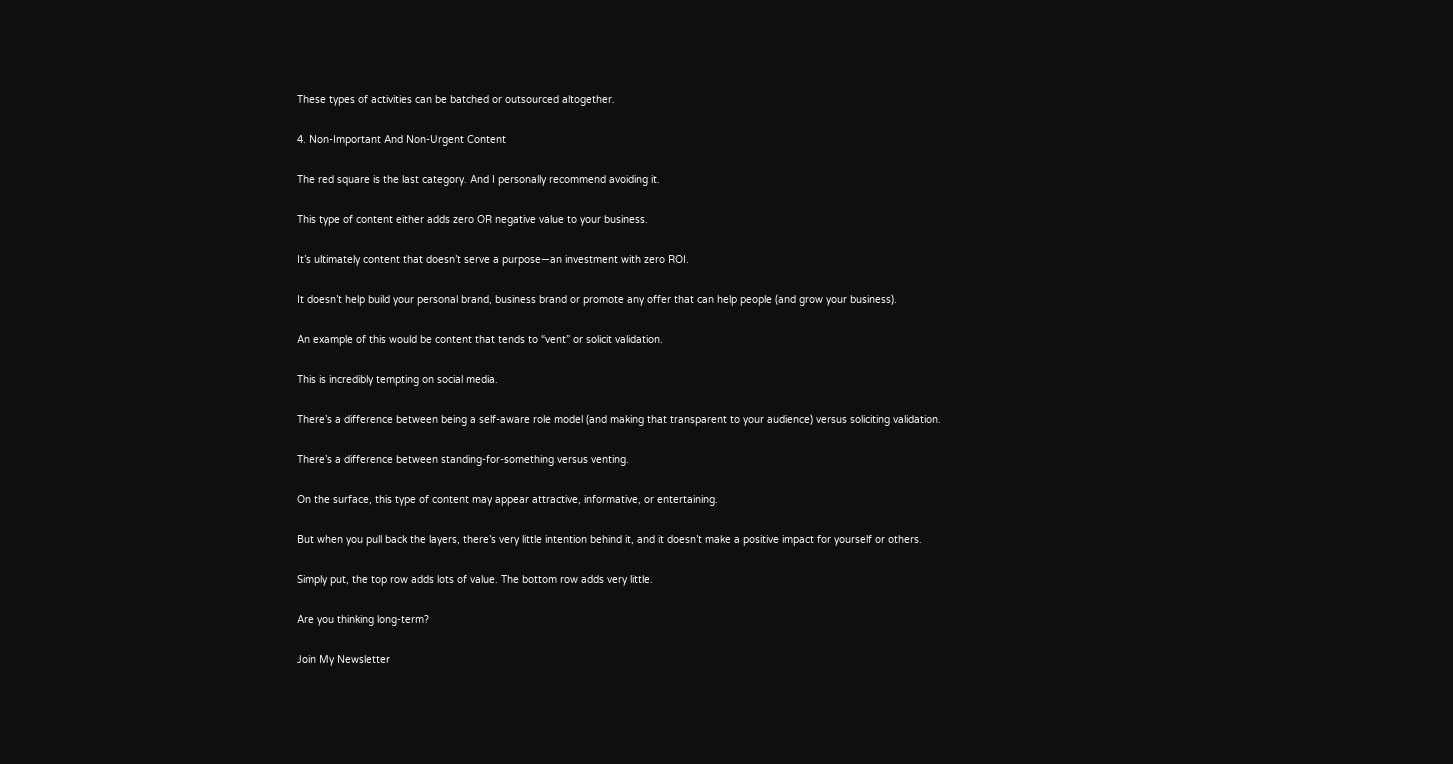These types of activities can be batched or outsourced altogether.

4. Non-Important And Non-Urgent Content

The red square is the last category. And I personally recommend avoiding it.

This type of content either adds zero OR negative value to your business.

It’s ultimately content that doesn’t serve a purpose—an investment with zero ROI.

It doesn’t help build your personal brand, business brand or promote any offer that can help people (and grow your business).

An example of this would be content that tends to “vent” or solicit validation.

This is incredibly tempting on social media.

There’s a difference between being a self-aware role model (and making that transparent to your audience) versus soliciting validation.

There’s a difference between standing-for-something versus venting.

On the surface, this type of content may appear attractive, informative, or entertaining.

But when you pull back the layers, there’s very little intention behind it, and it doesn’t make a positive impact for yourself or others.

Simply put, the top row adds lots of value. The bottom row adds very little.

Are you thinking long-term?

Join My Newsletter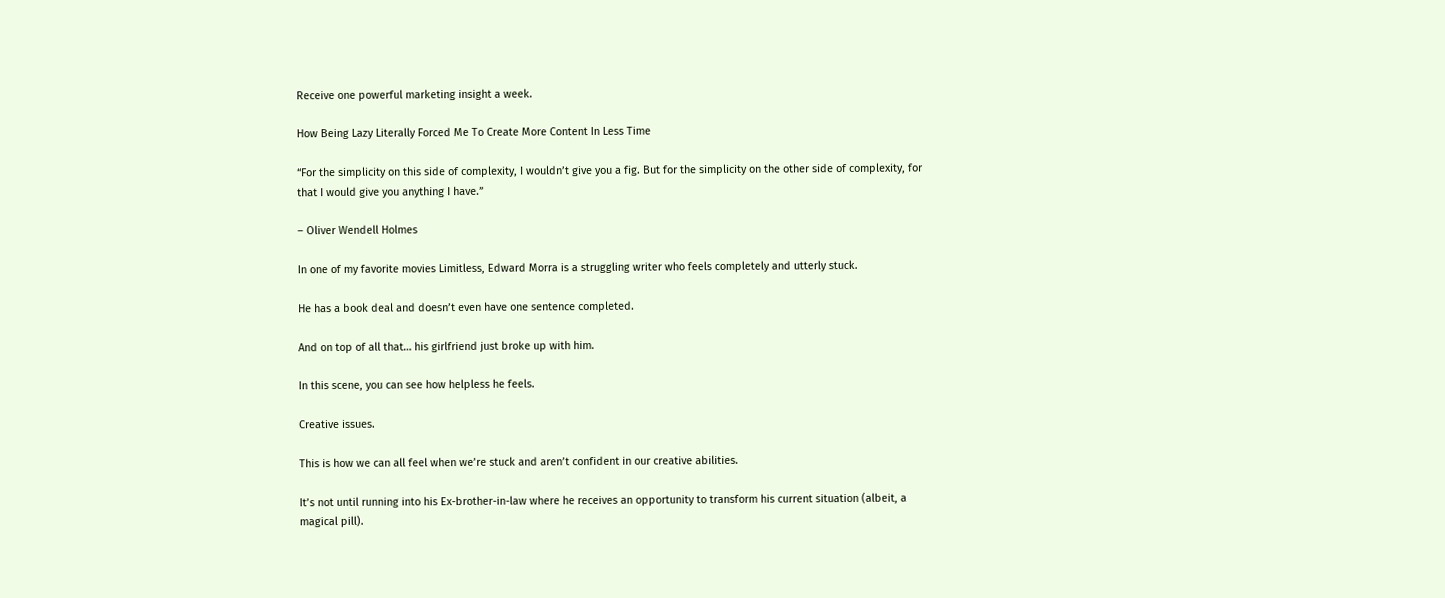Receive one powerful marketing insight a week.

How Being Lazy Literally Forced Me To Create More Content In Less Time

“For the simplicity on this side of complexity, I wouldn’t give you a fig. But for the simplicity on the other side of complexity, for that I would give you anything I have.”

– Oliver Wendell Holmes

In one of my favorite movies Limitless, Edward Morra is a struggling writer who feels completely and utterly stuck.

He has a book deal and doesn’t even have one sentence completed.

And on top of all that… his girlfriend just broke up with him.

In this scene, you can see how helpless he feels.

Creative issues.

This is how we can all feel when we’re stuck and aren’t confident in our creative abilities.

It’s not until running into his Ex-brother-in-law where he receives an opportunity to transform his current situation (albeit, a magical pill).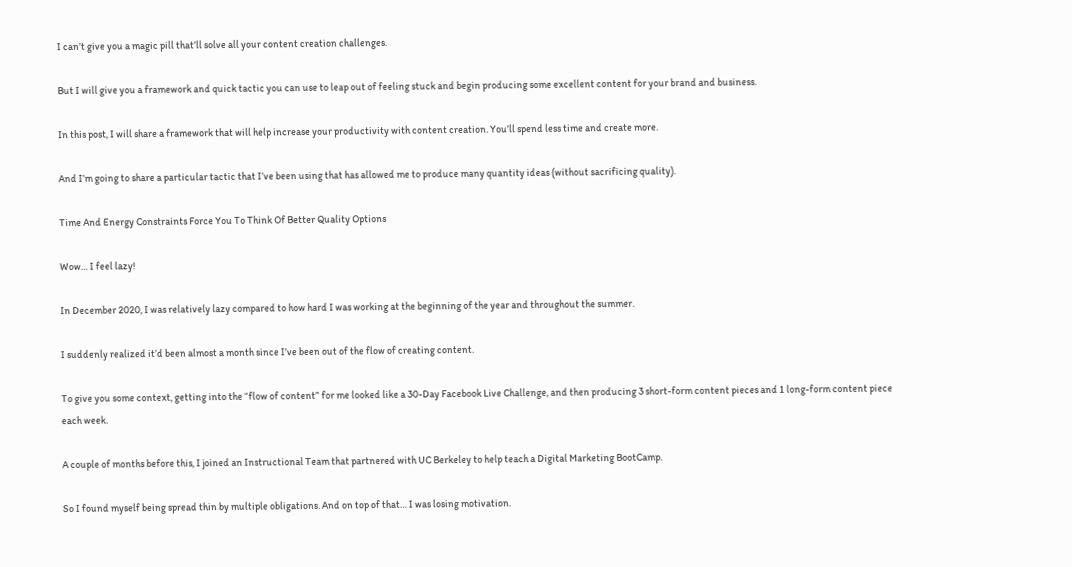I can’t give you a magic pill that’ll solve all your content creation challenges.

But I will give you a framework and quick tactic you can use to leap out of feeling stuck and begin producing some excellent content for your brand and business.

In this post, I will share a framework that will help increase your productivity with content creation. You’ll spend less time and create more.

And I’m going to share a particular tactic that I’ve been using that has allowed me to produce many quantity ideas (without sacrificing quality).

Time And Energy Constraints Force You To Think Of Better Quality Options

Wow… I feel lazy!

In December 2020, I was relatively lazy compared to how hard I was working at the beginning of the year and throughout the summer.

I suddenly realized it’d been almost a month since I’ve been out of the flow of creating content.

To give you some context, getting into the “flow of content” for me looked like a 30-Day Facebook Live Challenge, and then producing 3 short-form content pieces and 1 long-form content piece each week.

A couple of months before this, I joined an Instructional Team that partnered with UC Berkeley to help teach a Digital Marketing BootCamp.

So I found myself being spread thin by multiple obligations. And on top of that… I was losing motivation.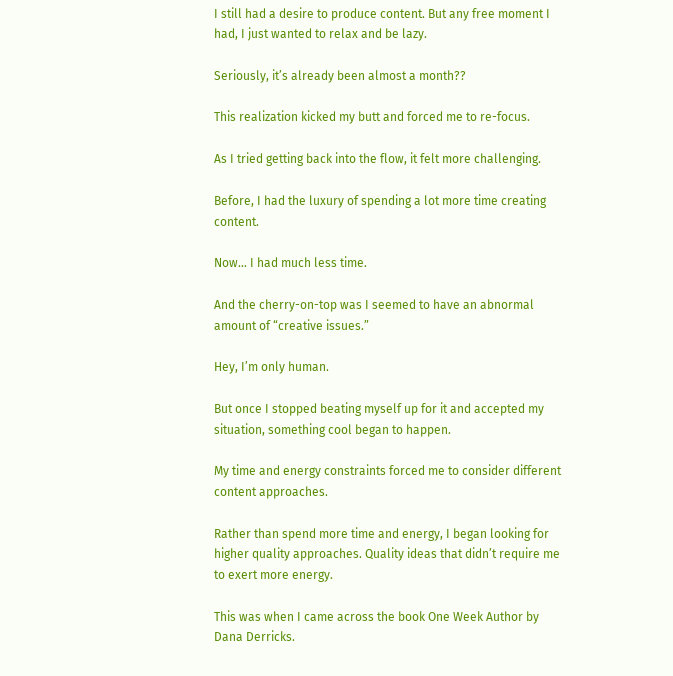I still had a desire to produce content. But any free moment I had, I just wanted to relax and be lazy.

Seriously, it’s already been almost a month??

This realization kicked my butt and forced me to re-focus.

As I tried getting back into the flow, it felt more challenging.

Before, I had the luxury of spending a lot more time creating content.

Now… I had much less time.

And the cherry-on-top was I seemed to have an abnormal amount of “creative issues.”

Hey, I’m only human.

But once I stopped beating myself up for it and accepted my situation, something cool began to happen.

My time and energy constraints forced me to consider different content approaches.

Rather than spend more time and energy, I began looking for higher quality approaches. Quality ideas that didn’t require me to exert more energy.

This was when I came across the book One Week Author by Dana Derricks.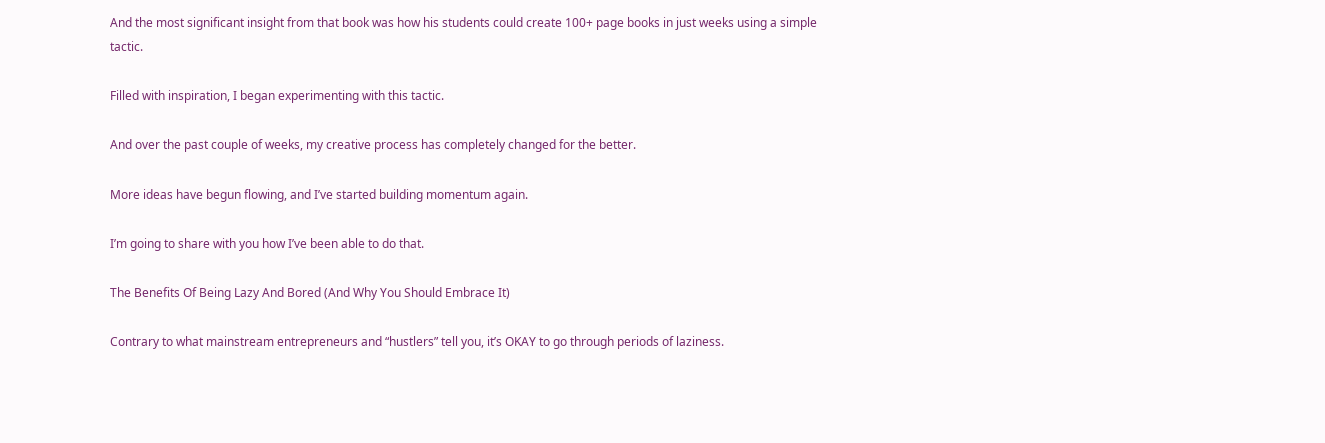And the most significant insight from that book was how his students could create 100+ page books in just weeks using a simple tactic.

Filled with inspiration, I began experimenting with this tactic.

And over the past couple of weeks, my creative process has completely changed for the better.

More ideas have begun flowing, and I’ve started building momentum again.

I’m going to share with you how I’ve been able to do that.

The Benefits Of Being Lazy And Bored (And Why You Should Embrace It)

Contrary to what mainstream entrepreneurs and “hustlers” tell you, it’s OKAY to go through periods of laziness.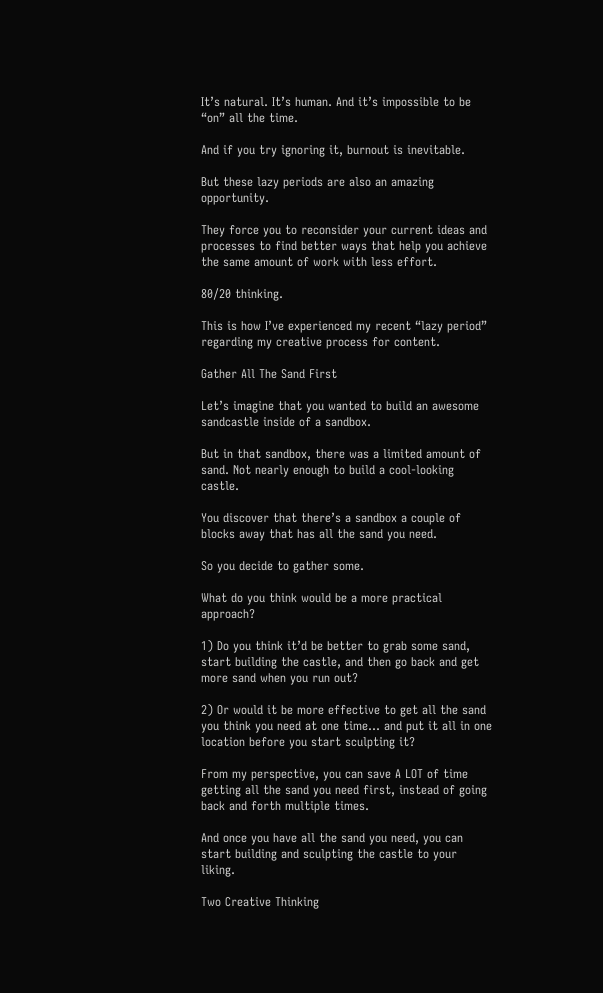It’s natural. It’s human. And it’s impossible to be “on” all the time.

And if you try ignoring it, burnout is inevitable.

But these lazy periods are also an amazing opportunity.

They force you to reconsider your current ideas and processes to find better ways that help you achieve the same amount of work with less effort.

80/20 thinking.

This is how I’ve experienced my recent “lazy period” regarding my creative process for content.

Gather All The Sand First

Let’s imagine that you wanted to build an awesome sandcastle inside of a sandbox.

But in that sandbox, there was a limited amount of sand. Not nearly enough to build a cool-looking castle.

You discover that there’s a sandbox a couple of blocks away that has all the sand you need.

So you decide to gather some.

What do you think would be a more practical approach?

1) Do you think it’d be better to grab some sand, start building the castle, and then go back and get more sand when you run out?

2) Or would it be more effective to get all the sand you think you need at one time… and put it all in one location before you start sculpting it?

From my perspective, you can save A LOT of time getting all the sand you need first, instead of going back and forth multiple times.

And once you have all the sand you need, you can start building and sculpting the castle to your liking.

Two Creative Thinking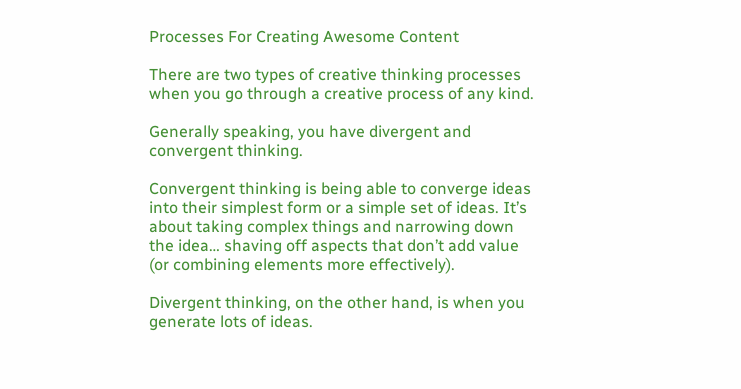Processes For Creating Awesome Content

There are two types of creative thinking processes when you go through a creative process of any kind.

Generally speaking, you have divergent and convergent thinking.

Convergent thinking is being able to converge ideas into their simplest form or a simple set of ideas. It’s about taking complex things and narrowing down the idea… shaving off aspects that don’t add value (or combining elements more effectively).

Divergent thinking, on the other hand, is when you generate lots of ideas.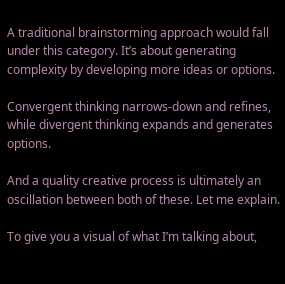A traditional brainstorming approach would fall under this category. It’s about generating complexity by developing more ideas or options.

Convergent thinking narrows-down and refines, while divergent thinking expands and generates options.

And a quality creative process is ultimately an oscillation between both of these. Let me explain.

To give you a visual of what I’m talking about,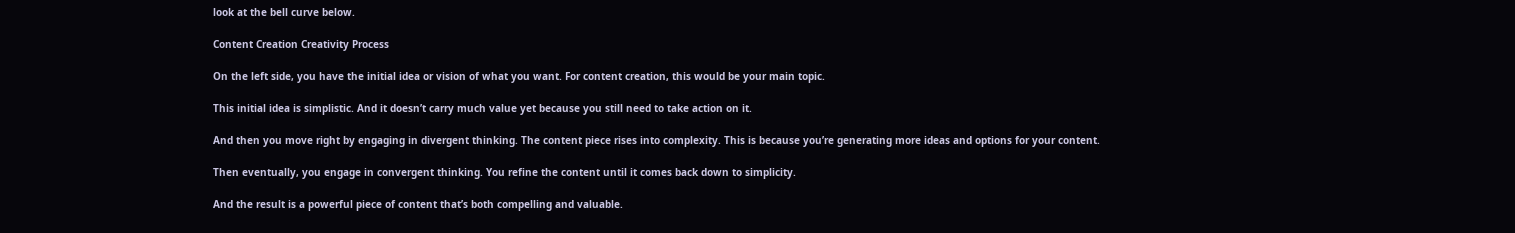look at the bell curve below.

Content Creation Creativity Process

On the left side, you have the initial idea or vision of what you want. For content creation, this would be your main topic.

This initial idea is simplistic. And it doesn’t carry much value yet because you still need to take action on it.

And then you move right by engaging in divergent thinking. The content piece rises into complexity. This is because you’re generating more ideas and options for your content.

Then eventually, you engage in convergent thinking. You refine the content until it comes back down to simplicity.

And the result is a powerful piece of content that’s both compelling and valuable.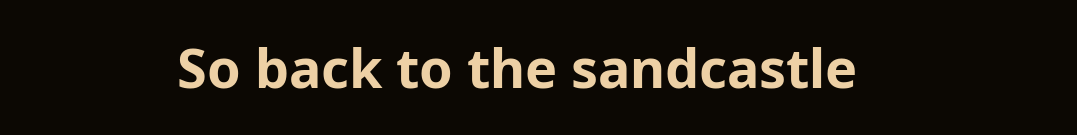So back to the sandcastle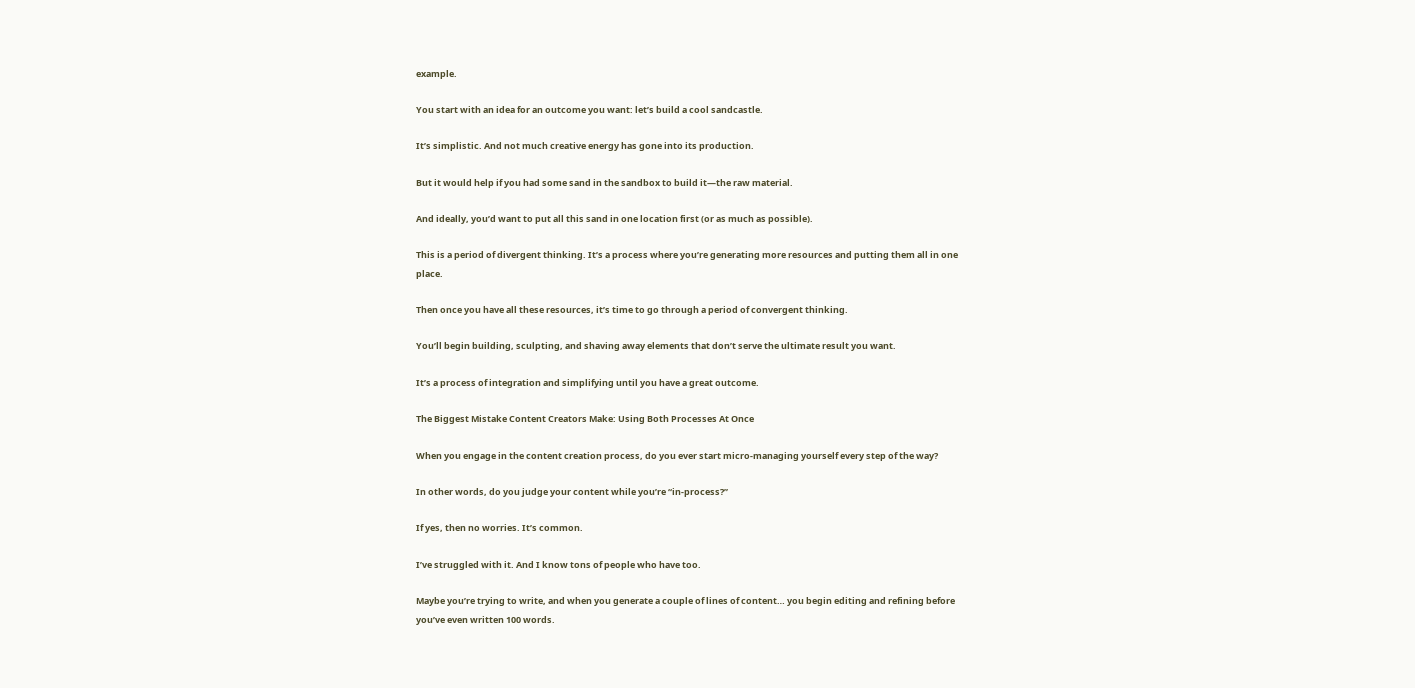example.

You start with an idea for an outcome you want: let’s build a cool sandcastle.

It’s simplistic. And not much creative energy has gone into its production.

But it would help if you had some sand in the sandbox to build it—the raw material.

And ideally, you’d want to put all this sand in one location first (or as much as possible).

This is a period of divergent thinking. It’s a process where you’re generating more resources and putting them all in one place.

Then once you have all these resources, it’s time to go through a period of convergent thinking.

You’ll begin building, sculpting, and shaving away elements that don’t serve the ultimate result you want.

It’s a process of integration and simplifying until you have a great outcome.

The Biggest Mistake Content Creators Make: Using Both Processes At Once

When you engage in the content creation process, do you ever start micro-managing yourself every step of the way?

In other words, do you judge your content while you’re “in-process?”

If yes, then no worries. It’s common.

I’ve struggled with it. And I know tons of people who have too.

Maybe you’re trying to write, and when you generate a couple of lines of content… you begin editing and refining before you’ve even written 100 words.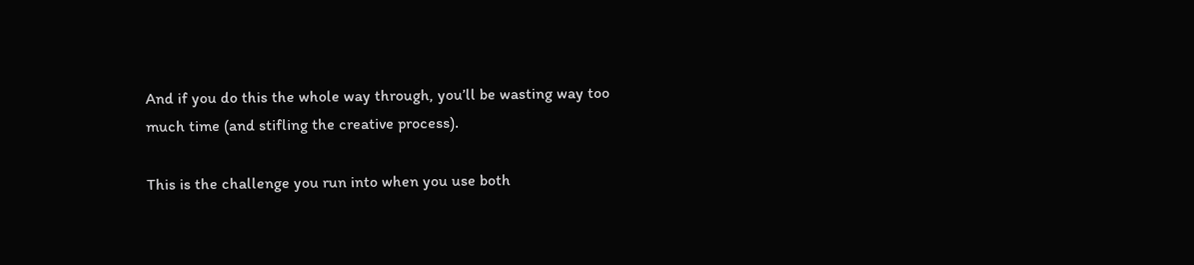And if you do this the whole way through, you’ll be wasting way too much time (and stifling the creative process).

This is the challenge you run into when you use both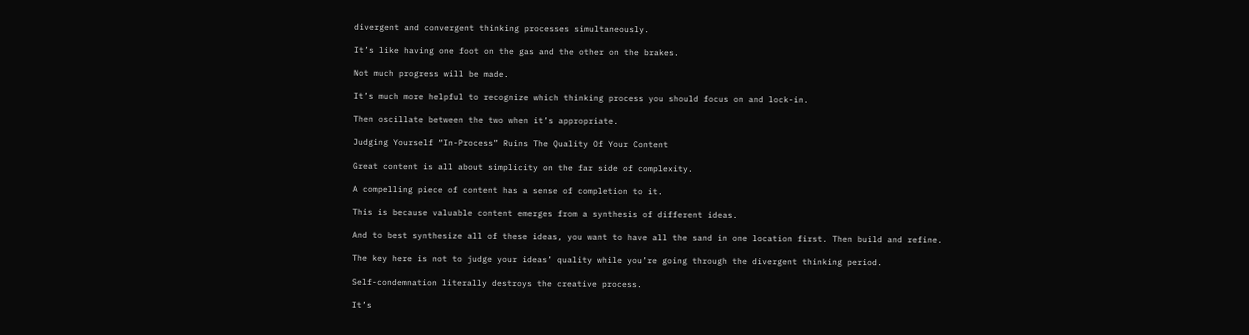divergent and convergent thinking processes simultaneously.

It’s like having one foot on the gas and the other on the brakes.

Not much progress will be made.

It’s much more helpful to recognize which thinking process you should focus on and lock-in.

Then oscillate between the two when it’s appropriate.

Judging Yourself “In-Process” Ruins The Quality Of Your Content

Great content is all about simplicity on the far side of complexity.

A compelling piece of content has a sense of completion to it.

This is because valuable content emerges from a synthesis of different ideas.

And to best synthesize all of these ideas, you want to have all the sand in one location first. Then build and refine.

The key here is not to judge your ideas’ quality while you’re going through the divergent thinking period.

Self-condemnation literally destroys the creative process.

It’s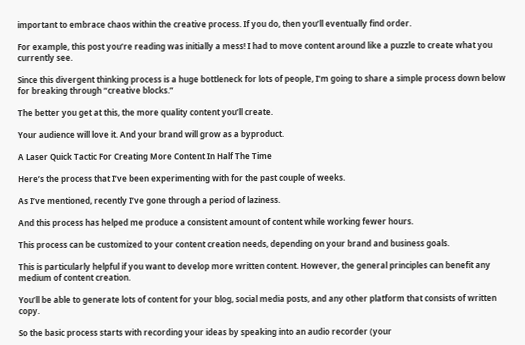important to embrace chaos within the creative process. If you do, then you’ll eventually find order.

For example, this post you’re reading was initially a mess! I had to move content around like a puzzle to create what you currently see.

Since this divergent thinking process is a huge bottleneck for lots of people, I’m going to share a simple process down below for breaking through “creative blocks.”

The better you get at this, the more quality content you’ll create.

Your audience will love it. And your brand will grow as a byproduct.

A Laser Quick Tactic For Creating More Content In Half The Time

Here’s the process that I’ve been experimenting with for the past couple of weeks.

As I’ve mentioned, recently I’ve gone through a period of laziness.

And this process has helped me produce a consistent amount of content while working fewer hours.

This process can be customized to your content creation needs, depending on your brand and business goals.

This is particularly helpful if you want to develop more written content. However, the general principles can benefit any medium of content creation.

You’ll be able to generate lots of content for your blog, social media posts, and any other platform that consists of written copy.

So the basic process starts with recording your ideas by speaking into an audio recorder (your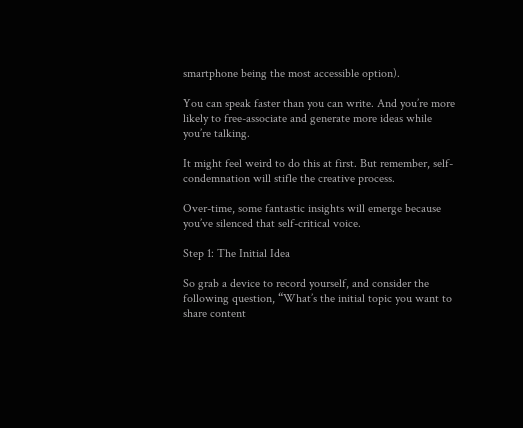smartphone being the most accessible option).

You can speak faster than you can write. And you’re more likely to free-associate and generate more ideas while you’re talking.

It might feel weird to do this at first. But remember, self-condemnation will stifle the creative process.

Over-time, some fantastic insights will emerge because you’ve silenced that self-critical voice.

Step 1: The Initial Idea

So grab a device to record yourself, and consider the following question, “What’s the initial topic you want to share content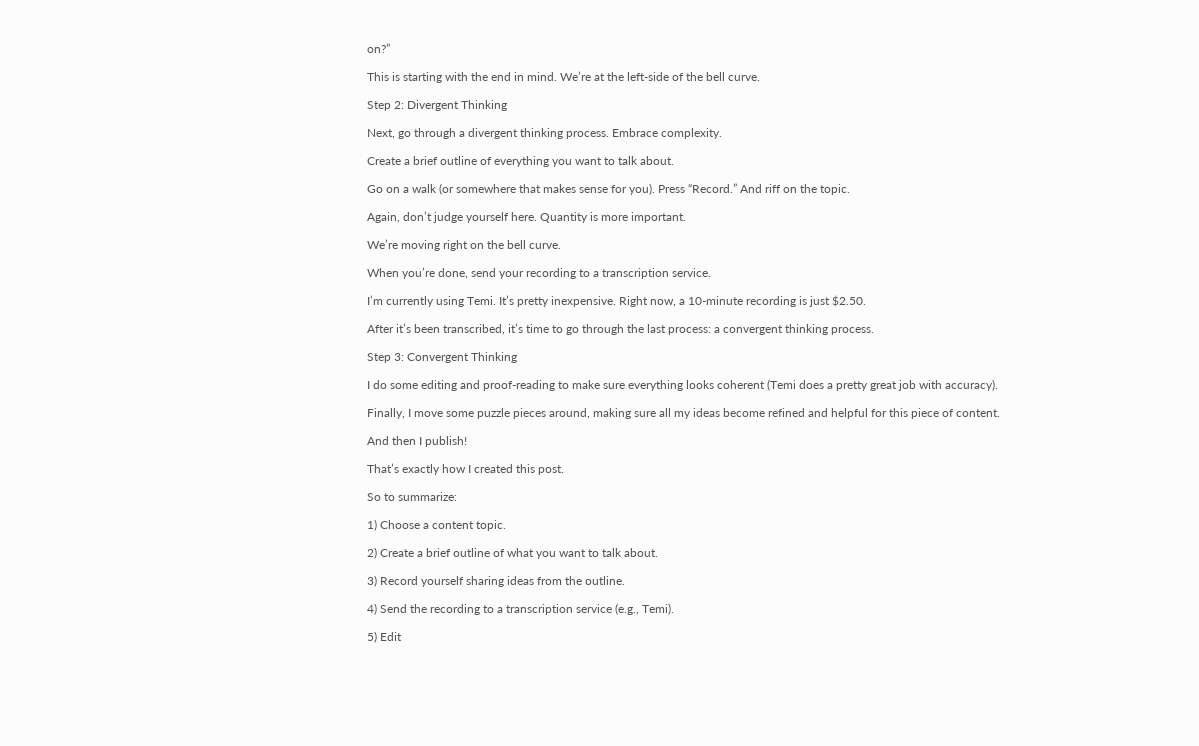on?”

This is starting with the end in mind. We’re at the left-side of the bell curve.

Step 2: Divergent Thinking

Next, go through a divergent thinking process. Embrace complexity.

Create a brief outline of everything you want to talk about.

Go on a walk (or somewhere that makes sense for you). Press “Record.” And riff on the topic.

Again, don’t judge yourself here. Quantity is more important.

We’re moving right on the bell curve.

When you’re done, send your recording to a transcription service.

I’m currently using Temi. It’s pretty inexpensive. Right now, a 10-minute recording is just $2.50.

After it’s been transcribed, it’s time to go through the last process: a convergent thinking process.

Step 3: Convergent Thinking

I do some editing and proof-reading to make sure everything looks coherent (Temi does a pretty great job with accuracy).

Finally, I move some puzzle pieces around, making sure all my ideas become refined and helpful for this piece of content.

And then I publish!

That’s exactly how I created this post.

So to summarize:

1) Choose a content topic.

2) Create a brief outline of what you want to talk about.

3) Record yourself sharing ideas from the outline.

4) Send the recording to a transcription service (e.g., Temi).

5) Edit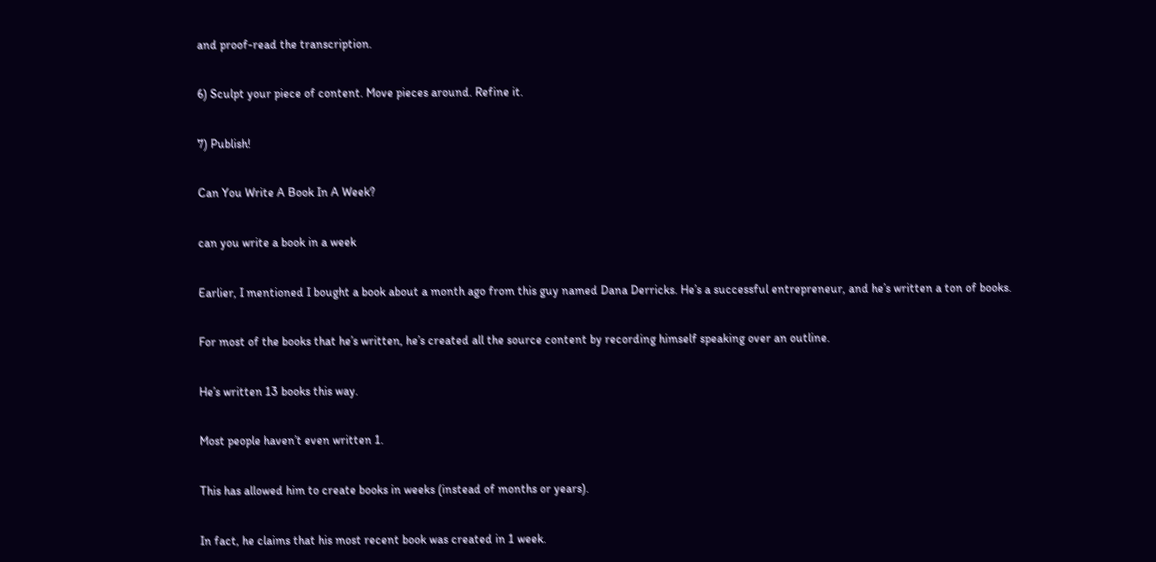and proof-read the transcription.

6) Sculpt your piece of content. Move pieces around. Refine it.

7) Publish!

Can You Write A Book In A Week?

can you write a book in a week

Earlier, I mentioned I bought a book about a month ago from this guy named Dana Derricks. He’s a successful entrepreneur, and he’s written a ton of books.

For most of the books that he’s written, he’s created all the source content by recording himself speaking over an outline.

He’s written 13 books this way.

Most people haven’t even written 1.

This has allowed him to create books in weeks (instead of months or years).

In fact, he claims that his most recent book was created in 1 week.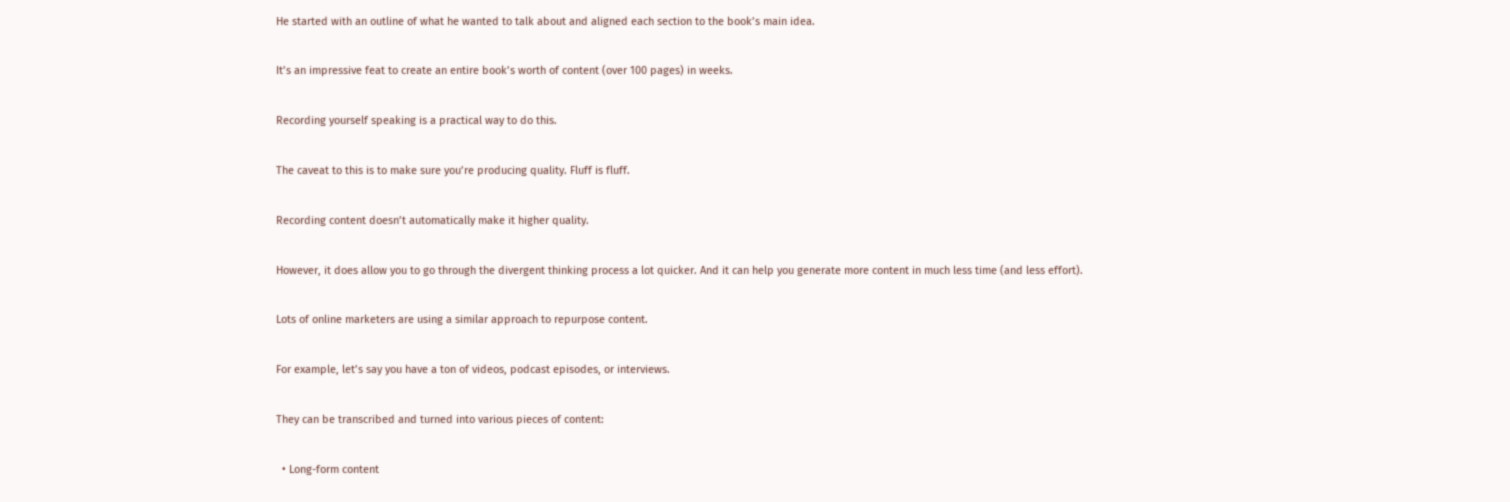He started with an outline of what he wanted to talk about and aligned each section to the book’s main idea.

It’s an impressive feat to create an entire book’s worth of content (over 100 pages) in weeks.

Recording yourself speaking is a practical way to do this.

The caveat to this is to make sure you’re producing quality. Fluff is fluff.

Recording content doesn’t automatically make it higher quality.

However, it does allow you to go through the divergent thinking process a lot quicker. And it can help you generate more content in much less time (and less effort).

Lots of online marketers are using a similar approach to repurpose content.

For example, let’s say you have a ton of videos, podcast episodes, or interviews.

They can be transcribed and turned into various pieces of content:

  • Long-form content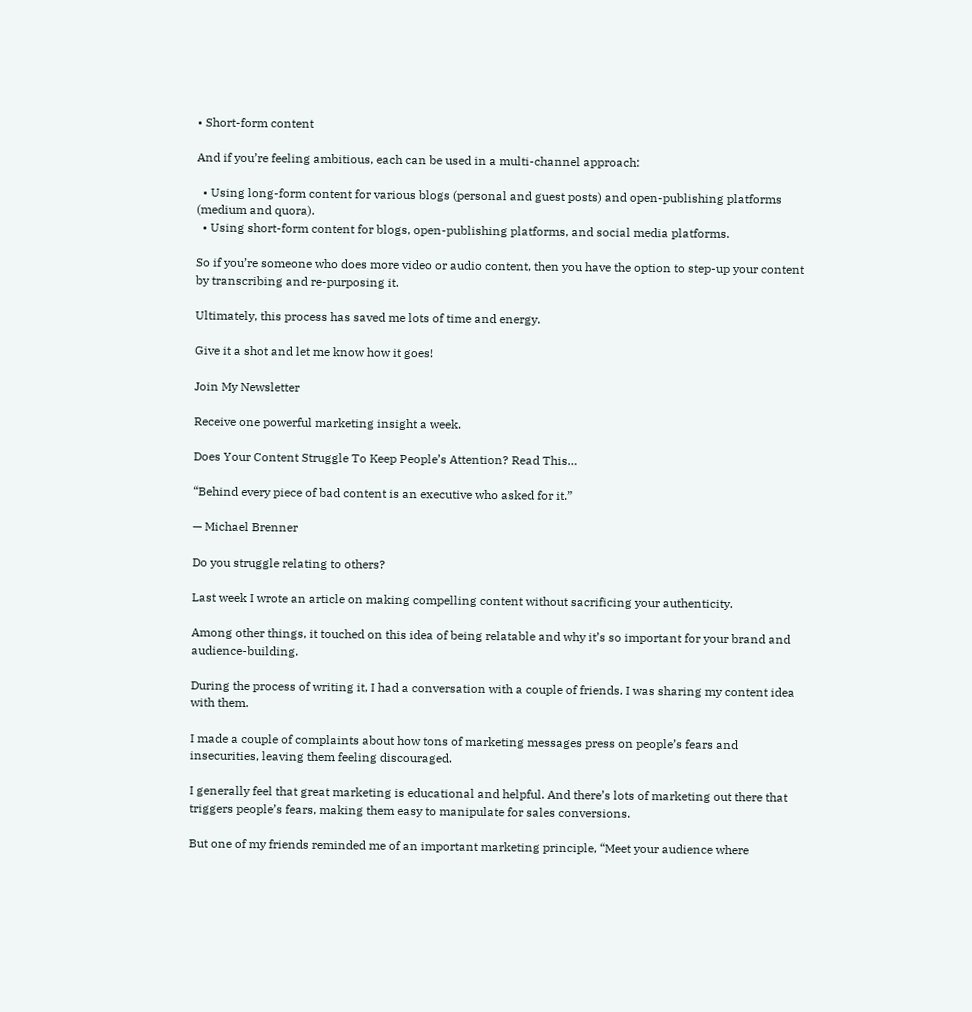• Short-form content

And if you’re feeling ambitious, each can be used in a multi-channel approach:

  • Using long-form content for various blogs (personal and guest posts) and open-publishing platforms (medium and quora).
  • Using short-form content for blogs, open-publishing platforms, and social media platforms.

So if you’re someone who does more video or audio content, then you have the option to step-up your content by transcribing and re-purposing it.

Ultimately, this process has saved me lots of time and energy.

Give it a shot and let me know how it goes!

Join My Newsletter

Receive one powerful marketing insight a week.

Does Your Content Struggle To Keep People’s Attention? Read This…

“Behind every piece of bad content is an executive who asked for it.”

— Michael Brenner

Do you struggle relating to others?

Last week I wrote an article on making compelling content without sacrificing your authenticity.

Among other things, it touched on this idea of being relatable and why it’s so important for your brand and audience-building.

During the process of writing it, I had a conversation with a couple of friends. I was sharing my content idea with them.

I made a couple of complaints about how tons of marketing messages press on people’s fears and insecurities, leaving them feeling discouraged.

I generally feel that great marketing is educational and helpful. And there’s lots of marketing out there that triggers people’s fears, making them easy to manipulate for sales conversions.

But one of my friends reminded me of an important marketing principle, “Meet your audience where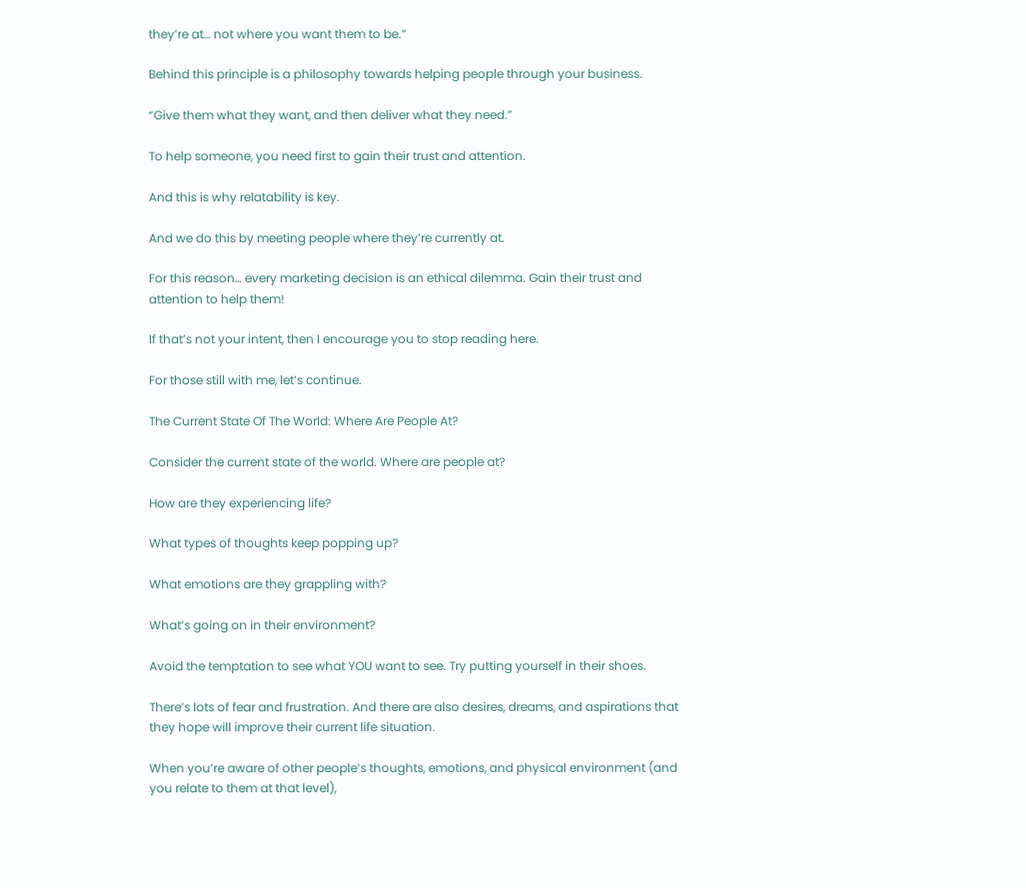they’re at… not where you want them to be.”

Behind this principle is a philosophy towards helping people through your business.

“Give them what they want, and then deliver what they need.”

To help someone, you need first to gain their trust and attention.

And this is why relatability is key.

And we do this by meeting people where they’re currently at.

For this reason… every marketing decision is an ethical dilemma. Gain their trust and attention to help them!

If that’s not your intent, then I encourage you to stop reading here.

For those still with me, let’s continue.

The Current State Of The World: Where Are People At?

Consider the current state of the world. Where are people at?

How are they experiencing life?

What types of thoughts keep popping up?

What emotions are they grappling with?

What’s going on in their environment?

Avoid the temptation to see what YOU want to see. Try putting yourself in their shoes.

There’s lots of fear and frustration. And there are also desires, dreams, and aspirations that they hope will improve their current life situation.

When you’re aware of other people’s thoughts, emotions, and physical environment (and you relate to them at that level),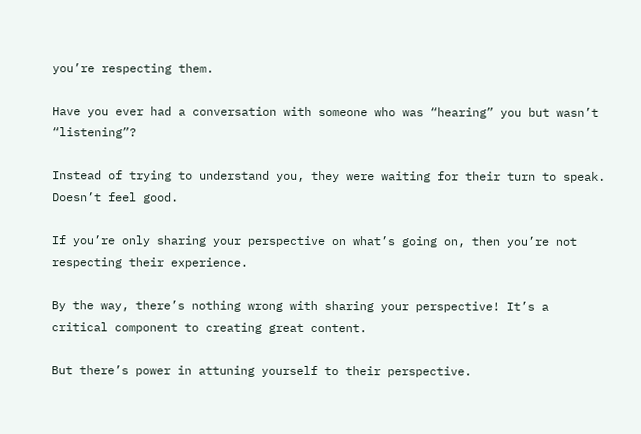you’re respecting them.

Have you ever had a conversation with someone who was “hearing” you but wasn’t “listening”?

Instead of trying to understand you, they were waiting for their turn to speak. Doesn’t feel good.

If you’re only sharing your perspective on what’s going on, then you’re not respecting their experience.

By the way, there’s nothing wrong with sharing your perspective! It’s a critical component to creating great content.

But there’s power in attuning yourself to their perspective.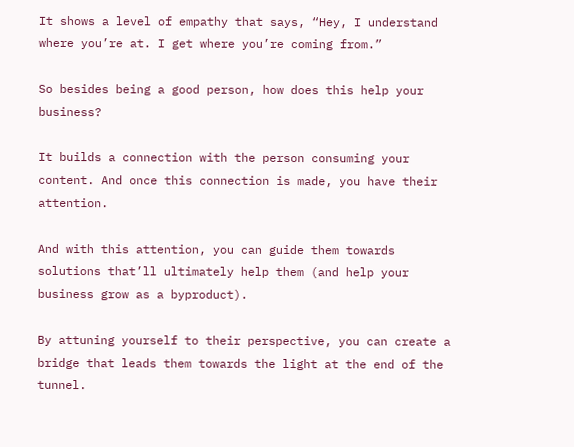It shows a level of empathy that says, “Hey, I understand where you’re at. I get where you’re coming from.”

So besides being a good person, how does this help your business?

It builds a connection with the person consuming your content. And once this connection is made, you have their attention.

And with this attention, you can guide them towards solutions that’ll ultimately help them (and help your business grow as a byproduct).

By attuning yourself to their perspective, you can create a bridge that leads them towards the light at the end of the tunnel.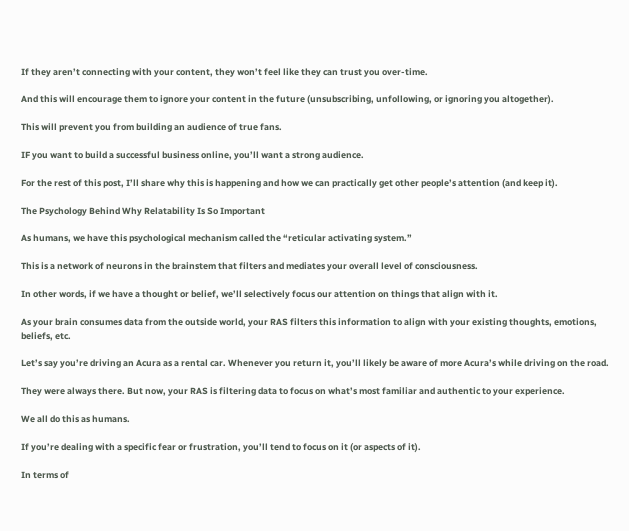If they aren’t connecting with your content, they won’t feel like they can trust you over-time.

And this will encourage them to ignore your content in the future (unsubscribing, unfollowing, or ignoring you altogether).

This will prevent you from building an audience of true fans.

IF you want to build a successful business online, you’ll want a strong audience.

For the rest of this post, I’ll share why this is happening and how we can practically get other people’s attention (and keep it).

The Psychology Behind Why Relatability Is So Important

As humans, we have this psychological mechanism called the “reticular activating system.”

This is a network of neurons in the brainstem that filters and mediates your overall level of consciousness.

In other words, if we have a thought or belief, we’ll selectively focus our attention on things that align with it.

As your brain consumes data from the outside world, your RAS filters this information to align with your existing thoughts, emotions, beliefs, etc.

Let’s say you’re driving an Acura as a rental car. Whenever you return it, you’ll likely be aware of more Acura’s while driving on the road.

They were always there. But now, your RAS is filtering data to focus on what’s most familiar and authentic to your experience.

We all do this as humans.

If you’re dealing with a specific fear or frustration, you’ll tend to focus on it (or aspects of it).

In terms of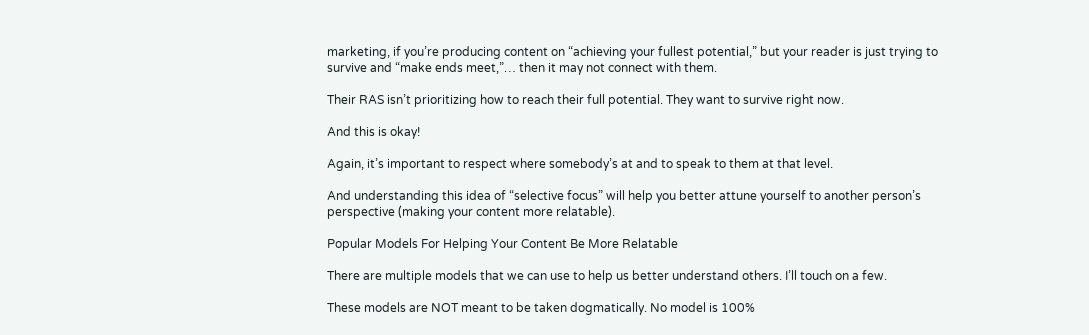marketing, if you’re producing content on “achieving your fullest potential,” but your reader is just trying to survive and “make ends meet,”… then it may not connect with them.

Their RAS isn’t prioritizing how to reach their full potential. They want to survive right now.

And this is okay!

Again, it’s important to respect where somebody’s at and to speak to them at that level.

And understanding this idea of “selective focus” will help you better attune yourself to another person’s perspective (making your content more relatable).

Popular Models For Helping Your Content Be More Relatable

There are multiple models that we can use to help us better understand others. I’ll touch on a few.

These models are NOT meant to be taken dogmatically. No model is 100%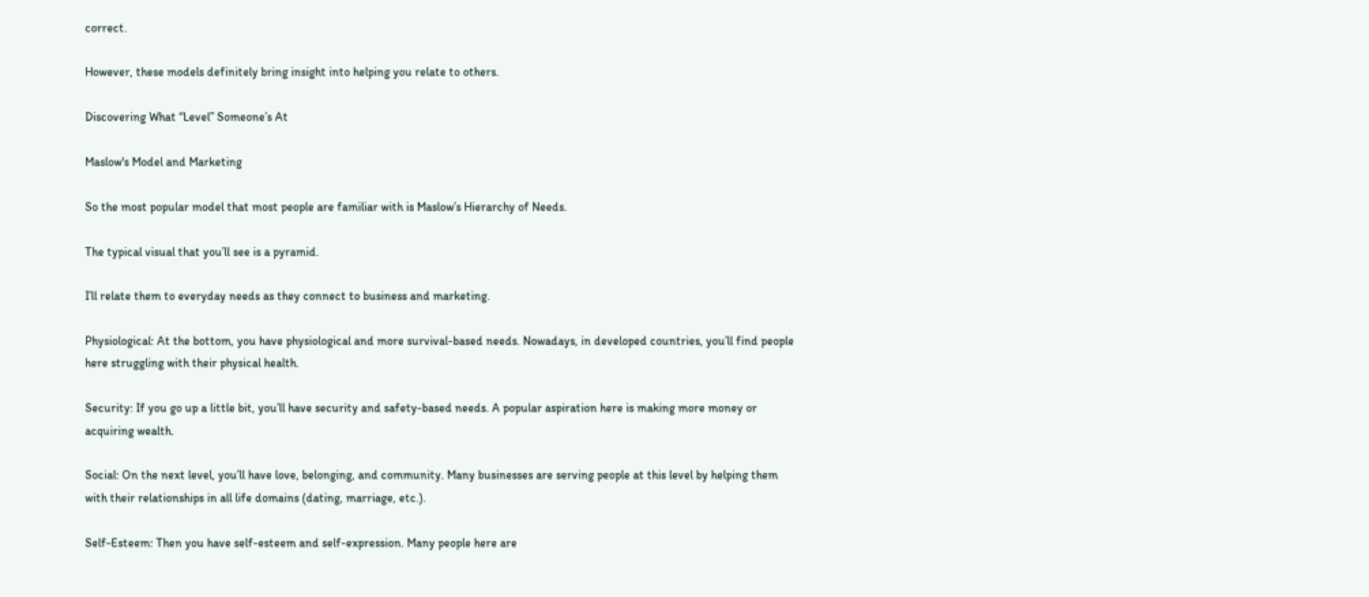correct.

However, these models definitely bring insight into helping you relate to others.

Discovering What “Level” Someone’s At

Maslow's Model and Marketing

So the most popular model that most people are familiar with is Maslow’s Hierarchy of Needs.

The typical visual that you’ll see is a pyramid.

I’ll relate them to everyday needs as they connect to business and marketing.

Physiological: At the bottom, you have physiological and more survival-based needs. Nowadays, in developed countries, you’ll find people here struggling with their physical health.

Security: If you go up a little bit, you’ll have security and safety-based needs. A popular aspiration here is making more money or acquiring wealth.

Social: On the next level, you’ll have love, belonging, and community. Many businesses are serving people at this level by helping them with their relationships in all life domains (dating, marriage, etc.).

Self-Esteem: Then you have self-esteem and self-expression. Many people here are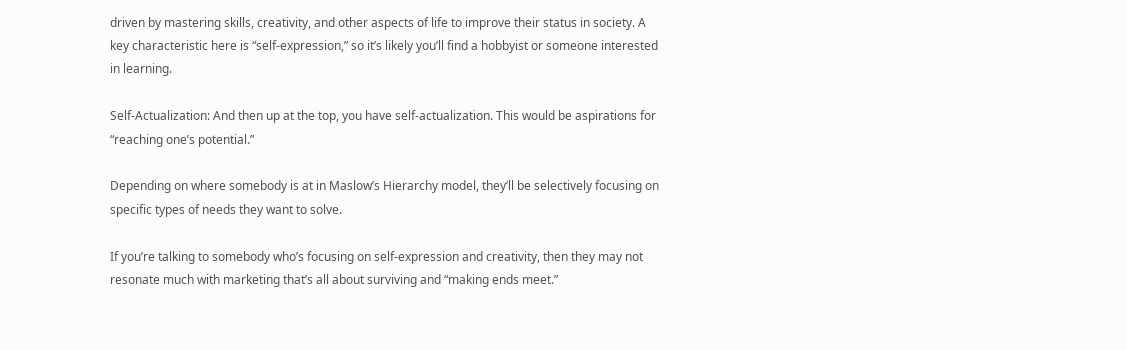driven by mastering skills, creativity, and other aspects of life to improve their status in society. A key characteristic here is “self-expression,” so it’s likely you’ll find a hobbyist or someone interested in learning.

Self-Actualization: And then up at the top, you have self-actualization. This would be aspirations for “reaching one’s potential.”

Depending on where somebody is at in Maslow’s Hierarchy model, they’ll be selectively focusing on specific types of needs they want to solve.

If you’re talking to somebody who’s focusing on self-expression and creativity, then they may not resonate much with marketing that’s all about surviving and “making ends meet.”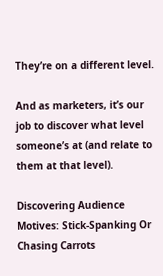They’re on a different level.

And as marketers, it’s our job to discover what level someone’s at (and relate to them at that level).

Discovering Audience Motives: Stick-Spanking Or Chasing Carrots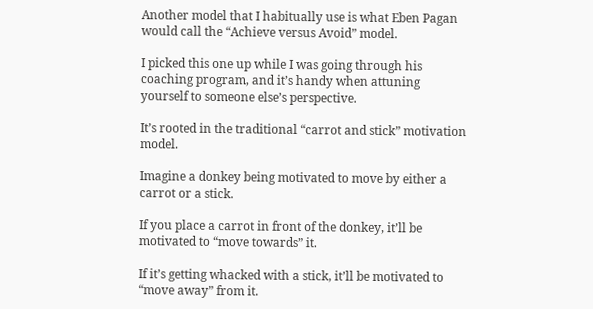Another model that I habitually use is what Eben Pagan would call the “Achieve versus Avoid” model.

I picked this one up while I was going through his coaching program, and it’s handy when attuning yourself to someone else’s perspective.

It’s rooted in the traditional “carrot and stick” motivation model.

Imagine a donkey being motivated to move by either a carrot or a stick.

If you place a carrot in front of the donkey, it’ll be motivated to “move towards” it.

If it’s getting whacked with a stick, it’ll be motivated to “move away” from it.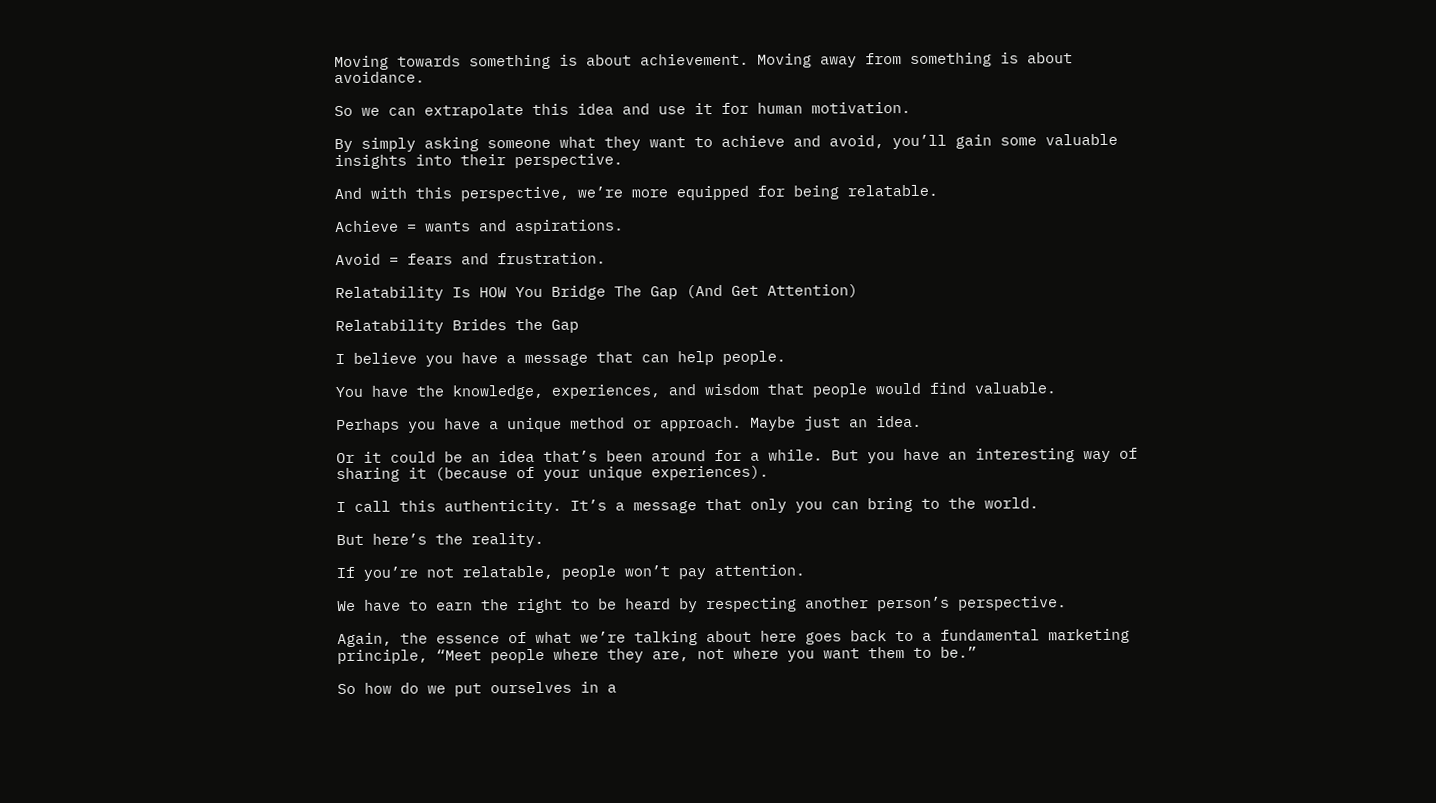Moving towards something is about achievement. Moving away from something is about avoidance.

So we can extrapolate this idea and use it for human motivation.

By simply asking someone what they want to achieve and avoid, you’ll gain some valuable insights into their perspective.

And with this perspective, we’re more equipped for being relatable.

Achieve = wants and aspirations.

Avoid = fears and frustration.

Relatability Is HOW You Bridge The Gap (And Get Attention)

Relatability Brides the Gap

I believe you have a message that can help people.

You have the knowledge, experiences, and wisdom that people would find valuable.

Perhaps you have a unique method or approach. Maybe just an idea.

Or it could be an idea that’s been around for a while. But you have an interesting way of sharing it (because of your unique experiences).

I call this authenticity. It’s a message that only you can bring to the world.

But here’s the reality.

If you’re not relatable, people won’t pay attention.

We have to earn the right to be heard by respecting another person’s perspective.

Again, the essence of what we’re talking about here goes back to a fundamental marketing principle, “Meet people where they are, not where you want them to be.”

So how do we put ourselves in a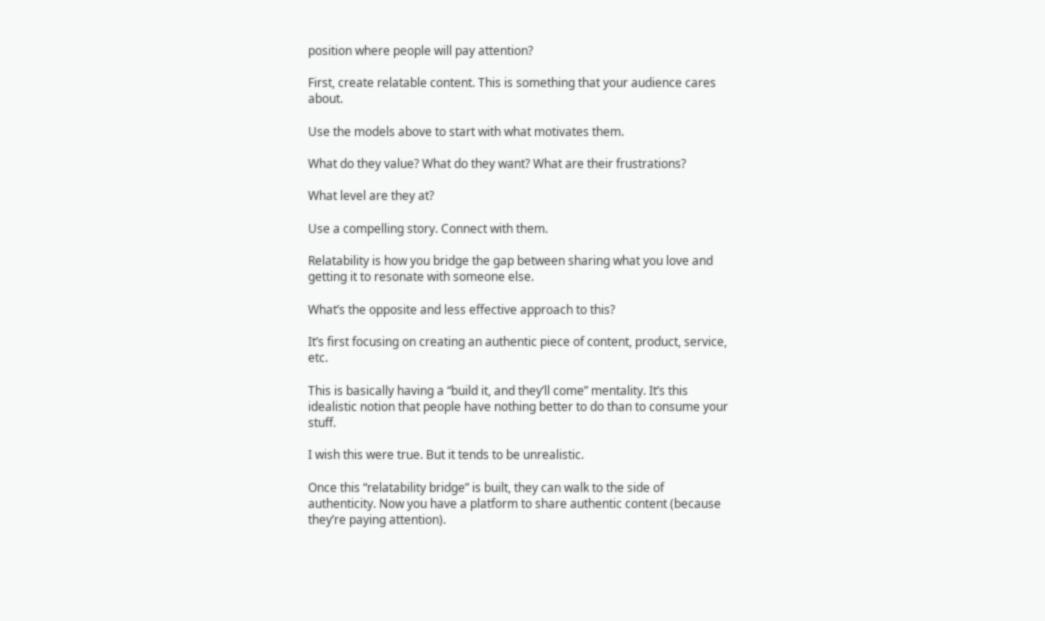position where people will pay attention?

First, create relatable content. This is something that your audience cares about.

Use the models above to start with what motivates them.

What do they value? What do they want? What are their frustrations?

What level are they at?

Use a compelling story. Connect with them.

Relatability is how you bridge the gap between sharing what you love and getting it to resonate with someone else.

What’s the opposite and less effective approach to this?

It’s first focusing on creating an authentic piece of content, product, service, etc.

This is basically having a “build it, and they’ll come” mentality. It’s this idealistic notion that people have nothing better to do than to consume your stuff.

I wish this were true. But it tends to be unrealistic.

Once this “relatability bridge” is built, they can walk to the side of authenticity. Now you have a platform to share authentic content (because they’re paying attention).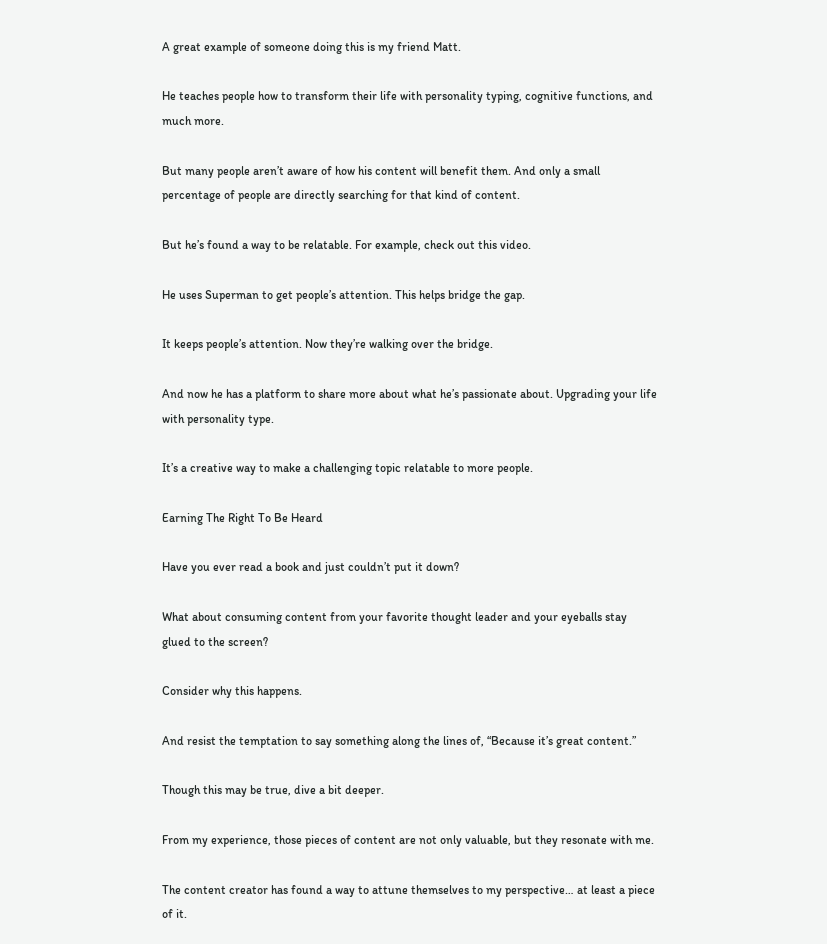A great example of someone doing this is my friend Matt.

He teaches people how to transform their life with personality typing, cognitive functions, and much more.

But many people aren’t aware of how his content will benefit them. And only a small percentage of people are directly searching for that kind of content.

But he’s found a way to be relatable. For example, check out this video.

He uses Superman to get people’s attention. This helps bridge the gap.

It keeps people’s attention. Now they’re walking over the bridge.

And now he has a platform to share more about what he’s passionate about. Upgrading your life with personality type.

It’s a creative way to make a challenging topic relatable to more people.

Earning The Right To Be Heard

Have you ever read a book and just couldn’t put it down?

What about consuming content from your favorite thought leader and your eyeballs stay glued to the screen?

Consider why this happens.

And resist the temptation to say something along the lines of, “Because it’s great content.”

Though this may be true, dive a bit deeper.

From my experience, those pieces of content are not only valuable, but they resonate with me.

The content creator has found a way to attune themselves to my perspective… at least a piece of it.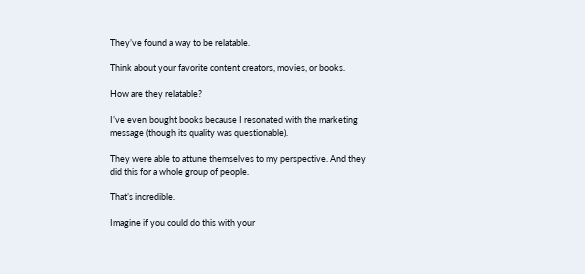They’ve found a way to be relatable.

Think about your favorite content creators, movies, or books.

How are they relatable?

I’ve even bought books because I resonated with the marketing message (though its quality was questionable).

They were able to attune themselves to my perspective. And they did this for a whole group of people.

That’s incredible.

Imagine if you could do this with your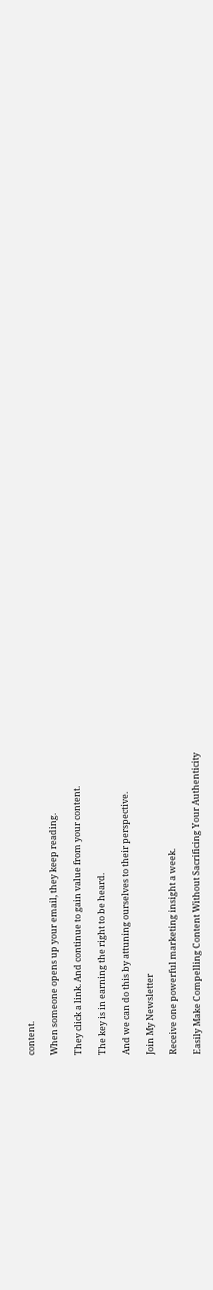content.

When someone opens up your email, they keep reading.

They click a link. And continue to gain value from your content.

The key is in earning the right to be heard.

And we can do this by attuning ourselves to their perspective.

Join My Newsletter

Receive one powerful marketing insight a week.

Easily Make Compelling Content Without Sacrificing Your Authenticity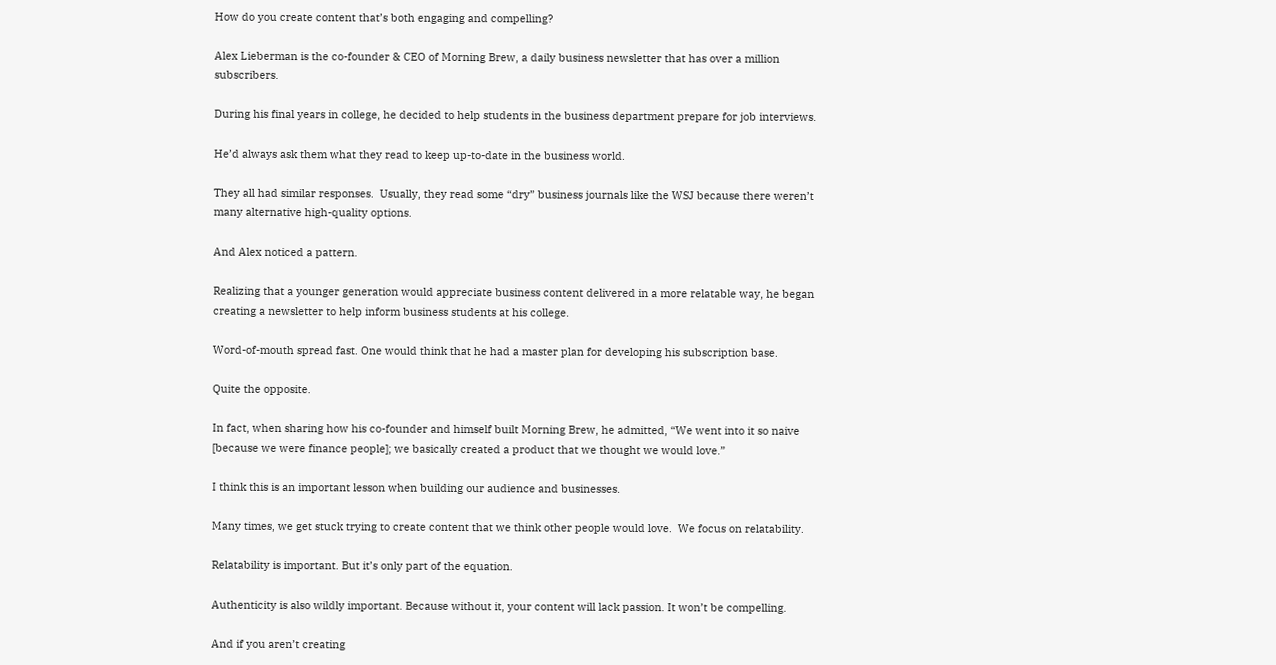How do you create content that’s both engaging and compelling?

Alex Lieberman is the co-founder & CEO of Morning Brew, a daily business newsletter that has over a million subscribers.

During his final years in college, he decided to help students in the business department prepare for job interviews.

He’d always ask them what they read to keep up-to-date in the business world.

They all had similar responses.  Usually, they read some “dry” business journals like the WSJ because there weren’t many alternative high-quality options.

And Alex noticed a pattern.

Realizing that a younger generation would appreciate business content delivered in a more relatable way, he began creating a newsletter to help inform business students at his college.

Word-of-mouth spread fast. One would think that he had a master plan for developing his subscription base.

Quite the opposite.

In fact, when sharing how his co-founder and himself built Morning Brew, he admitted, “We went into it so naive [because we were finance people]; we basically created a product that we thought we would love.”

I think this is an important lesson when building our audience and businesses.

Many times, we get stuck trying to create content that we think other people would love.  We focus on relatability.

Relatability is important. But it’s only part of the equation.

Authenticity is also wildly important. Because without it, your content will lack passion. It won’t be compelling.

And if you aren’t creating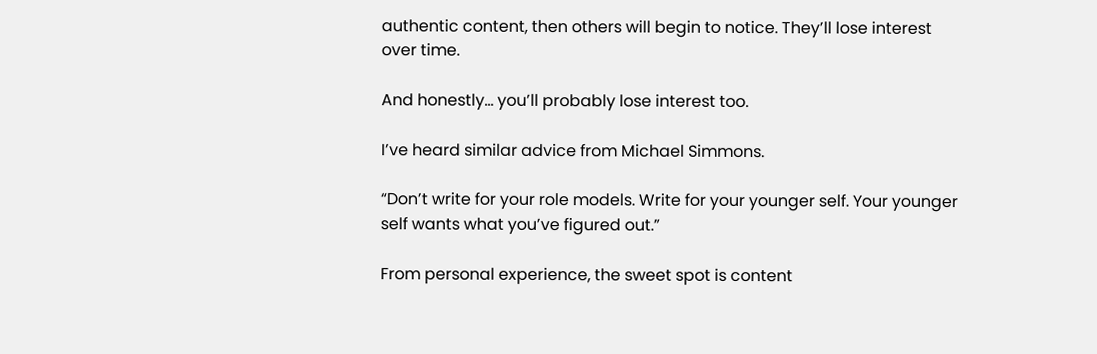authentic content, then others will begin to notice. They’ll lose interest over time.

And honestly… you’ll probably lose interest too.

I’ve heard similar advice from Michael Simmons.

“Don’t write for your role models. Write for your younger self. Your younger self wants what you’ve figured out.”

From personal experience, the sweet spot is content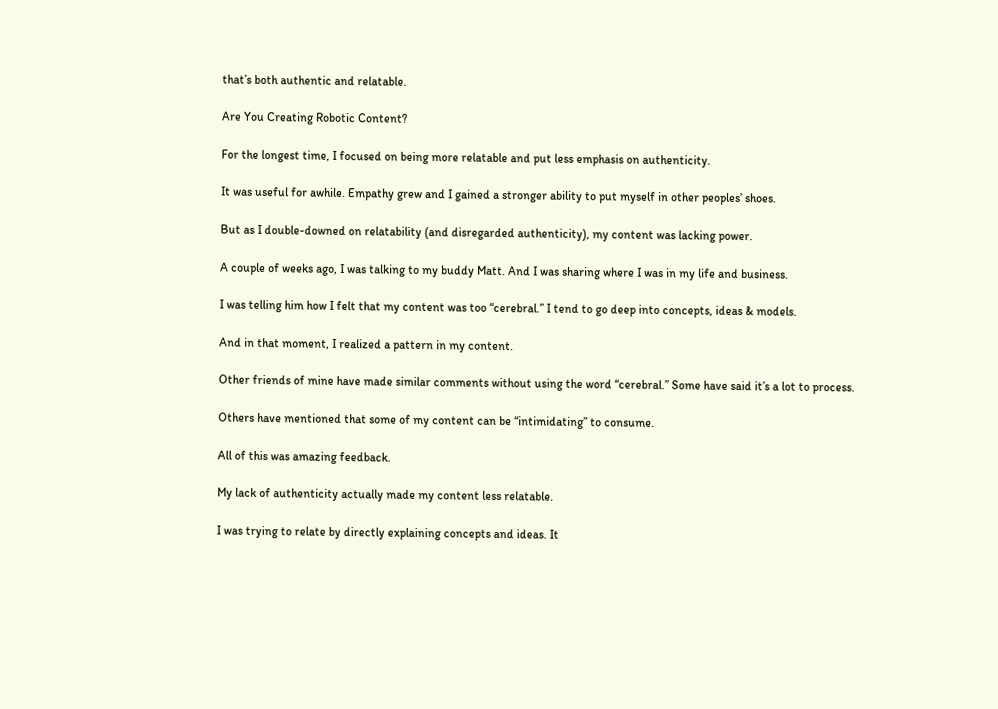that’s both authentic and relatable.

Are You Creating Robotic Content?

For the longest time, I focused on being more relatable and put less emphasis on authenticity.

It was useful for awhile. Empathy grew and I gained a stronger ability to put myself in other peoples’ shoes.

But as I double-downed on relatability (and disregarded authenticity), my content was lacking power.

A couple of weeks ago, I was talking to my buddy Matt. And I was sharing where I was in my life and business.

I was telling him how I felt that my content was too “cerebral.” I tend to go deep into concepts, ideas & models.

And in that moment, I realized a pattern in my content.

Other friends of mine have made similar comments without using the word “cerebral.” Some have said it’s a lot to process.

Others have mentioned that some of my content can be “intimidating” to consume.

All of this was amazing feedback.

My lack of authenticity actually made my content less relatable.

I was trying to relate by directly explaining concepts and ideas. It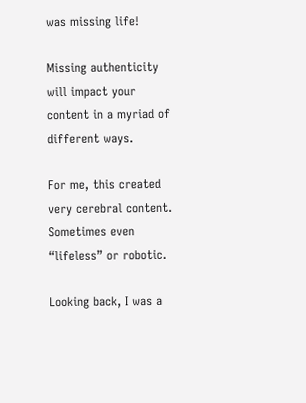was missing life!

Missing authenticity will impact your content in a myriad of different ways.

For me, this created very cerebral content. Sometimes even “lifeless” or robotic.

Looking back, I was a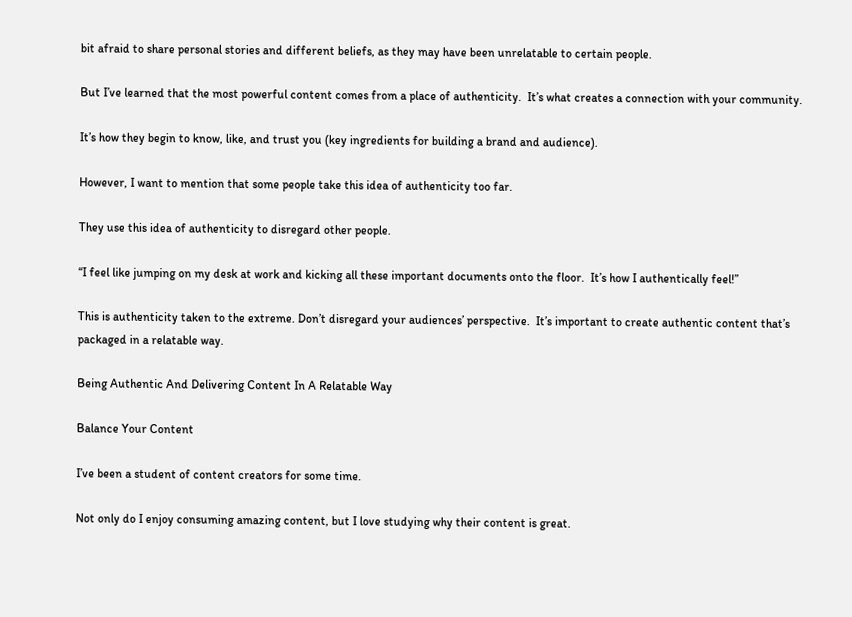bit afraid to share personal stories and different beliefs, as they may have been unrelatable to certain people.

But I’ve learned that the most powerful content comes from a place of authenticity.  It’s what creates a connection with your community.

It’s how they begin to know, like, and trust you (key ingredients for building a brand and audience).

However, I want to mention that some people take this idea of authenticity too far.

They use this idea of authenticity to disregard other people.

“I feel like jumping on my desk at work and kicking all these important documents onto the floor.  It’s how I authentically feel!”

This is authenticity taken to the extreme. Don’t disregard your audiences’ perspective.  It’s important to create authentic content that’s packaged in a relatable way.

Being Authentic And Delivering Content In A Relatable Way

Balance Your Content

I’ve been a student of content creators for some time.

Not only do I enjoy consuming amazing content, but I love studying why their content is great.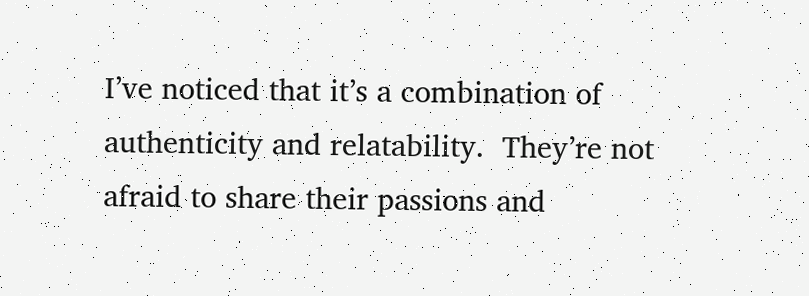I’ve noticed that it’s a combination of authenticity and relatability.  They’re not afraid to share their passions and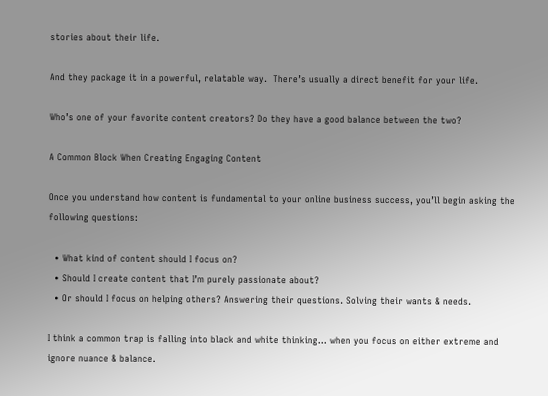stories about their life.

And they package it in a powerful, relatable way.  There’s usually a direct benefit for your life.

Who’s one of your favorite content creators? Do they have a good balance between the two?

A Common Block When Creating Engaging Content

Once you understand how content is fundamental to your online business success, you’ll begin asking the following questions:

  • What kind of content should I focus on?
  • Should I create content that I’m purely passionate about?
  • Or should I focus on helping others? Answering their questions. Solving their wants & needs.

I think a common trap is falling into black and white thinking… when you focus on either extreme and ignore nuance & balance.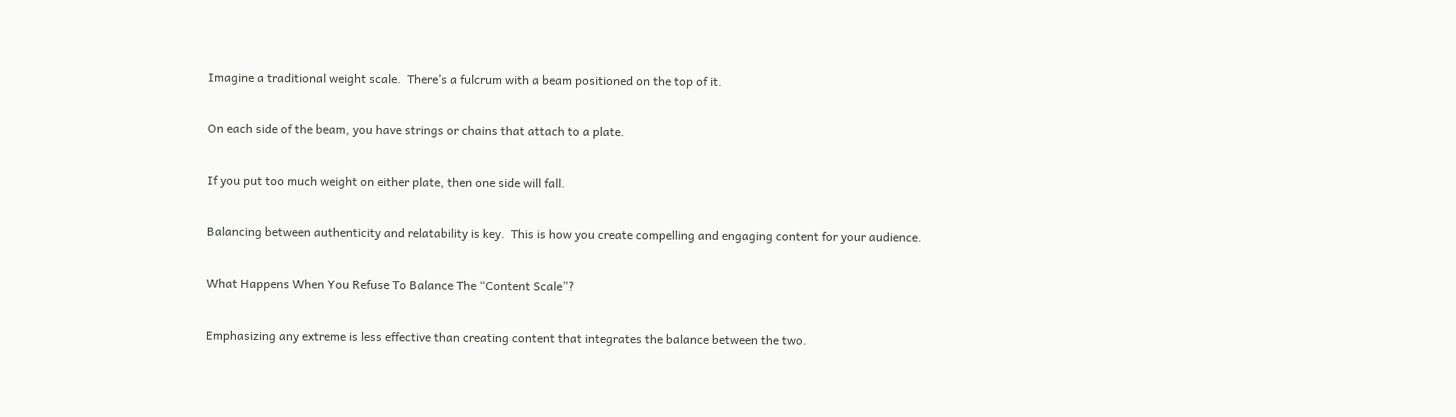Imagine a traditional weight scale.  There’s a fulcrum with a beam positioned on the top of it.

On each side of the beam, you have strings or chains that attach to a plate.

If you put too much weight on either plate, then one side will fall.

Balancing between authenticity and relatability is key.  This is how you create compelling and engaging content for your audience.

What Happens When You Refuse To Balance The “Content Scale”?

Emphasizing any extreme is less effective than creating content that integrates the balance between the two.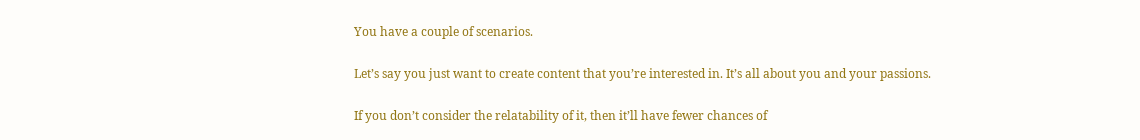You have a couple of scenarios.

Let’s say you just want to create content that you’re interested in. It’s all about you and your passions.

If you don’t consider the relatability of it, then it’ll have fewer chances of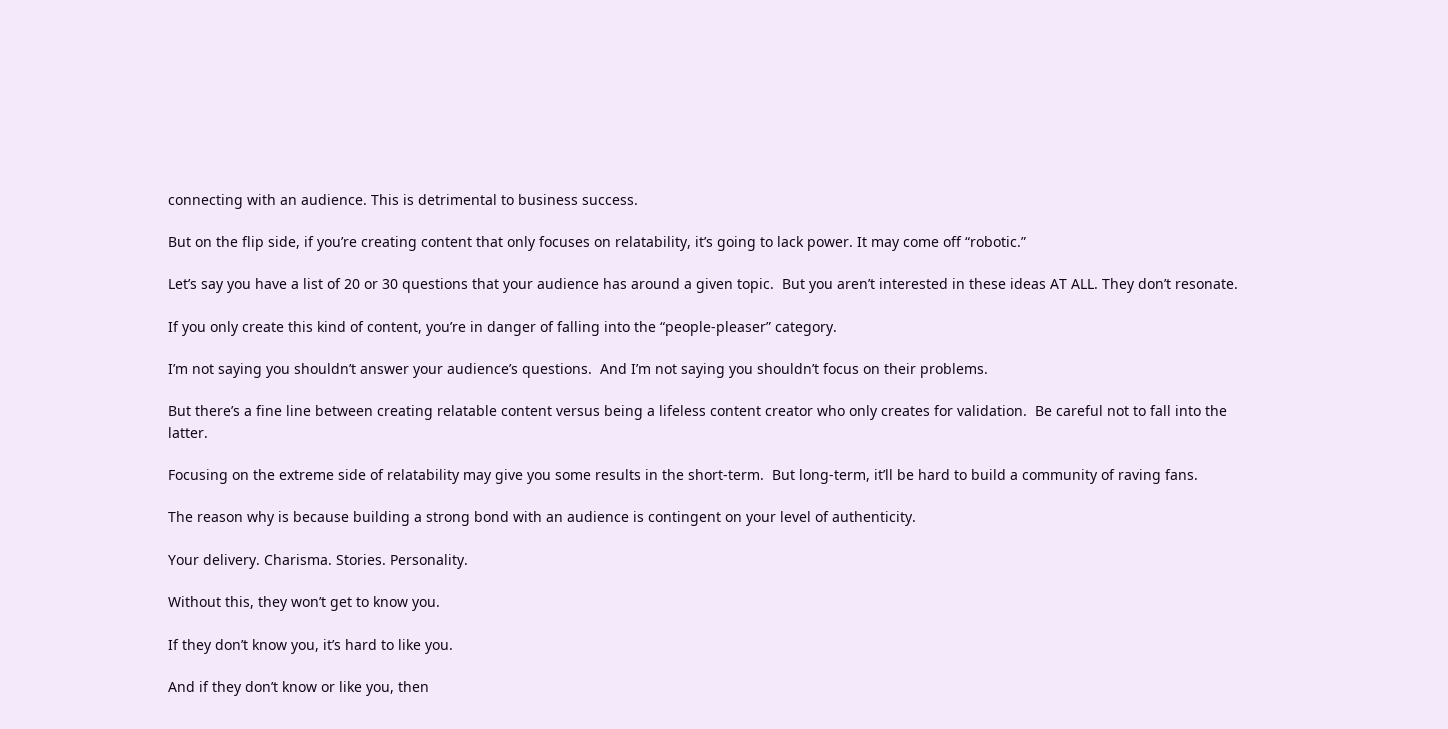connecting with an audience. This is detrimental to business success.

But on the flip side, if you’re creating content that only focuses on relatability, it’s going to lack power. It may come off “robotic.”

Let’s say you have a list of 20 or 30 questions that your audience has around a given topic.  But you aren’t interested in these ideas AT ALL. They don’t resonate.

If you only create this kind of content, you’re in danger of falling into the “people-pleaser” category.

I’m not saying you shouldn’t answer your audience’s questions.  And I’m not saying you shouldn’t focus on their problems.

But there’s a fine line between creating relatable content versus being a lifeless content creator who only creates for validation.  Be careful not to fall into the latter.

Focusing on the extreme side of relatability may give you some results in the short-term.  But long-term, it’ll be hard to build a community of raving fans.

The reason why is because building a strong bond with an audience is contingent on your level of authenticity.

Your delivery. Charisma. Stories. Personality.

Without this, they won’t get to know you.

If they don’t know you, it’s hard to like you.

And if they don’t know or like you, then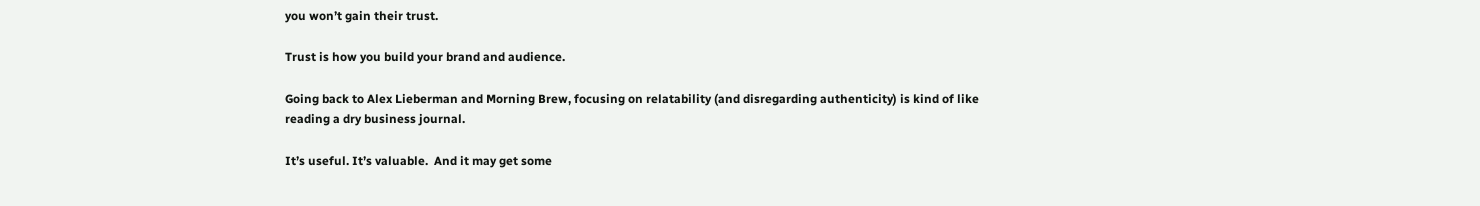you won’t gain their trust.

Trust is how you build your brand and audience.

Going back to Alex Lieberman and Morning Brew, focusing on relatability (and disregarding authenticity) is kind of like reading a dry business journal.

It’s useful. It’s valuable.  And it may get some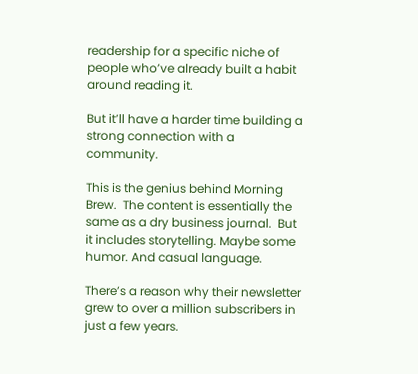readership for a specific niche of people who’ve already built a habit around reading it.

But it’ll have a harder time building a strong connection with a community.

This is the genius behind Morning Brew.  The content is essentially the same as a dry business journal.  But it includes storytelling. Maybe some humor. And casual language.

There’s a reason why their newsletter grew to over a million subscribers in just a few years.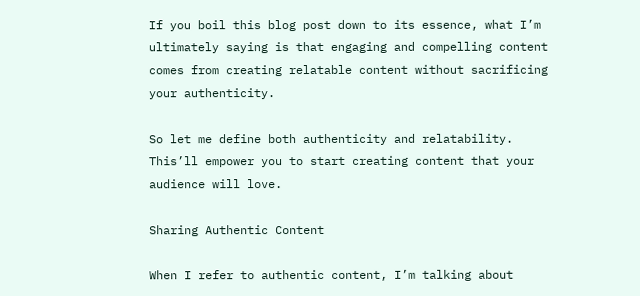If you boil this blog post down to its essence, what I’m ultimately saying is that engaging and compelling content comes from creating relatable content without sacrificing your authenticity.

So let me define both authenticity and relatability. This’ll empower you to start creating content that your audience will love.

Sharing Authentic Content

When I refer to authentic content, I’m talking about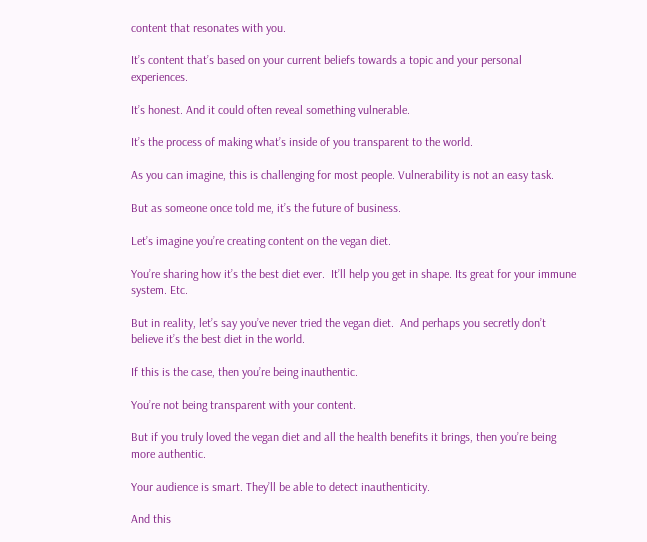content that resonates with you.

It’s content that’s based on your current beliefs towards a topic and your personal experiences.

It’s honest. And it could often reveal something vulnerable.

It’s the process of making what’s inside of you transparent to the world.

As you can imagine, this is challenging for most people. Vulnerability is not an easy task.

But as someone once told me, it’s the future of business.

Let’s imagine you’re creating content on the vegan diet.

You’re sharing how it’s the best diet ever.  It’ll help you get in shape. Its great for your immune system. Etc.

But in reality, let’s say you’ve never tried the vegan diet.  And perhaps you secretly don’t believe it’s the best diet in the world.

If this is the case, then you’re being inauthentic.

You’re not being transparent with your content.

But if you truly loved the vegan diet and all the health benefits it brings, then you’re being more authentic.

Your audience is smart. They’ll be able to detect inauthenticity.

And this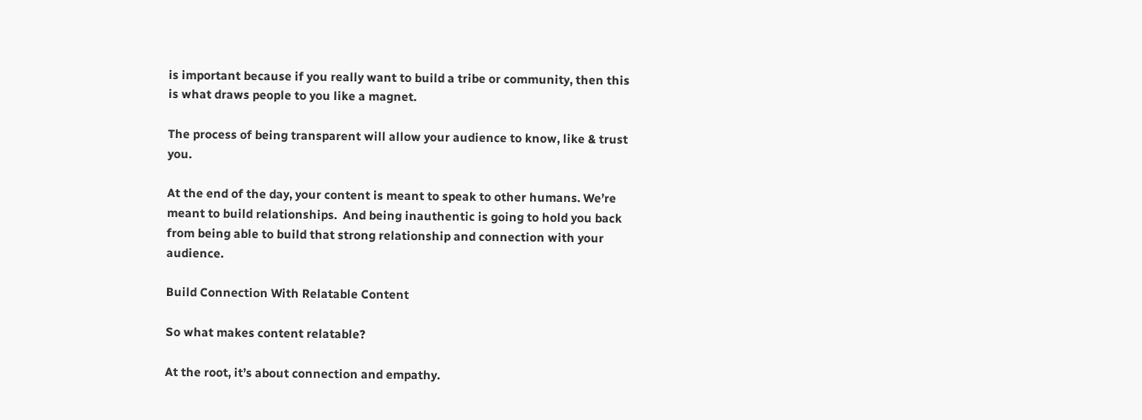is important because if you really want to build a tribe or community, then this is what draws people to you like a magnet.

The process of being transparent will allow your audience to know, like & trust you.

At the end of the day, your content is meant to speak to other humans. We’re meant to build relationships.  And being inauthentic is going to hold you back from being able to build that strong relationship and connection with your audience.

Build Connection With Relatable Content

So what makes content relatable?

At the root, it’s about connection and empathy.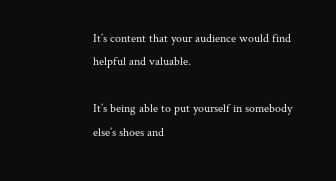It’s content that your audience would find helpful and valuable.

It’s being able to put yourself in somebody else’s shoes and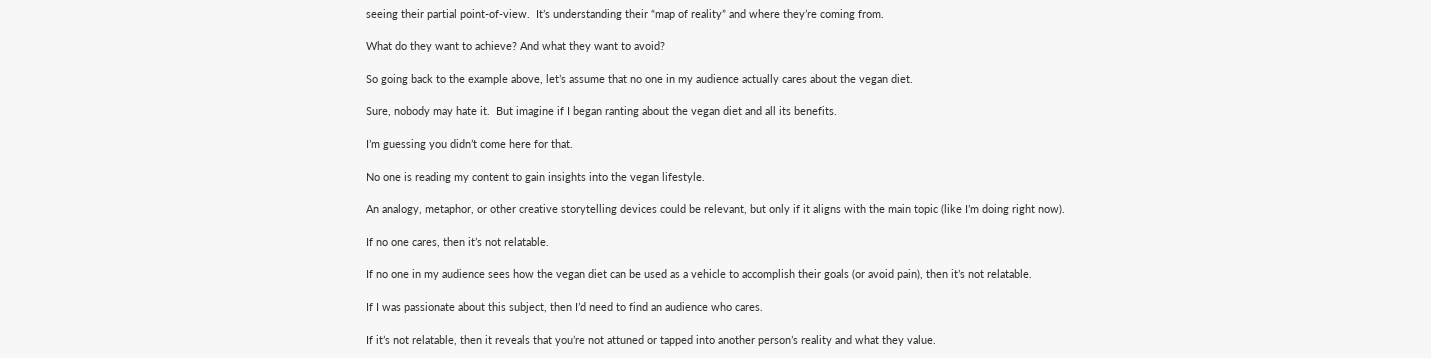seeing their partial point-of-view.  It’s understanding their “map of reality” and where they’re coming from.

What do they want to achieve? And what they want to avoid?

So going back to the example above, let’s assume that no one in my audience actually cares about the vegan diet.

Sure, nobody may hate it.  But imagine if I began ranting about the vegan diet and all its benefits.

I’m guessing you didn’t come here for that.

No one is reading my content to gain insights into the vegan lifestyle.

An analogy, metaphor, or other creative storytelling devices could be relevant, but only if it aligns with the main topic (like I’m doing right now).

If no one cares, then it’s not relatable.

If no one in my audience sees how the vegan diet can be used as a vehicle to accomplish their goals (or avoid pain), then it’s not relatable.

If I was passionate about this subject, then I’d need to find an audience who cares.

If it’s not relatable, then it reveals that you’re not attuned or tapped into another person’s reality and what they value.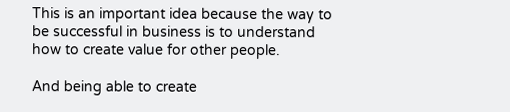This is an important idea because the way to be successful in business is to understand how to create value for other people.

And being able to create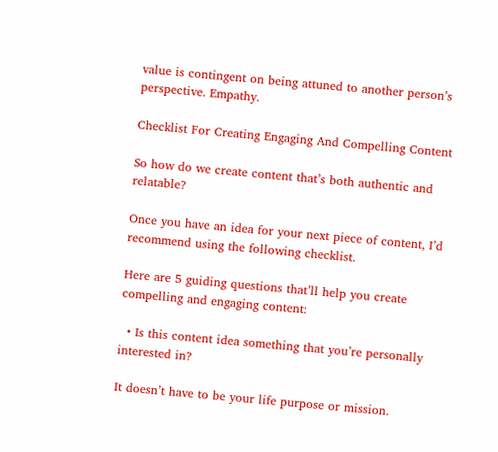value is contingent on being attuned to another person’s perspective. Empathy.

Checklist For Creating Engaging And Compelling Content

So how do we create content that’s both authentic and relatable?

Once you have an idea for your next piece of content, I’d recommend using the following checklist.

Here are 5 guiding questions that’ll help you create compelling and engaging content:

  • Is this content idea something that you’re personally interested in?

It doesn’t have to be your life purpose or mission.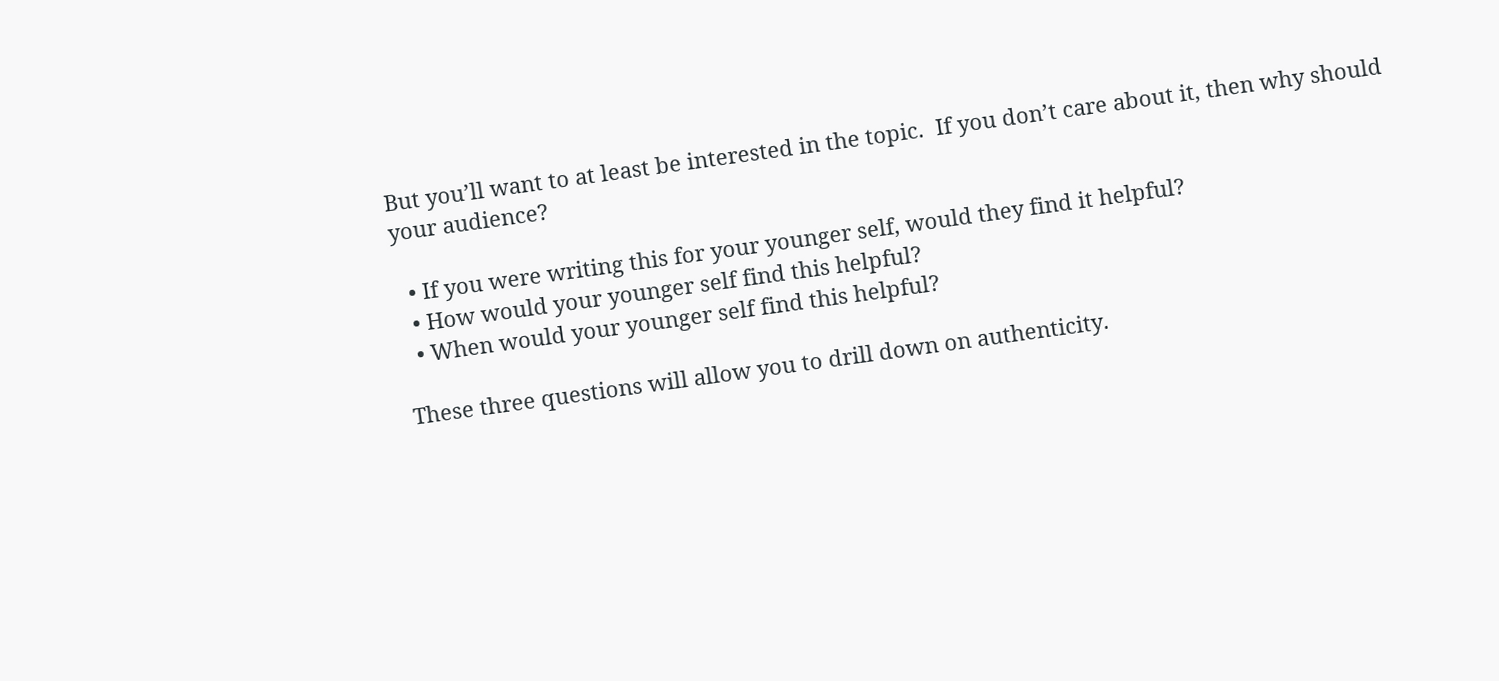But you’ll want to at least be interested in the topic.  If you don’t care about it, then why should your audience?

  • If you were writing this for your younger self, would they find it helpful?
  • How would your younger self find this helpful?
  • When would your younger self find this helpful?

These three questions will allow you to drill down on authenticity.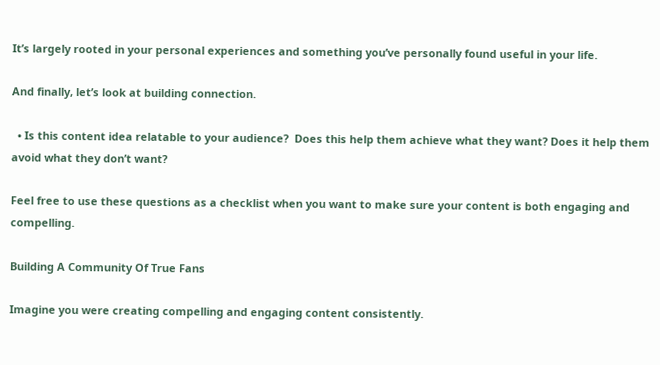It’s largely rooted in your personal experiences and something you’ve personally found useful in your life.

And finally, let’s look at building connection.

  • Is this content idea relatable to your audience?  Does this help them achieve what they want? Does it help them avoid what they don’t want?

Feel free to use these questions as a checklist when you want to make sure your content is both engaging and compelling.

Building A Community Of True Fans

Imagine you were creating compelling and engaging content consistently.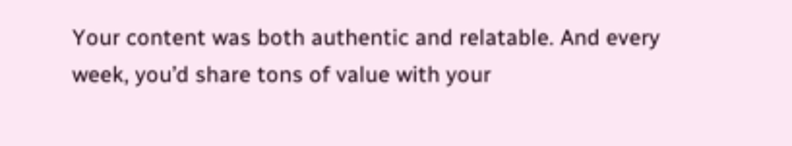Your content was both authentic and relatable. And every week, you’d share tons of value with your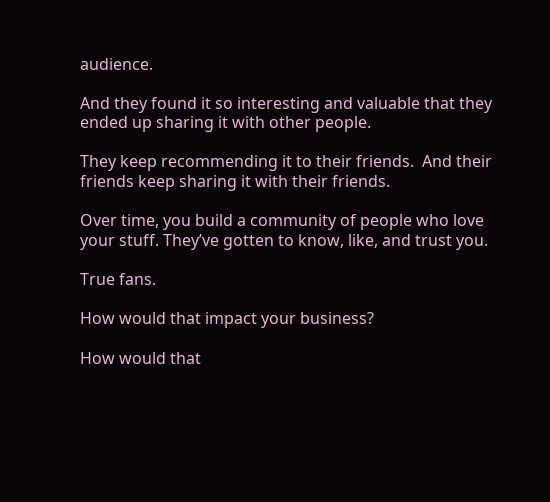audience.

And they found it so interesting and valuable that they ended up sharing it with other people.

They keep recommending it to their friends.  And their friends keep sharing it with their friends.

Over time, you build a community of people who love your stuff. They’ve gotten to know, like, and trust you.

True fans.

How would that impact your business?

How would that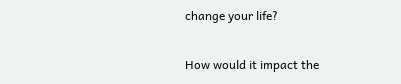change your life?

How would it impact the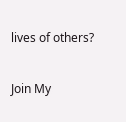lives of others?

Join My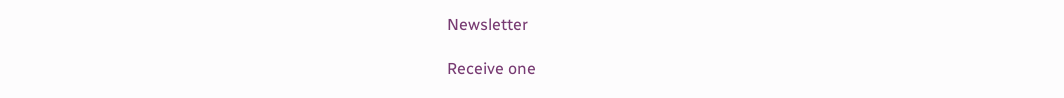Newsletter

Receive one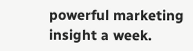powerful marketing insight a week.